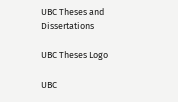UBC Theses and Dissertations

UBC Theses Logo

UBC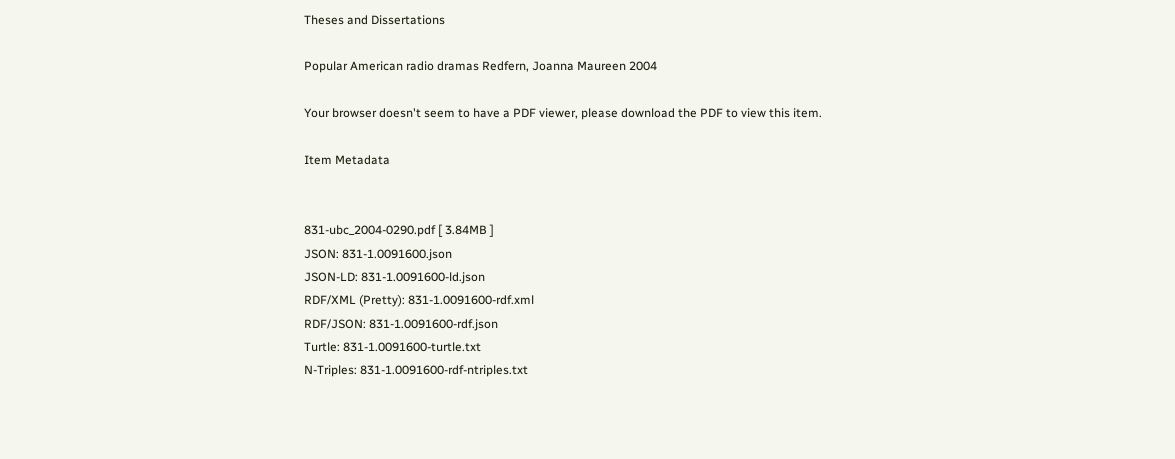Theses and Dissertations

Popular American radio dramas Redfern, Joanna Maureen 2004

Your browser doesn't seem to have a PDF viewer, please download the PDF to view this item.

Item Metadata


831-ubc_2004-0290.pdf [ 3.84MB ]
JSON: 831-1.0091600.json
JSON-LD: 831-1.0091600-ld.json
RDF/XML (Pretty): 831-1.0091600-rdf.xml
RDF/JSON: 831-1.0091600-rdf.json
Turtle: 831-1.0091600-turtle.txt
N-Triples: 831-1.0091600-rdf-ntriples.txt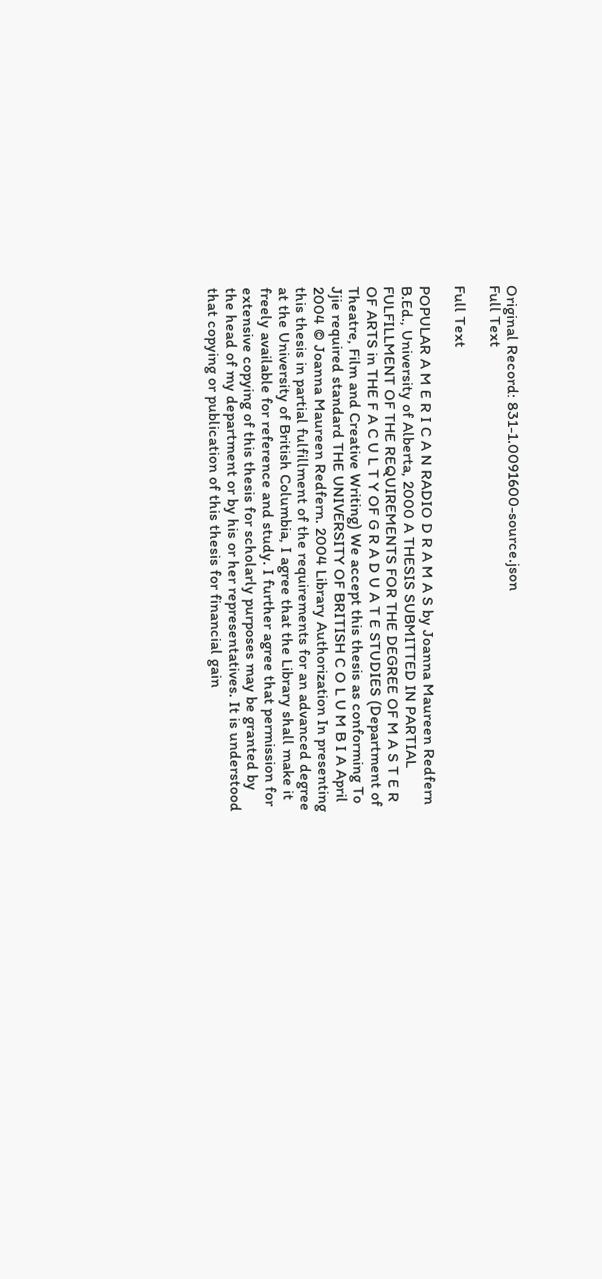Original Record: 831-1.0091600-source.json
Full Text

Full Text

POPULAR A M E R I C A N RADIO D R A M A S by Joanna Maureen Redfern B.Ed., University of Alberta, 2000 A THESIS SUBMITTED IN PARTIAL FULFILLMENT OF THE REQUIREMENTS FOR THE DEGREE OF M A S T E R OF ARTS in THE F A C U L T Y OF G R A D U A T E STUDIES (Department of Theatre, Film and Creative Writing) We accept this thesis as conforming To Jjie required standard THE UNIVERSITY OF BRITISH C O L U M B I A April 2004 © Joanna Maureen Redfern. 2004 Library Authorization In presenting this thesis in partial fulfillment of the requirements for an advanced degree at the University of British Columbia, I agree that the Library shall make it freely available for reference and study. I further agree that permission for extensive copying of this thesis for scholarly purposes may be granted by the head of my department or by his or her representatives. It is understood that copying or publication of this thesis for financial gain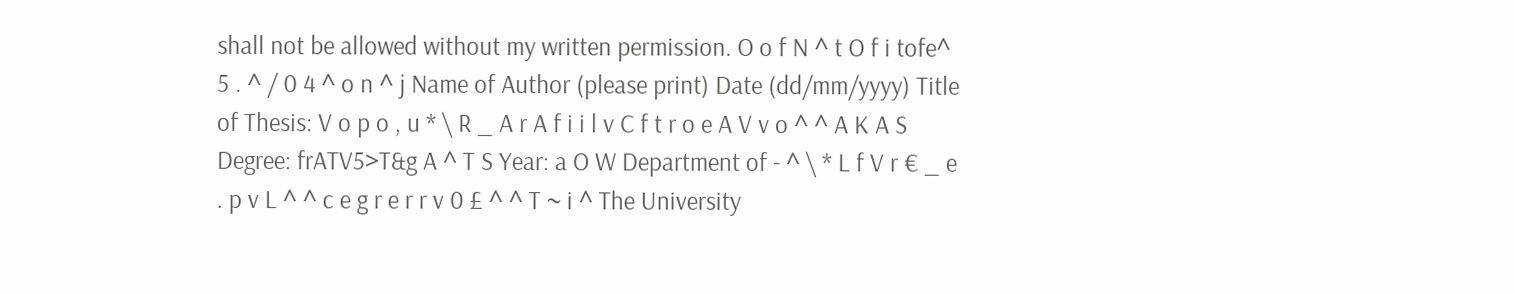shall not be allowed without my written permission. O o f N ^ t O f i tofe^ 5 . ^ / 0 4 ^ o n ^ j Name of Author (please print) Date (dd/mm/yyyy) Title of Thesis: V o p o , u * \ R _ A r A f i i l v C f t r o e A V v o ^ ^ A K A S Degree: frATV5>T&g A ^ T S Year: a O W Department of - ^ \ * L f V r € _ e . p v L ^ ^ c e g r e r r v 0 £ ^ ^ T ~ i ^ The University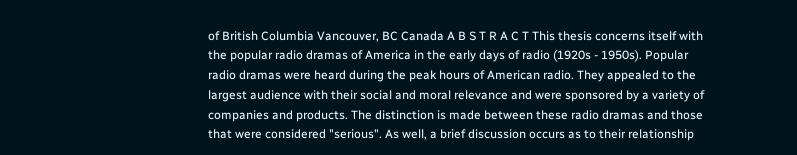of British Columbia Vancouver, BC Canada A B S T R A C T This thesis concerns itself with the popular radio dramas of America in the early days of radio (1920s - 1950s). Popular radio dramas were heard during the peak hours of American radio. They appealed to the largest audience with their social and moral relevance and were sponsored by a variety of companies and products. The distinction is made between these radio dramas and those that were considered "serious". As well, a brief discussion occurs as to their relationship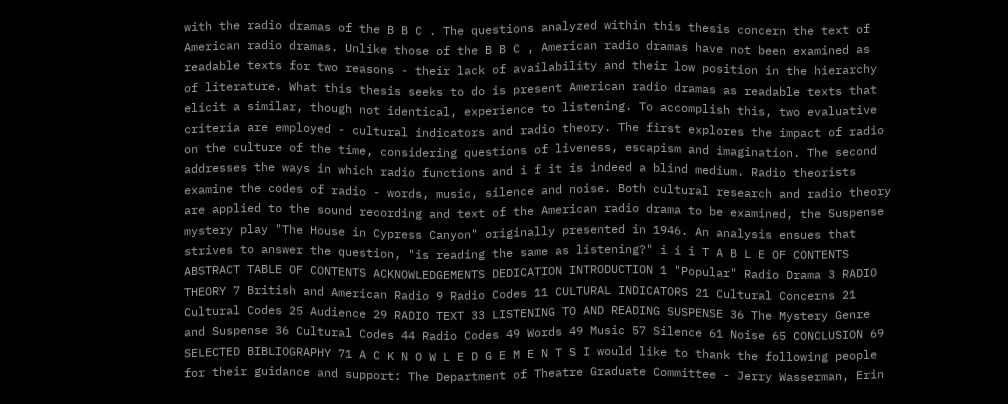with the radio dramas of the B B C . The questions analyzed within this thesis concern the text of American radio dramas. Unlike those of the B B C , American radio dramas have not been examined as readable texts for two reasons - their lack of availability and their low position in the hierarchy of literature. What this thesis seeks to do is present American radio dramas as readable texts that elicit a similar, though not identical, experience to listening. To accomplish this, two evaluative criteria are employed - cultural indicators and radio theory. The first explores the impact of radio on the culture of the time, considering questions of liveness, escapism and imagination. The second addresses the ways in which radio functions and i f it is indeed a blind medium. Radio theorists examine the codes of radio - words, music, silence and noise. Both cultural research and radio theory are applied to the sound recording and text of the American radio drama to be examined, the Suspense mystery play "The House in Cypress Canyon" originally presented in 1946. An analysis ensues that strives to answer the question, "is reading the same as listening?" i i i T A B L E OF CONTENTS ABSTRACT TABLE OF CONTENTS ACKNOWLEDGEMENTS DEDICATION INTRODUCTION 1 "Popular" Radio Drama 3 RADIO THEORY 7 British and American Radio 9 Radio Codes 11 CULTURAL INDICATORS 21 Cultural Concerns 21 Cultural Codes 25 Audience 29 RADIO TEXT 33 LISTENING TO AND READING SUSPENSE 36 The Mystery Genre and Suspense 36 Cultural Codes 44 Radio Codes 49 Words 49 Music 57 Silence 61 Noise 65 CONCLUSION 69 SELECTED BIBLIOGRAPHY 71 A C K N O W L E D G E M E N T S I would like to thank the following people for their guidance and support: The Department of Theatre Graduate Committee - Jerry Wasserman, Erin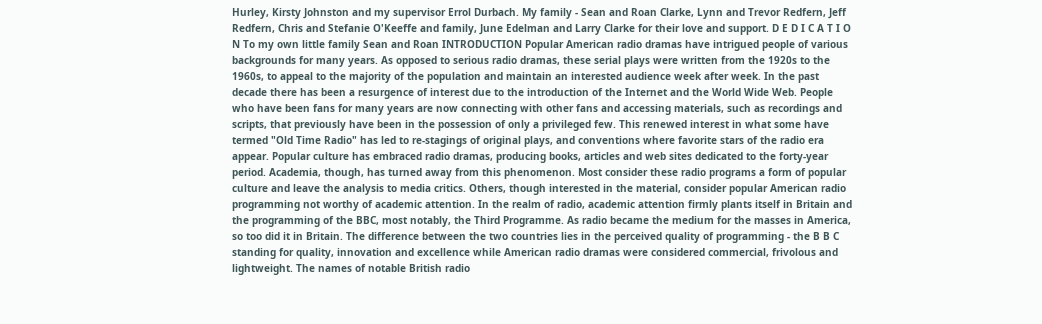Hurley, Kirsty Johnston and my supervisor Errol Durbach. My family - Sean and Roan Clarke, Lynn and Trevor Redfern, Jeff Redfern, Chris and Stefanie O'Keeffe and family, June Edelman and Larry Clarke for their love and support. D E D I C A T I O N To my own little family Sean and Roan INTRODUCTION Popular American radio dramas have intrigued people of various backgrounds for many years. As opposed to serious radio dramas, these serial plays were written from the 1920s to the 1960s, to appeal to the majority of the population and maintain an interested audience week after week. In the past decade there has been a resurgence of interest due to the introduction of the Internet and the World Wide Web. People who have been fans for many years are now connecting with other fans and accessing materials, such as recordings and scripts, that previously have been in the possession of only a privileged few. This renewed interest in what some have termed "Old Time Radio" has led to re-stagings of original plays, and conventions where favorite stars of the radio era appear. Popular culture has embraced radio dramas, producing books, articles and web sites dedicated to the forty-year period. Academia, though, has turned away from this phenomenon. Most consider these radio programs a form of popular culture and leave the analysis to media critics. Others, though interested in the material, consider popular American radio programming not worthy of academic attention. In the realm of radio, academic attention firmly plants itself in Britain and the programming of the BBC, most notably, the Third Programme. As radio became the medium for the masses in America, so too did it in Britain. The difference between the two countries lies in the perceived quality of programming - the B B C standing for quality, innovation and excellence while American radio dramas were considered commercial, frivolous and lightweight. The names of notable British radio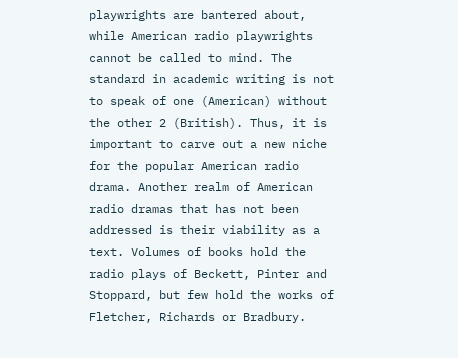playwrights are bantered about, while American radio playwrights cannot be called to mind. The standard in academic writing is not to speak of one (American) without the other 2 (British). Thus, it is important to carve out a new niche for the popular American radio drama. Another realm of American radio dramas that has not been addressed is their viability as a text. Volumes of books hold the radio plays of Beckett, Pinter and Stoppard, but few hold the works of Fletcher, Richards or Bradbury.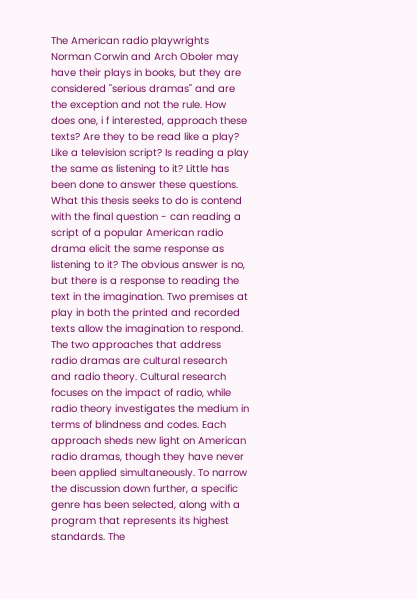The American radio playwrights Norman Corwin and Arch Oboler may have their plays in books, but they are considered "serious dramas" and are the exception and not the rule. How does one, i f interested, approach these texts? Are they to be read like a play? Like a television script? Is reading a play the same as listening to it? Little has been done to answer these questions. What this thesis seeks to do is contend with the final question - can reading a script of a popular American radio drama elicit the same response as listening to it? The obvious answer is no, but there is a response to reading the text in the imagination. Two premises at play in both the printed and recorded texts allow the imagination to respond. The two approaches that address radio dramas are cultural research and radio theory. Cultural research focuses on the impact of radio, while radio theory investigates the medium in terms of blindness and codes. Each approach sheds new light on American radio dramas, though they have never been applied simultaneously. To narrow the discussion down further, a specific genre has been selected, along with a program that represents its highest standards. The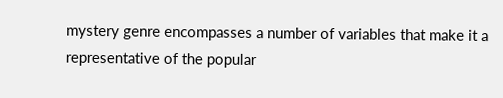mystery genre encompasses a number of variables that make it a representative of the popular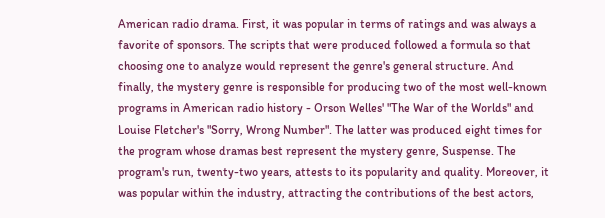American radio drama. First, it was popular in terms of ratings and was always a favorite of sponsors. The scripts that were produced followed a formula so that choosing one to analyze would represent the genre's general structure. And finally, the mystery genre is responsible for producing two of the most well-known programs in American radio history - Orson Welles' "The War of the Worlds" and Louise Fletcher's "Sorry, Wrong Number". The latter was produced eight times for the program whose dramas best represent the mystery genre, Suspense. The program's run, twenty-two years, attests to its popularity and quality. Moreover, it was popular within the industry, attracting the contributions of the best actors,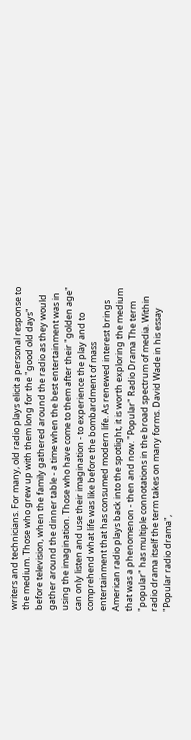writers and technicians. For many, old radio plays elicit a personal response to the medium. Those who grew up with them long for the "good old days" before television, when the family gathered around the radio as they would gather around the dinner table - a time when the best entertainment was in using the imagination. Those who have come to them after their "golden age" can only listen and use their imagination - to experience the play and to comprehend what life was like before the bombardment of mass entertainment that has consumed modern life. As renewed interest brings American radio plays back into the spotlight, it is worth exploring the medium that was a phenomenon - then and now. "Popular" Radio Drama The term "popular" has multiple connotations in the broad spectrum of media. Within radio drama itself the term takes on many forms. David Wade in his essay "Popular radio drama",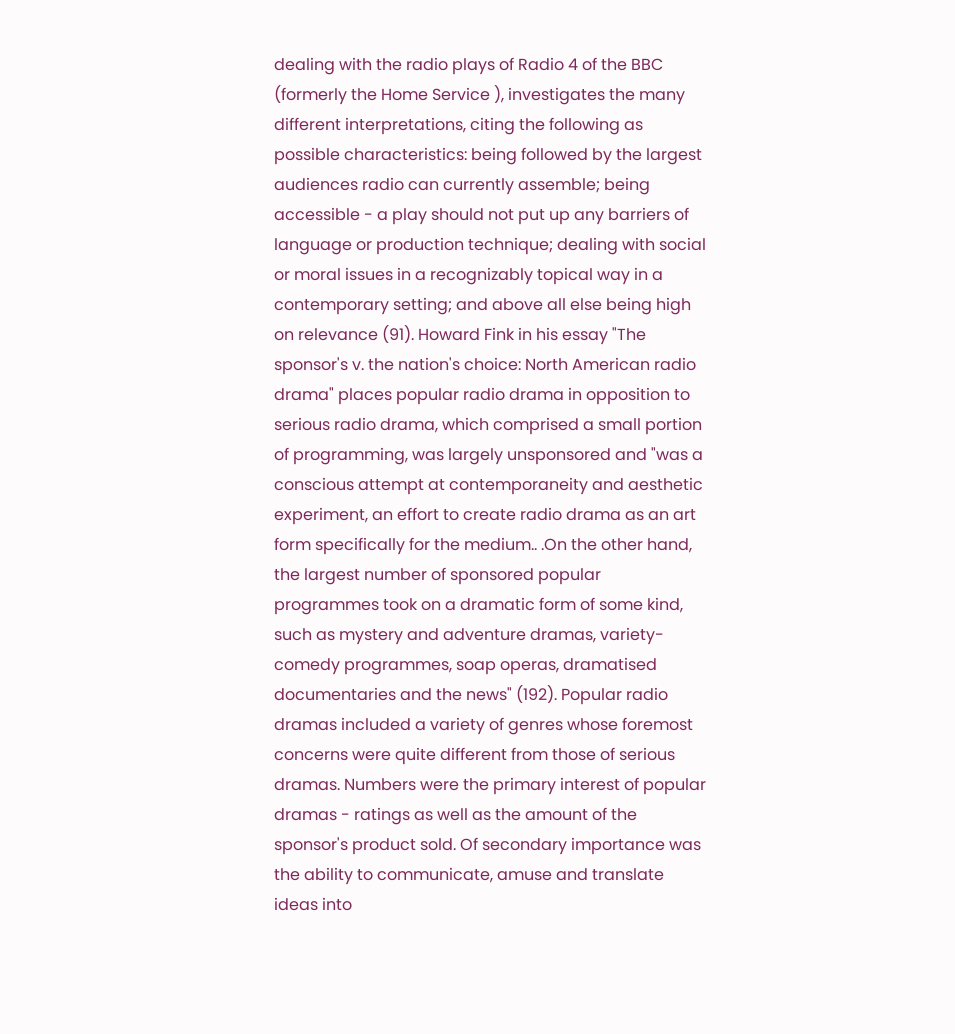dealing with the radio plays of Radio 4 of the BBC (formerly the Home Service ), investigates the many different interpretations, citing the following as possible characteristics: being followed by the largest audiences radio can currently assemble; being accessible - a play should not put up any barriers of language or production technique; dealing with social or moral issues in a recognizably topical way in a contemporary setting; and above all else being high on relevance (91). Howard Fink in his essay "The sponsor's v. the nation's choice: North American radio drama" places popular radio drama in opposition to serious radio drama, which comprised a small portion of programming, was largely unsponsored and "was a conscious attempt at contemporaneity and aesthetic experiment, an effort to create radio drama as an art form specifically for the medium.. .On the other hand, the largest number of sponsored popular programmes took on a dramatic form of some kind, such as mystery and adventure dramas, variety-comedy programmes, soap operas, dramatised documentaries and the news" (192). Popular radio dramas included a variety of genres whose foremost concerns were quite different from those of serious dramas. Numbers were the primary interest of popular dramas - ratings as well as the amount of the sponsor's product sold. Of secondary importance was the ability to communicate, amuse and translate ideas into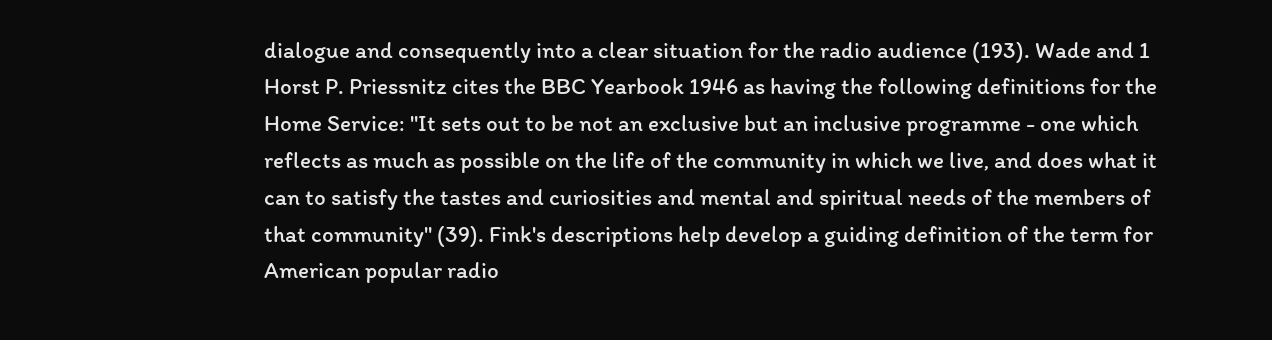dialogue and consequently into a clear situation for the radio audience (193). Wade and 1 Horst P. Priessnitz cites the BBC Yearbook 1946 as having the following definitions for the Home Service: "It sets out to be not an exclusive but an inclusive programme - one which reflects as much as possible on the life of the community in which we live, and does what it can to satisfy the tastes and curiosities and mental and spiritual needs of the members of that community" (39). Fink's descriptions help develop a guiding definition of the term for American popular radio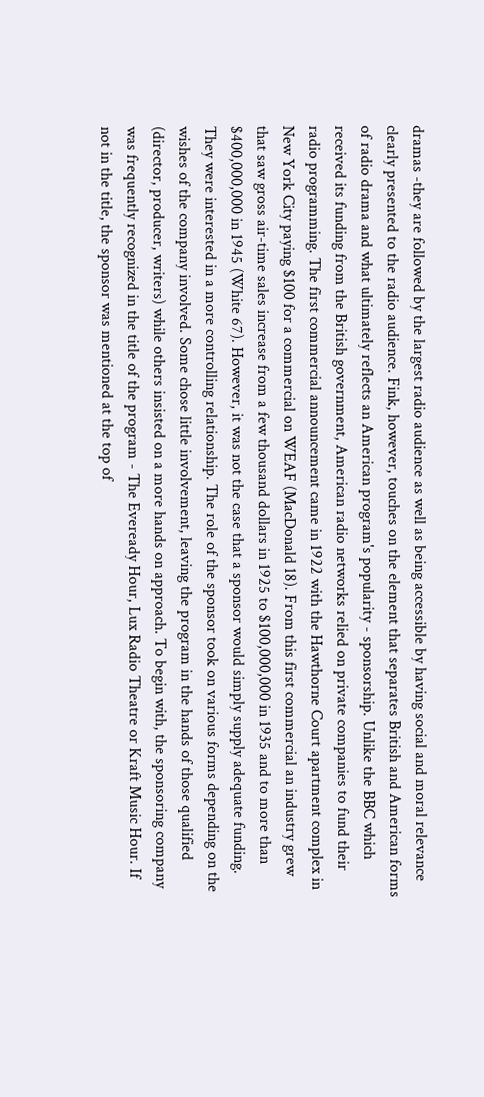dramas -they are followed by the largest radio audience as well as being accessible by having social and moral relevance clearly presented to the radio audience. Fink, however, touches on the element that separates British and American forms of radio drama and what ultimately reflects an American program's popularity - sponsorship. Unlike the BBC which received its funding from the British government, American radio networks relied on private companies to fund their radio programming. The first commercial announcement came in 1922 with the Hawthorne Court apartment complex in New York City paying $100 for a commercial on WEAF (MacDonald 18). From this first commercial an industry grew that saw gross air-time sales increase from a few thousand dollars in 1925 to $100,000,000 in 1935 and to more than $400,000,000 in 1945 (White 67). However, it was not the case that a sponsor would simply supply adequate funding. They were interested in a more controlling relationship. The role of the sponsor took on various forms depending on the wishes of the company involved. Some chose little involvement, leaving the program in the hands of those qualified (director, producer, writers) while others insisted on a more hands on approach. To begin with, the sponsoring company was frequently recognized in the title of the program - The Eveready Hour, Lux Radio Theatre or Kraft Music Hour. If not in the title, the sponsor was mentioned at the top of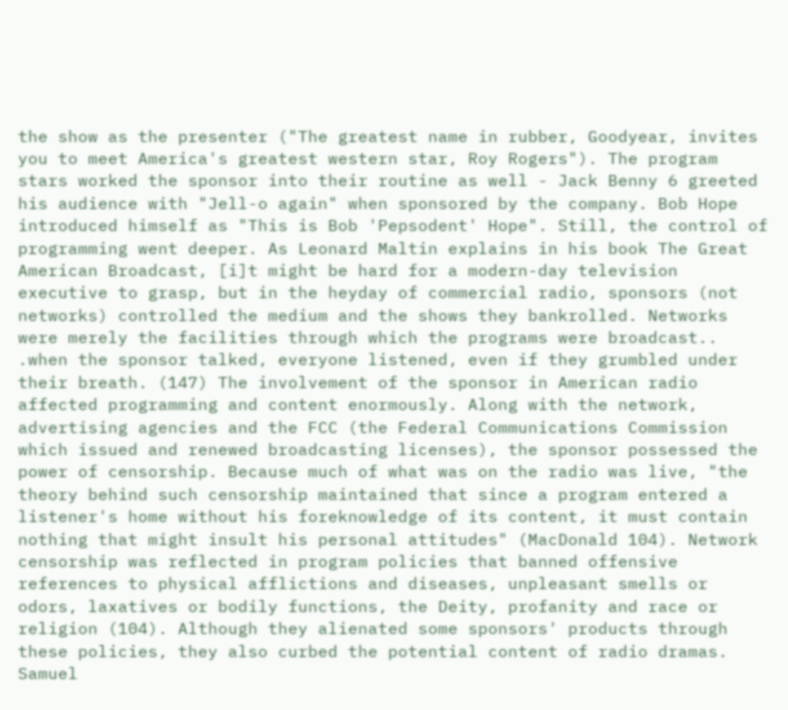the show as the presenter ("The greatest name in rubber, Goodyear, invites you to meet America's greatest western star, Roy Rogers"). The program stars worked the sponsor into their routine as well - Jack Benny 6 greeted his audience with "Jell-o again" when sponsored by the company. Bob Hope introduced himself as "This is Bob 'Pepsodent' Hope". Still, the control of programming went deeper. As Leonard Maltin explains in his book The Great American Broadcast, [i]t might be hard for a modern-day television executive to grasp, but in the heyday of commercial radio, sponsors (not networks) controlled the medium and the shows they bankrolled. Networks were merely the facilities through which the programs were broadcast.. .when the sponsor talked, everyone listened, even if they grumbled under their breath. (147) The involvement of the sponsor in American radio affected programming and content enormously. Along with the network, advertising agencies and the FCC (the Federal Communications Commission which issued and renewed broadcasting licenses), the sponsor possessed the power of censorship. Because much of what was on the radio was live, "the theory behind such censorship maintained that since a program entered a listener's home without his foreknowledge of its content, it must contain nothing that might insult his personal attitudes" (MacDonald 104). Network censorship was reflected in program policies that banned offensive references to physical afflictions and diseases, unpleasant smells or odors, laxatives or bodily functions, the Deity, profanity and race or religion (104). Although they alienated some sponsors' products through these policies, they also curbed the potential content of radio dramas. Samuel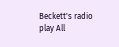Beckett's radio play All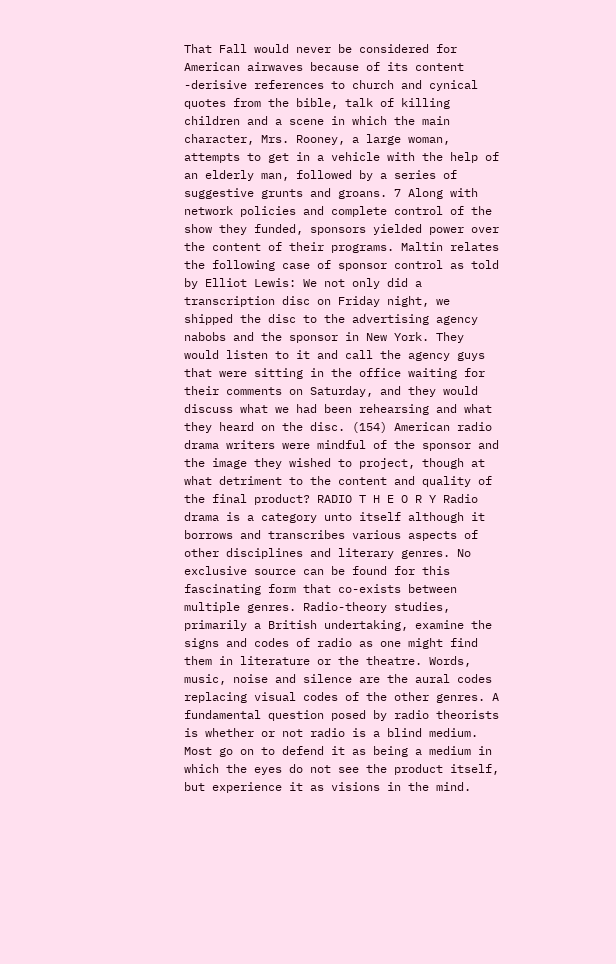That Fall would never be considered for American airwaves because of its content -derisive references to church and cynical quotes from the bible, talk of killing children and a scene in which the main character, Mrs. Rooney, a large woman, attempts to get in a vehicle with the help of an elderly man, followed by a series of suggestive grunts and groans. 7 Along with network policies and complete control of the show they funded, sponsors yielded power over the content of their programs. Maltin relates the following case of sponsor control as told by Elliot Lewis: We not only did a transcription disc on Friday night, we shipped the disc to the advertising agency nabobs and the sponsor in New York. They would listen to it and call the agency guys that were sitting in the office waiting for their comments on Saturday, and they would discuss what we had been rehearsing and what they heard on the disc. (154) American radio drama writers were mindful of the sponsor and the image they wished to project, though at what detriment to the content and quality of the final product? RADIO T H E O R Y Radio drama is a category unto itself although it borrows and transcribes various aspects of other disciplines and literary genres. No exclusive source can be found for this fascinating form that co-exists between multiple genres. Radio-theory studies, primarily a British undertaking, examine the signs and codes of radio as one might find them in literature or the theatre. Words, music, noise and silence are the aural codes replacing visual codes of the other genres. A fundamental question posed by radio theorists is whether or not radio is a blind medium. Most go on to defend it as being a medium in which the eyes do not see the product itself, but experience it as visions in the mind.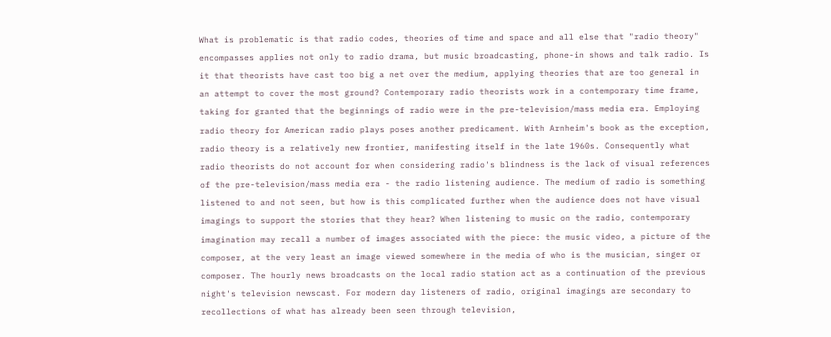What is problematic is that radio codes, theories of time and space and all else that "radio theory" encompasses applies not only to radio drama, but music broadcasting, phone-in shows and talk radio. Is it that theorists have cast too big a net over the medium, applying theories that are too general in an attempt to cover the most ground? Contemporary radio theorists work in a contemporary time frame, taking for granted that the beginnings of radio were in the pre-television/mass media era. Employing radio theory for American radio plays poses another predicament. With Arnheim's book as the exception, radio theory is a relatively new frontier, manifesting itself in the late 1960s. Consequently what radio theorists do not account for when considering radio's blindness is the lack of visual references of the pre-television/mass media era - the radio listening audience. The medium of radio is something listened to and not seen, but how is this complicated further when the audience does not have visual imagings to support the stories that they hear? When listening to music on the radio, contemporary imagination may recall a number of images associated with the piece: the music video, a picture of the composer, at the very least an image viewed somewhere in the media of who is the musician, singer or composer. The hourly news broadcasts on the local radio station act as a continuation of the previous night's television newscast. For modern day listeners of radio, original imagings are secondary to recollections of what has already been seen through television,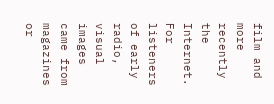film and more recently the Internet. For listeners of early radio, visual images came from magazines or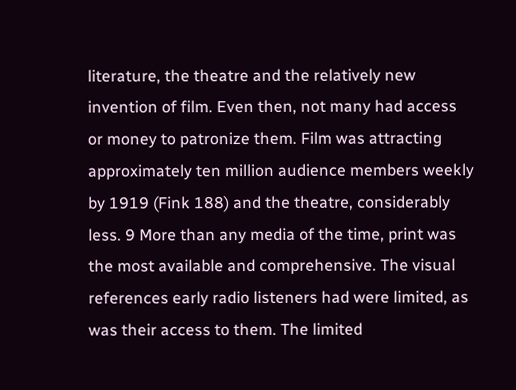literature, the theatre and the relatively new invention of film. Even then, not many had access or money to patronize them. Film was attracting approximately ten million audience members weekly by 1919 (Fink 188) and the theatre, considerably less. 9 More than any media of the time, print was the most available and comprehensive. The visual references early radio listeners had were limited, as was their access to them. The limited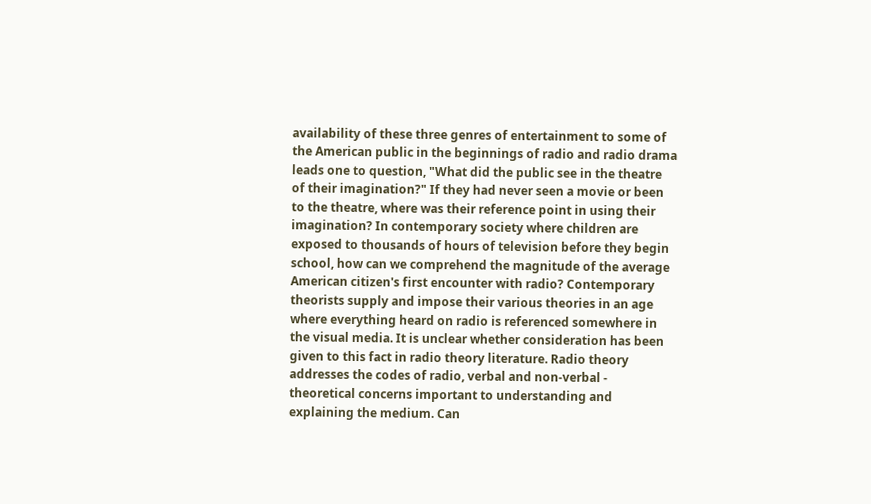availability of these three genres of entertainment to some of the American public in the beginnings of radio and radio drama leads one to question, "What did the public see in the theatre of their imagination?" If they had never seen a movie or been to the theatre, where was their reference point in using their imagination? In contemporary society where children are exposed to thousands of hours of television before they begin school, how can we comprehend the magnitude of the average American citizen's first encounter with radio? Contemporary theorists supply and impose their various theories in an age where everything heard on radio is referenced somewhere in the visual media. It is unclear whether consideration has been given to this fact in radio theory literature. Radio theory addresses the codes of radio, verbal and non-verbal - theoretical concerns important to understanding and explaining the medium. Can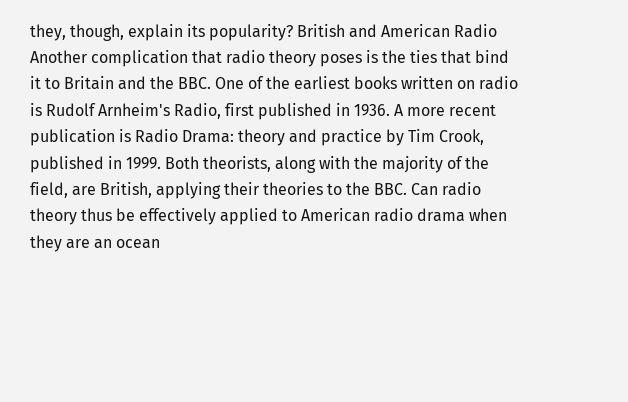they, though, explain its popularity? British and American Radio Another complication that radio theory poses is the ties that bind it to Britain and the BBC. One of the earliest books written on radio is Rudolf Arnheim's Radio, first published in 1936. A more recent publication is Radio Drama: theory and practice by Tim Crook, published in 1999. Both theorists, along with the majority of the field, are British, applying their theories to the BBC. Can radio theory thus be effectively applied to American radio drama when they are an ocean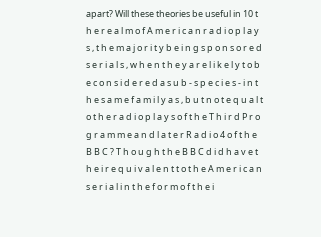apart? Will these theories be useful in 10 t h e r e a l m o f A m e r i c a n r a d i o p l a y s , t h e m a j o r i t y b e i n g s p o n s o r e d s e r i a l s , w h e n t h e y a r e l i k e l y t o b e c o n s i d e r e d a s u b - s p e c i e s - i n t h e s a m e f a m i l y a s , b u t n o t e q u a l t o t h e r a d i o p l a y s o f t h e T h i r d P r o g r a m m e a n d l a t e r R a d i o 4 o f t h e B B C ? T h o u g h t h e B B C d i d h a v e t h e i r e q u i v a l e n t t o t h e A m e r i c a n s e r i a l i n t h e f o r m o f t h e i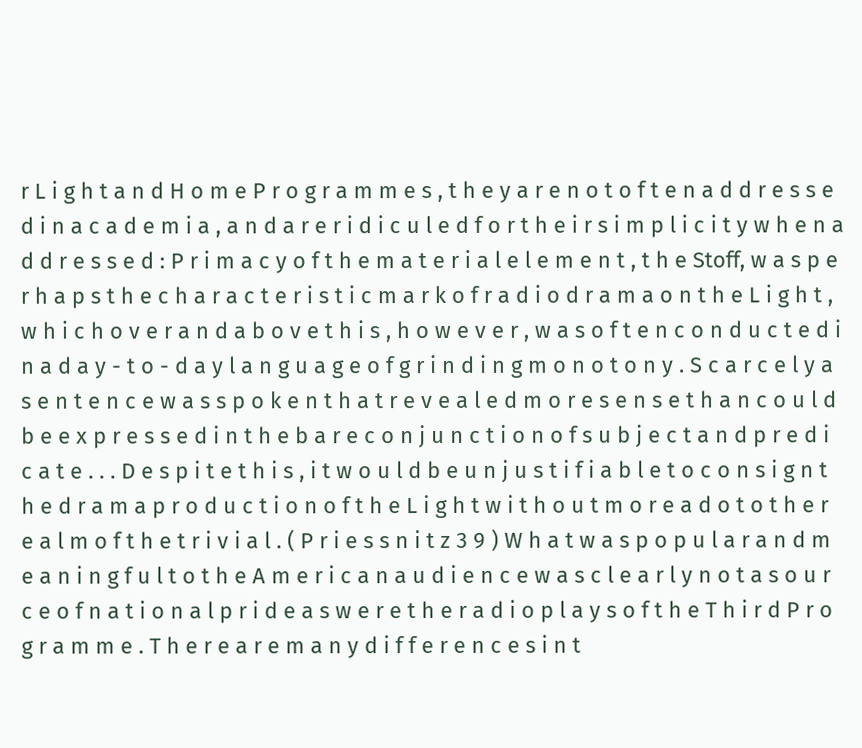r L i g h t a n d H o m e P r o g r a m m e s , t h e y a r e n o t o f t e n a d d r e s s e d i n a c a d e m i a , a n d a r e r i d i c u l e d f o r t h e i r s i m p l i c i t y w h e n a d d r e s s e d : P r i m a c y o f t h e m a t e r i a l e l e m e n t , t h e Stoff, w a s p e r h a p s t h e c h a r a c t e r i s t i c m a r k o f r a d i o d r a m a o n t h e L i g h t , w h i c h o v e r a n d a b o v e t h i s , h o w e v e r , w a s o f t e n c o n d u c t e d i n a d a y - t o - d a y l a n g u a g e o f g r i n d i n g m o n o t o n y . S c a r c e l y a s e n t e n c e w a s s p o k e n t h a t r e v e a l e d m o r e s e n s e t h a n c o u l d b e e x p r e s s e d i n t h e b a r e c o n j u n c t i o n o f s u b j e c t a n d p r e d i c a t e . . . D e s p i t e t h i s , i t w o u l d b e u n j u s t i f i a b l e t o c o n s i g n t h e d r a m a p r o d u c t i o n o f t h e L i g h t w i t h o u t m o r e a d o t o t h e r e a l m o f t h e t r i v i a l . ( P r i e s s n i t z 3 9 ) W h a t w a s p o p u l a r a n d m e a n i n g f u l t o t h e A m e r i c a n a u d i e n c e w a s c l e a r l y n o t a s o u r c e o f n a t i o n a l p r i d e a s w e r e t h e r a d i o p l a y s o f t h e T h i r d P r o g r a m m e . T h e r e a r e m a n y d i f f e r e n c e s i n t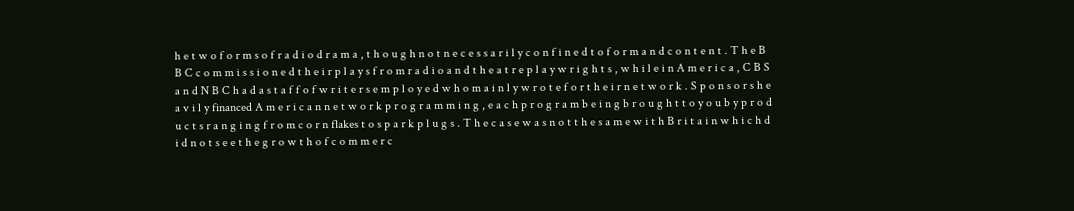h e t w o f o r m s o f r a d i o d r a m a , t h o u g h n o t n e c e s s a r i l y c o n f i n e d t o f o r m a n d c o n t e n t . T h e B B C c o m m i s s i o n e d t h e i r p l a y s f r o m r a d i o a n d t h e a t r e p l a y w r i g h t s , w h i l e i n A m e r i c a , C B S a n d N B C h a d a s t a f f o f w r i t e r s e m p l o y e d w h o m a i n l y w r o t e f o r t h e i r n e t w o r k . S p o n s o r s h e a v i l y financed A m e r i c a n n e t w o r k p r o g r a m m i n g , e a c h p r o g r a m b e i n g b r o u g h t t o y o u b y p r o d u c t s r a n g i n g f r o m c o r n flakes t o s p a r k p l u g s . T h e c a s e w a s n o t t h e s a m e w i t h B r i t a i n w h i c h d i d n o t s e e t h e g r o w t h o f c o m m e r c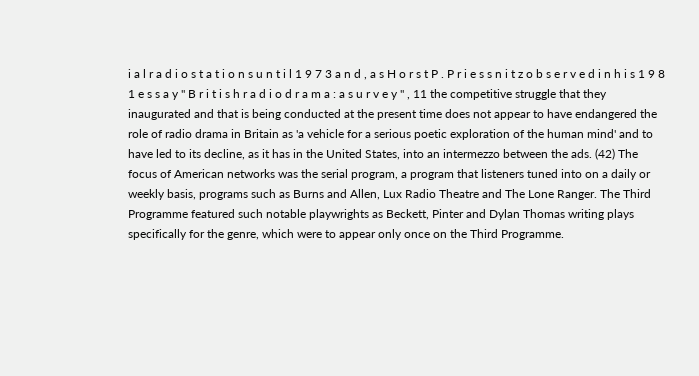i a l r a d i o s t a t i o n s u n t i l 1 9 7 3 a n d , a s H o r s t P . P r i e s s n i t z o b s e r v e d i n h i s 1 9 8 1 e s s a y " B r i t i s h r a d i o d r a m a : a s u r v e y " , 11 the competitive struggle that they inaugurated and that is being conducted at the present time does not appear to have endangered the role of radio drama in Britain as 'a vehicle for a serious poetic exploration of the human mind' and to have led to its decline, as it has in the United States, into an intermezzo between the ads. (42) The focus of American networks was the serial program, a program that listeners tuned into on a daily or weekly basis, programs such as Burns and Allen, Lux Radio Theatre and The Lone Ranger. The Third Programme featured such notable playwrights as Beckett, Pinter and Dylan Thomas writing plays specifically for the genre, which were to appear only once on the Third Programme.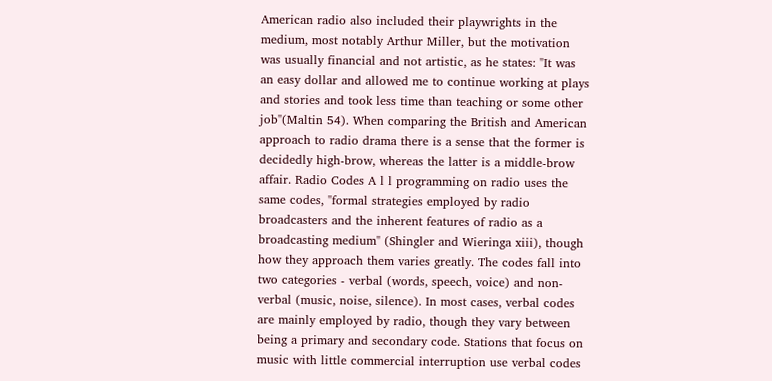American radio also included their playwrights in the medium, most notably Arthur Miller, but the motivation was usually financial and not artistic, as he states: "It was an easy dollar and allowed me to continue working at plays and stories and took less time than teaching or some other job"(Maltin 54). When comparing the British and American approach to radio drama there is a sense that the former is decidedly high-brow, whereas the latter is a middle-brow affair. Radio Codes A l l programming on radio uses the same codes, "formal strategies employed by radio broadcasters and the inherent features of radio as a broadcasting medium" (Shingler and Wieringa xiii), though how they approach them varies greatly. The codes fall into two categories - verbal (words, speech, voice) and non-verbal (music, noise, silence). In most cases, verbal codes are mainly employed by radio, though they vary between being a primary and secondary code. Stations that focus on music with little commercial interruption use verbal codes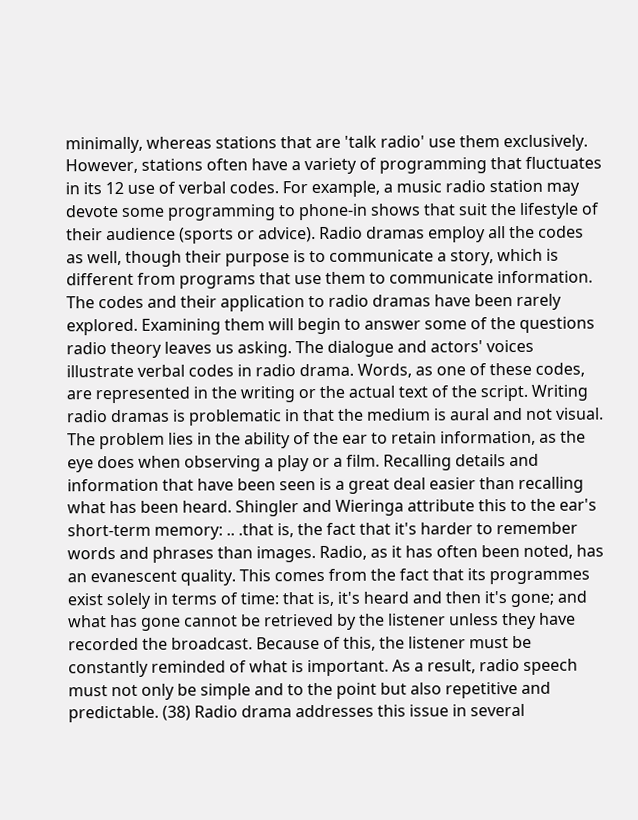minimally, whereas stations that are 'talk radio' use them exclusively. However, stations often have a variety of programming that fluctuates in its 12 use of verbal codes. For example, a music radio station may devote some programming to phone-in shows that suit the lifestyle of their audience (sports or advice). Radio dramas employ all the codes as well, though their purpose is to communicate a story, which is different from programs that use them to communicate information. The codes and their application to radio dramas have been rarely explored. Examining them will begin to answer some of the questions radio theory leaves us asking. The dialogue and actors' voices illustrate verbal codes in radio drama. Words, as one of these codes, are represented in the writing or the actual text of the script. Writing radio dramas is problematic in that the medium is aural and not visual. The problem lies in the ability of the ear to retain information, as the eye does when observing a play or a film. Recalling details and information that have been seen is a great deal easier than recalling what has been heard. Shingler and Wieringa attribute this to the ear's short-term memory: .. .that is, the fact that it's harder to remember words and phrases than images. Radio, as it has often been noted, has an evanescent quality. This comes from the fact that its programmes exist solely in terms of time: that is, it's heard and then it's gone; and what has gone cannot be retrieved by the listener unless they have recorded the broadcast. Because of this, the listener must be constantly reminded of what is important. As a result, radio speech must not only be simple and to the point but also repetitive and predictable. (38) Radio drama addresses this issue in several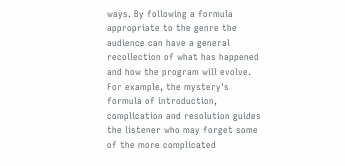ways. By following a formula appropriate to the genre the audience can have a general recollection of what has happened and how the program will evolve. For example, the mystery's formula of introduction, complication and resolution guides the listener who may forget some of the more complicated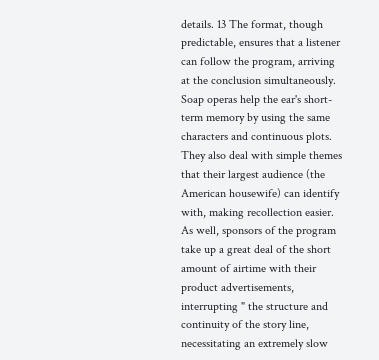details. 13 The format, though predictable, ensures that a listener can follow the program, arriving at the conclusion simultaneously. Soap operas help the ear's short- term memory by using the same characters and continuous plots. They also deal with simple themes that their largest audience (the American housewife) can identify with, making recollection easier. As well, sponsors of the program take up a great deal of the short amount of airtime with their product advertisements, interrupting " the structure and continuity of the story line, necessitating an extremely slow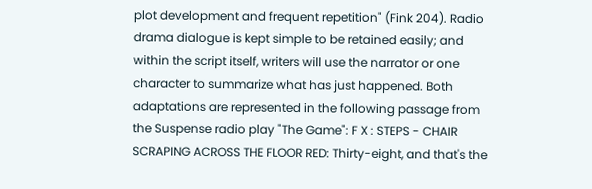plot development and frequent repetition" (Fink 204). Radio drama dialogue is kept simple to be retained easily; and within the script itself, writers will use the narrator or one character to summarize what has just happened. Both adaptations are represented in the following passage from the Suspense radio play "The Game": F X : STEPS - CHAIR SCRAPING ACROSS THE FLOOR RED: Thirty-eight, and that's the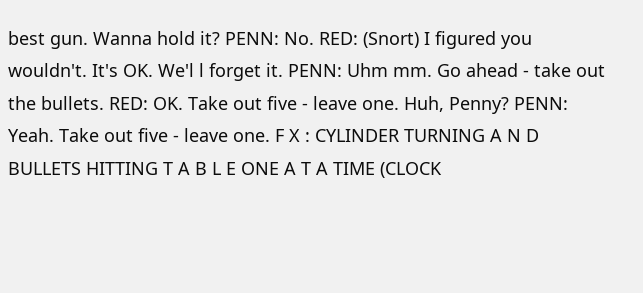best gun. Wanna hold it? PENN: No. RED: (Snort) I figured you wouldn't. It's OK. We'l l forget it. PENN: Uhm mm. Go ahead - take out the bullets. RED: OK. Take out five - leave one. Huh, Penny? PENN: Yeah. Take out five - leave one. F X : CYLINDER TURNING A N D BULLETS HITTING T A B L E ONE A T A TIME (CLOCK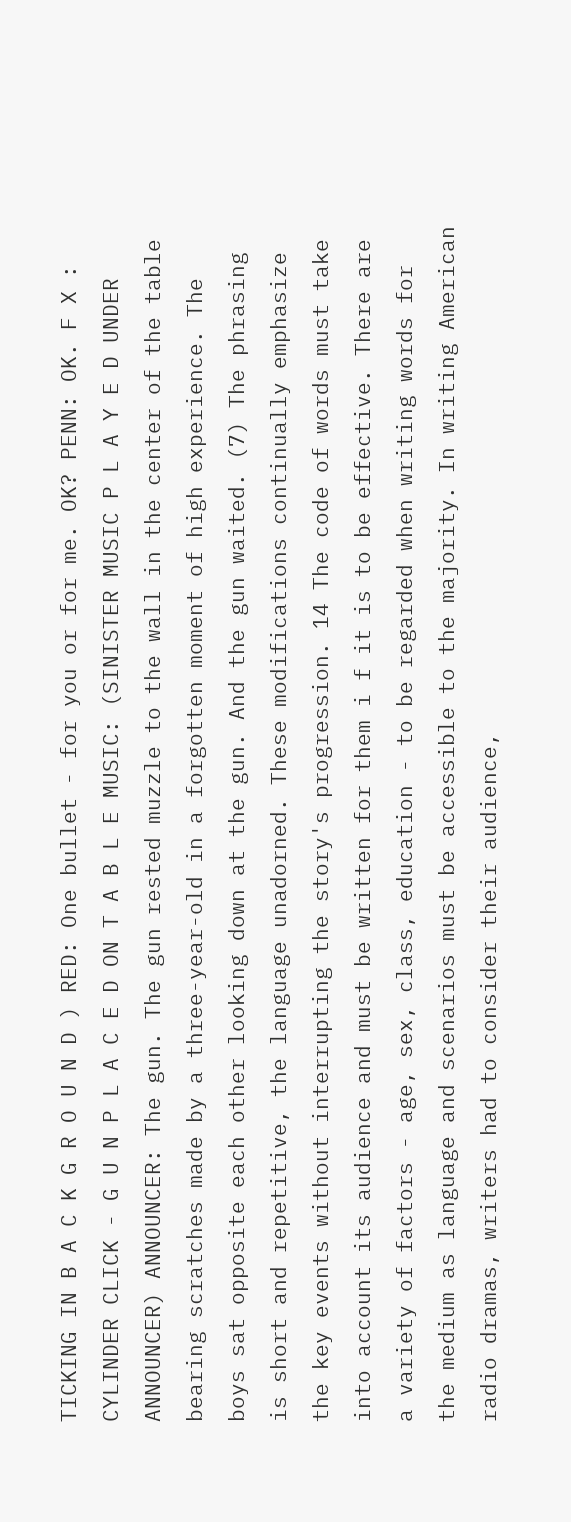TICKING IN B A C K G R O U N D ) RED: One bullet - for you or for me. OK? PENN: OK. F X : CYLINDER CLICK - G U N P L A C E D ON T A B L E MUSIC: (SINISTER MUSIC P L A Y E D UNDER ANNOUNCER) ANNOUNCER: The gun. The gun rested muzzle to the wall in the center of the table bearing scratches made by a three-year-old in a forgotten moment of high experience. The boys sat opposite each other looking down at the gun. And the gun waited. (7) The phrasing is short and repetitive, the language unadorned. These modifications continually emphasize the key events without interrupting the story's progression. 14 The code of words must take into account its audience and must be written for them i f it is to be effective. There are a variety of factors - age, sex, class, education - to be regarded when writing words for the medium as language and scenarios must be accessible to the majority. In writing American radio dramas, writers had to consider their audience,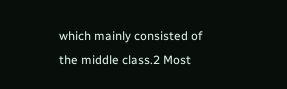which mainly consisted of the middle class.2 Most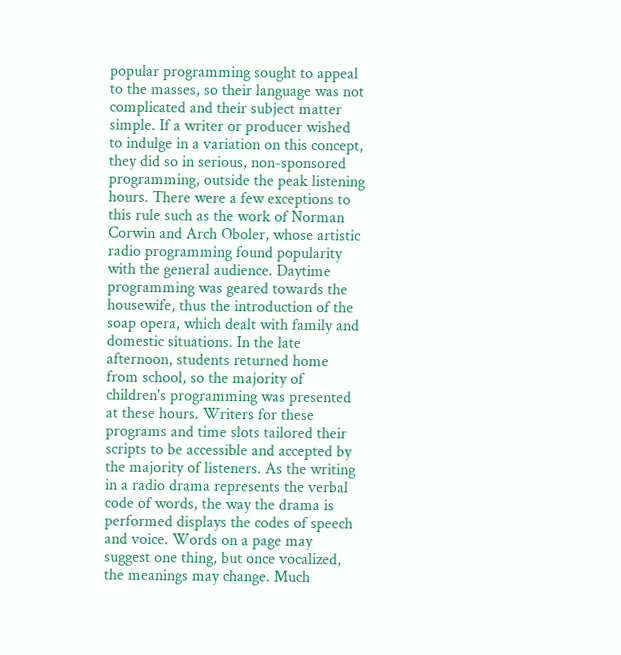popular programming sought to appeal to the masses, so their language was not complicated and their subject matter simple. If a writer or producer wished to indulge in a variation on this concept, they did so in serious, non-sponsored programming, outside the peak listening hours. There were a few exceptions to this rule such as the work of Norman Corwin and Arch Oboler, whose artistic radio programming found popularity with the general audience. Daytime programming was geared towards the housewife, thus the introduction of the soap opera, which dealt with family and domestic situations. In the late afternoon, students returned home from school, so the majority of children's programming was presented at these hours. Writers for these programs and time slots tailored their scripts to be accessible and accepted by the majority of listeners. As the writing in a radio drama represents the verbal code of words, the way the drama is performed displays the codes of speech and voice. Words on a page may suggest one thing, but once vocalized, the meanings may change. Much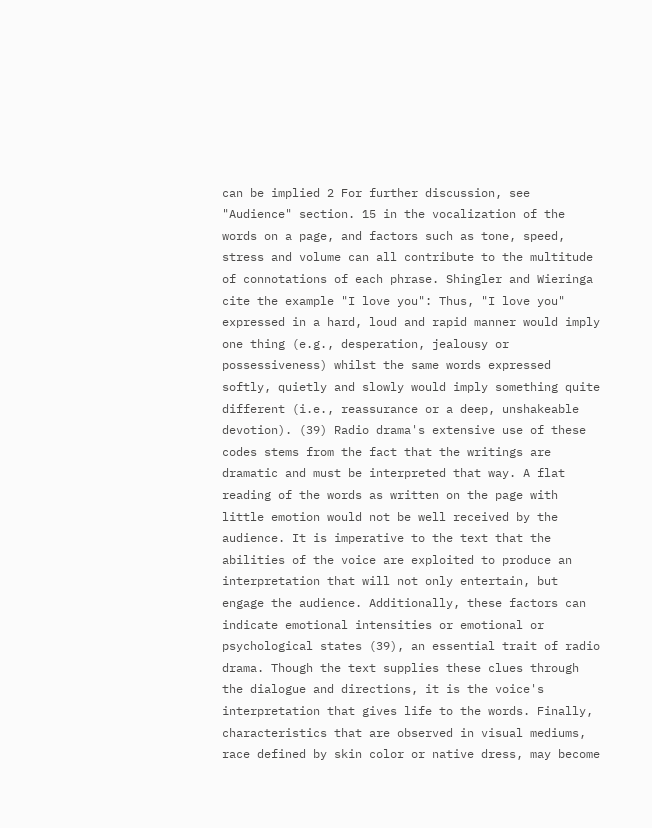can be implied 2 For further discussion, see "Audience" section. 15 in the vocalization of the words on a page, and factors such as tone, speed, stress and volume can all contribute to the multitude of connotations of each phrase. Shingler and Wieringa cite the example "I love you": Thus, "I love you" expressed in a hard, loud and rapid manner would imply one thing (e.g., desperation, jealousy or possessiveness) whilst the same words expressed softly, quietly and slowly would imply something quite different (i.e., reassurance or a deep, unshakeable devotion). (39) Radio drama's extensive use of these codes stems from the fact that the writings are dramatic and must be interpreted that way. A flat reading of the words as written on the page with little emotion would not be well received by the audience. It is imperative to the text that the abilities of the voice are exploited to produce an interpretation that will not only entertain, but engage the audience. Additionally, these factors can indicate emotional intensities or emotional or psychological states (39), an essential trait of radio drama. Though the text supplies these clues through the dialogue and directions, it is the voice's interpretation that gives life to the words. Finally, characteristics that are observed in visual mediums, race defined by skin color or native dress, may become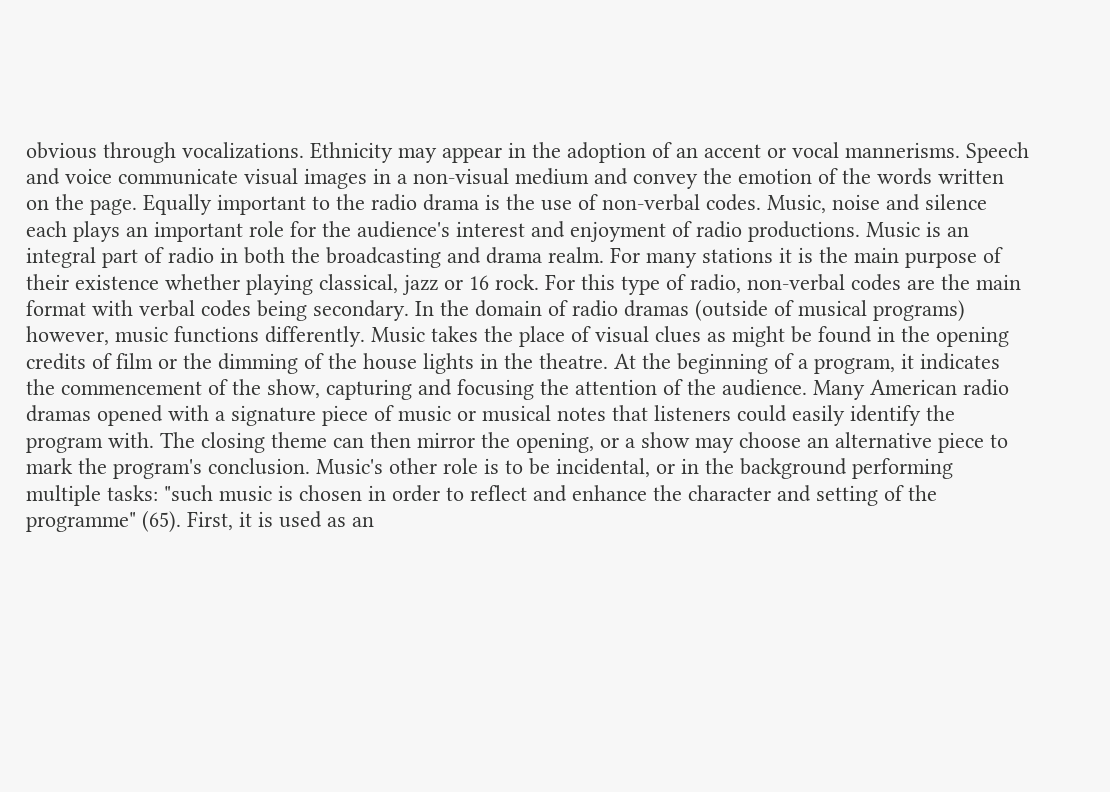obvious through vocalizations. Ethnicity may appear in the adoption of an accent or vocal mannerisms. Speech and voice communicate visual images in a non-visual medium and convey the emotion of the words written on the page. Equally important to the radio drama is the use of non-verbal codes. Music, noise and silence each plays an important role for the audience's interest and enjoyment of radio productions. Music is an integral part of radio in both the broadcasting and drama realm. For many stations it is the main purpose of their existence whether playing classical, jazz or 16 rock. For this type of radio, non-verbal codes are the main format with verbal codes being secondary. In the domain of radio dramas (outside of musical programs) however, music functions differently. Music takes the place of visual clues as might be found in the opening credits of film or the dimming of the house lights in the theatre. At the beginning of a program, it indicates the commencement of the show, capturing and focusing the attention of the audience. Many American radio dramas opened with a signature piece of music or musical notes that listeners could easily identify the program with. The closing theme can then mirror the opening, or a show may choose an alternative piece to mark the program's conclusion. Music's other role is to be incidental, or in the background performing multiple tasks: "such music is chosen in order to reflect and enhance the character and setting of the programme" (65). First, it is used as an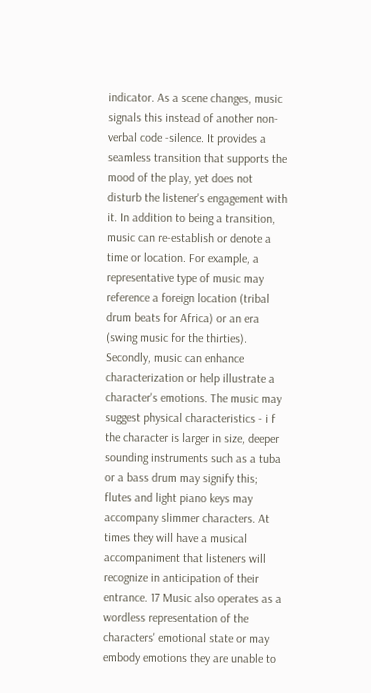indicator. As a scene changes, music signals this instead of another non-verbal code -silence. It provides a seamless transition that supports the mood of the play, yet does not disturb the listener's engagement with it. In addition to being a transition, music can re-establish or denote a time or location. For example, a representative type of music may reference a foreign location (tribal drum beats for Africa) or an era (swing music for the thirties). Secondly, music can enhance characterization or help illustrate a character's emotions. The music may suggest physical characteristics - i f the character is larger in size, deeper sounding instruments such as a tuba or a bass drum may signify this; flutes and light piano keys may accompany slimmer characters. At times they will have a musical accompaniment that listeners will recognize in anticipation of their entrance. 17 Music also operates as a wordless representation of the characters' emotional state or may embody emotions they are unable to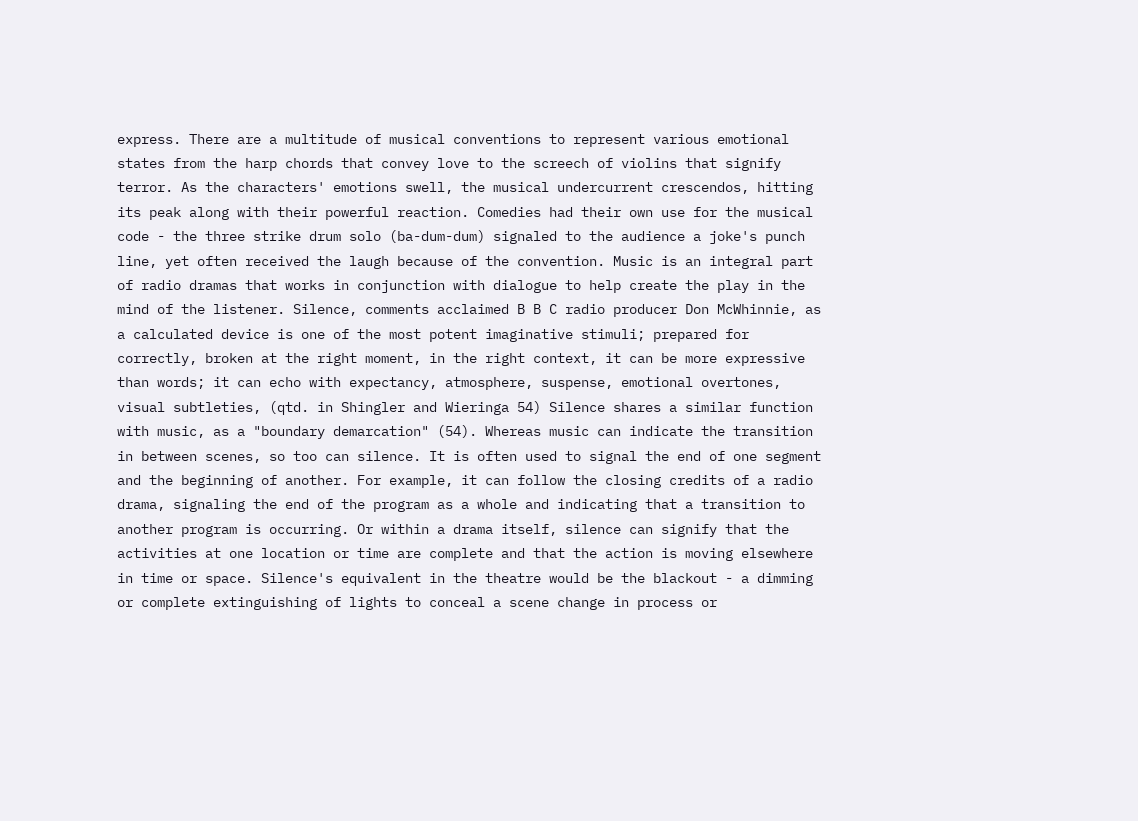express. There are a multitude of musical conventions to represent various emotional states from the harp chords that convey love to the screech of violins that signify terror. As the characters' emotions swell, the musical undercurrent crescendos, hitting its peak along with their powerful reaction. Comedies had their own use for the musical code - the three strike drum solo (ba-dum-dum) signaled to the audience a joke's punch line, yet often received the laugh because of the convention. Music is an integral part of radio dramas that works in conjunction with dialogue to help create the play in the mind of the listener. Silence, comments acclaimed B B C radio producer Don McWhinnie, as a calculated device is one of the most potent imaginative stimuli; prepared for correctly, broken at the right moment, in the right context, it can be more expressive than words; it can echo with expectancy, atmosphere, suspense, emotional overtones, visual subtleties, (qtd. in Shingler and Wieringa 54) Silence shares a similar function with music, as a "boundary demarcation" (54). Whereas music can indicate the transition in between scenes, so too can silence. It is often used to signal the end of one segment and the beginning of another. For example, it can follow the closing credits of a radio drama, signaling the end of the program as a whole and indicating that a transition to another program is occurring. Or within a drama itself, silence can signify that the activities at one location or time are complete and that the action is moving elsewhere in time or space. Silence's equivalent in the theatre would be the blackout - a dimming or complete extinguishing of lights to conceal a scene change in process or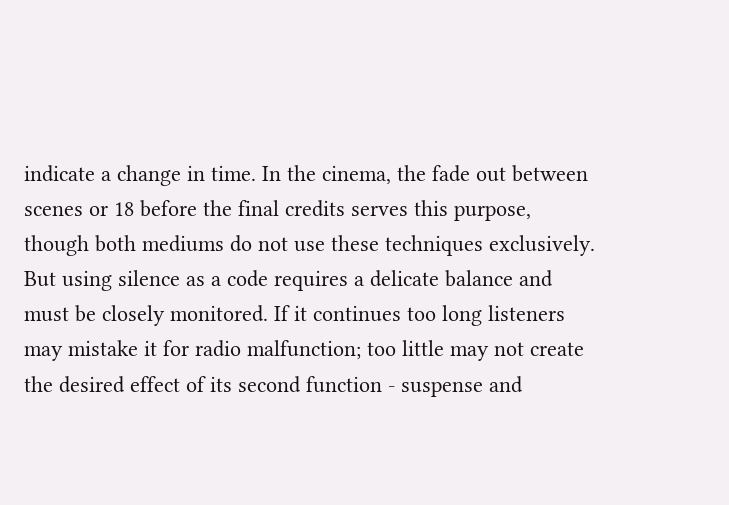indicate a change in time. In the cinema, the fade out between scenes or 18 before the final credits serves this purpose, though both mediums do not use these techniques exclusively. But using silence as a code requires a delicate balance and must be closely monitored. If it continues too long listeners may mistake it for radio malfunction; too little may not create the desired effect of its second function - suspense and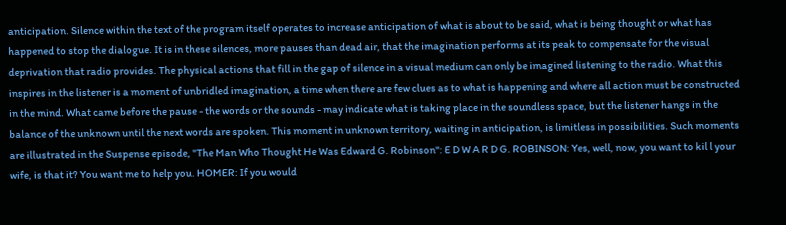anticipation. Silence within the text of the program itself operates to increase anticipation of what is about to be said, what is being thought or what has happened to stop the dialogue. It is in these silences, more pauses than dead air, that the imagination performs at its peak to compensate for the visual deprivation that radio provides. The physical actions that fill in the gap of silence in a visual medium can only be imagined listening to the radio. What this inspires in the listener is a moment of unbridled imagination, a time when there are few clues as to what is happening and where all action must be constructed in the mind. What came before the pause - the words or the sounds - may indicate what is taking place in the soundless space, but the listener hangs in the balance of the unknown until the next words are spoken. This moment in unknown territory, waiting in anticipation, is limitless in possibilities. Such moments are illustrated in the Suspense episode, "The Man Who Thought He Was Edward G. Robinson": E D W A R D G. ROBINSON: Yes, well, now, you want to kil l your wife, is that it? You want me to help you. HOMER: If you would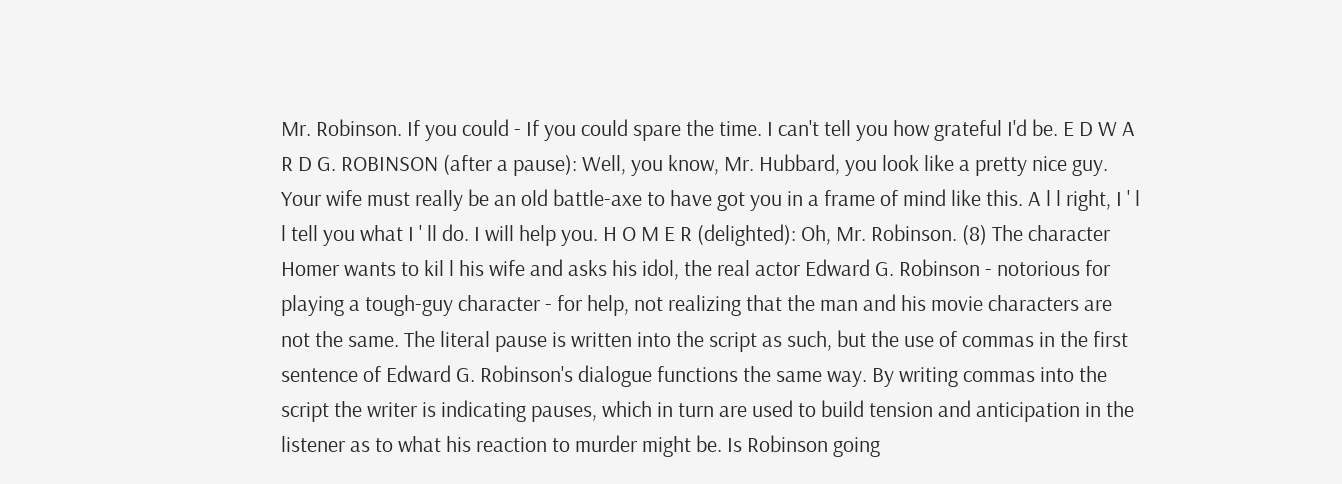Mr. Robinson. If you could - If you could spare the time. I can't tell you how grateful I'd be. E D W A R D G. ROBINSON (after a pause): Well, you know, Mr. Hubbard, you look like a pretty nice guy. Your wife must really be an old battle-axe to have got you in a frame of mind like this. A l l right, I ' l l tell you what I ' ll do. I will help you. H O M E R (delighted): Oh, Mr. Robinson. (8) The character Homer wants to kil l his wife and asks his idol, the real actor Edward G. Robinson - notorious for playing a tough-guy character - for help, not realizing that the man and his movie characters are not the same. The literal pause is written into the script as such, but the use of commas in the first sentence of Edward G. Robinson's dialogue functions the same way. By writing commas into the script the writer is indicating pauses, which in turn are used to build tension and anticipation in the listener as to what his reaction to murder might be. Is Robinson going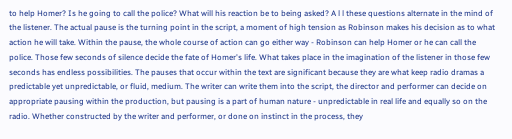to help Homer? Is he going to call the police? What will his reaction be to being asked? A l l these questions alternate in the mind of the listener. The actual pause is the turning point in the script, a moment of high tension as Robinson makes his decision as to what action he will take. Within the pause, the whole course of action can go either way - Robinson can help Homer or he can call the police. Those few seconds of silence decide the fate of Homer's life. What takes place in the imagination of the listener in those few seconds has endless possibilities. The pauses that occur within the text are significant because they are what keep radio dramas a predictable yet unpredictable, or fluid, medium. The writer can write them into the script, the director and performer can decide on appropriate pausing within the production, but pausing is a part of human nature - unpredictable in real life and equally so on the radio. Whether constructed by the writer and performer, or done on instinct in the process, they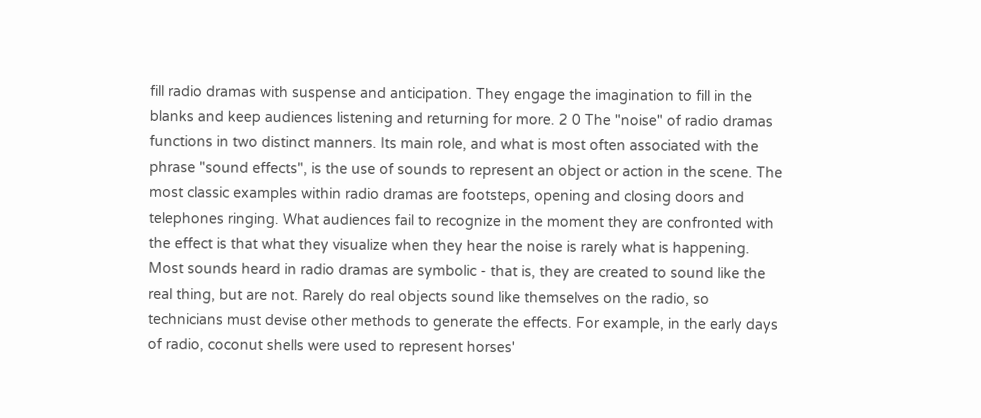fill radio dramas with suspense and anticipation. They engage the imagination to fill in the blanks and keep audiences listening and returning for more. 2 0 The "noise" of radio dramas functions in two distinct manners. Its main role, and what is most often associated with the phrase "sound effects", is the use of sounds to represent an object or action in the scene. The most classic examples within radio dramas are footsteps, opening and closing doors and telephones ringing. What audiences fail to recognize in the moment they are confronted with the effect is that what they visualize when they hear the noise is rarely what is happening. Most sounds heard in radio dramas are symbolic - that is, they are created to sound like the real thing, but are not. Rarely do real objects sound like themselves on the radio, so technicians must devise other methods to generate the effects. For example, in the early days of radio, coconut shells were used to represent horses'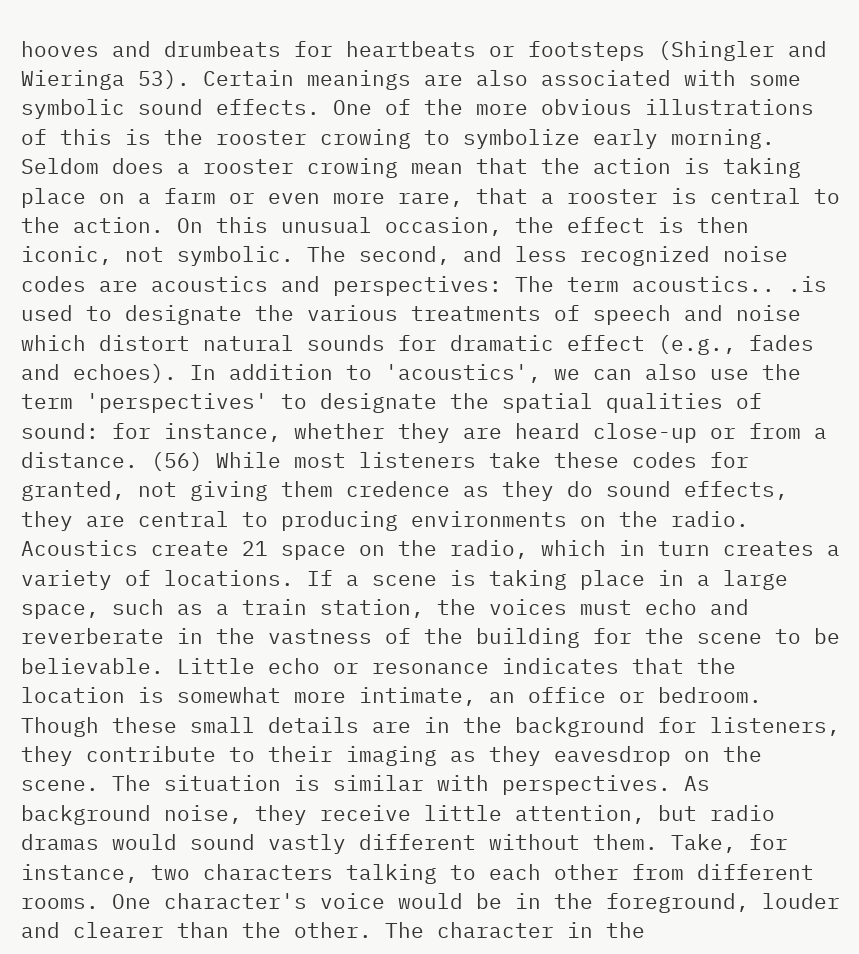hooves and drumbeats for heartbeats or footsteps (Shingler and Wieringa 53). Certain meanings are also associated with some symbolic sound effects. One of the more obvious illustrations of this is the rooster crowing to symbolize early morning. Seldom does a rooster crowing mean that the action is taking place on a farm or even more rare, that a rooster is central to the action. On this unusual occasion, the effect is then iconic, not symbolic. The second, and less recognized noise codes are acoustics and perspectives: The term acoustics.. .is used to designate the various treatments of speech and noise which distort natural sounds for dramatic effect (e.g., fades and echoes). In addition to 'acoustics', we can also use the term 'perspectives' to designate the spatial qualities of sound: for instance, whether they are heard close-up or from a distance. (56) While most listeners take these codes for granted, not giving them credence as they do sound effects, they are central to producing environments on the radio. Acoustics create 21 space on the radio, which in turn creates a variety of locations. If a scene is taking place in a large space, such as a train station, the voices must echo and reverberate in the vastness of the building for the scene to be believable. Little echo or resonance indicates that the location is somewhat more intimate, an office or bedroom. Though these small details are in the background for listeners, they contribute to their imaging as they eavesdrop on the scene. The situation is similar with perspectives. As background noise, they receive little attention, but radio dramas would sound vastly different without them. Take, for instance, two characters talking to each other from different rooms. One character's voice would be in the foreground, louder and clearer than the other. The character in the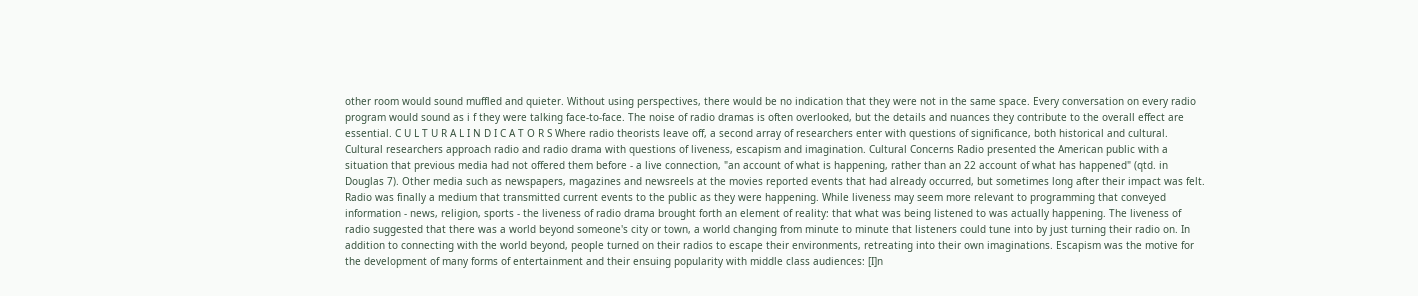other room would sound muffled and quieter. Without using perspectives, there would be no indication that they were not in the same space. Every conversation on every radio program would sound as i f they were talking face-to-face. The noise of radio dramas is often overlooked, but the details and nuances they contribute to the overall effect are essential. C U L T U R A L I N D I C A T O R S Where radio theorists leave off, a second array of researchers enter with questions of significance, both historical and cultural. Cultural researchers approach radio and radio drama with questions of liveness, escapism and imagination. Cultural Concerns Radio presented the American public with a situation that previous media had not offered them before - a live connection, "an account of what is happening, rather than an 22 account of what has happened" (qtd. in Douglas 7). Other media such as newspapers, magazines and newsreels at the movies reported events that had already occurred, but sometimes long after their impact was felt. Radio was finally a medium that transmitted current events to the public as they were happening. While liveness may seem more relevant to programming that conveyed information - news, religion, sports - the liveness of radio drama brought forth an element of reality: that what was being listened to was actually happening. The liveness of radio suggested that there was a world beyond someone's city or town, a world changing from minute to minute that listeners could tune into by just turning their radio on. In addition to connecting with the world beyond, people turned on their radios to escape their environments, retreating into their own imaginations. Escapism was the motive for the development of many forms of entertainment and their ensuing popularity with middle class audiences: [I]n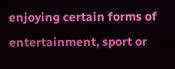enjoying certain forms of entertainment, sport or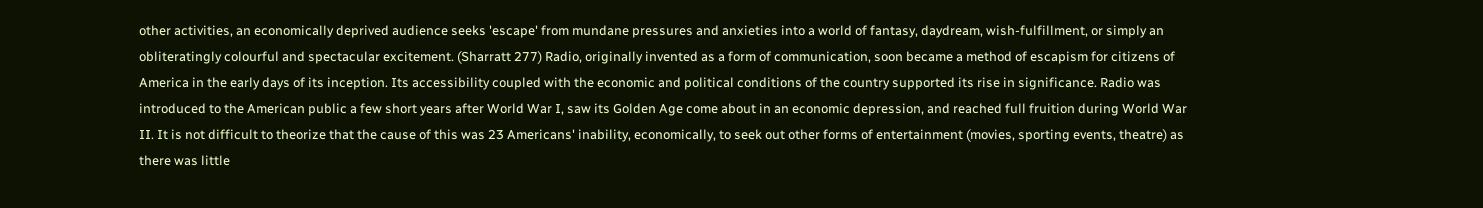other activities, an economically deprived audience seeks 'escape' from mundane pressures and anxieties into a world of fantasy, daydream, wish-fulfillment, or simply an obliteratingly colourful and spectacular excitement. (Sharratt 277) Radio, originally invented as a form of communication, soon became a method of escapism for citizens of America in the early days of its inception. Its accessibility coupled with the economic and political conditions of the country supported its rise in significance. Radio was introduced to the American public a few short years after World War I, saw its Golden Age come about in an economic depression, and reached full fruition during World War II. It is not difficult to theorize that the cause of this was 23 Americans' inability, economically, to seek out other forms of entertainment (movies, sporting events, theatre) as there was little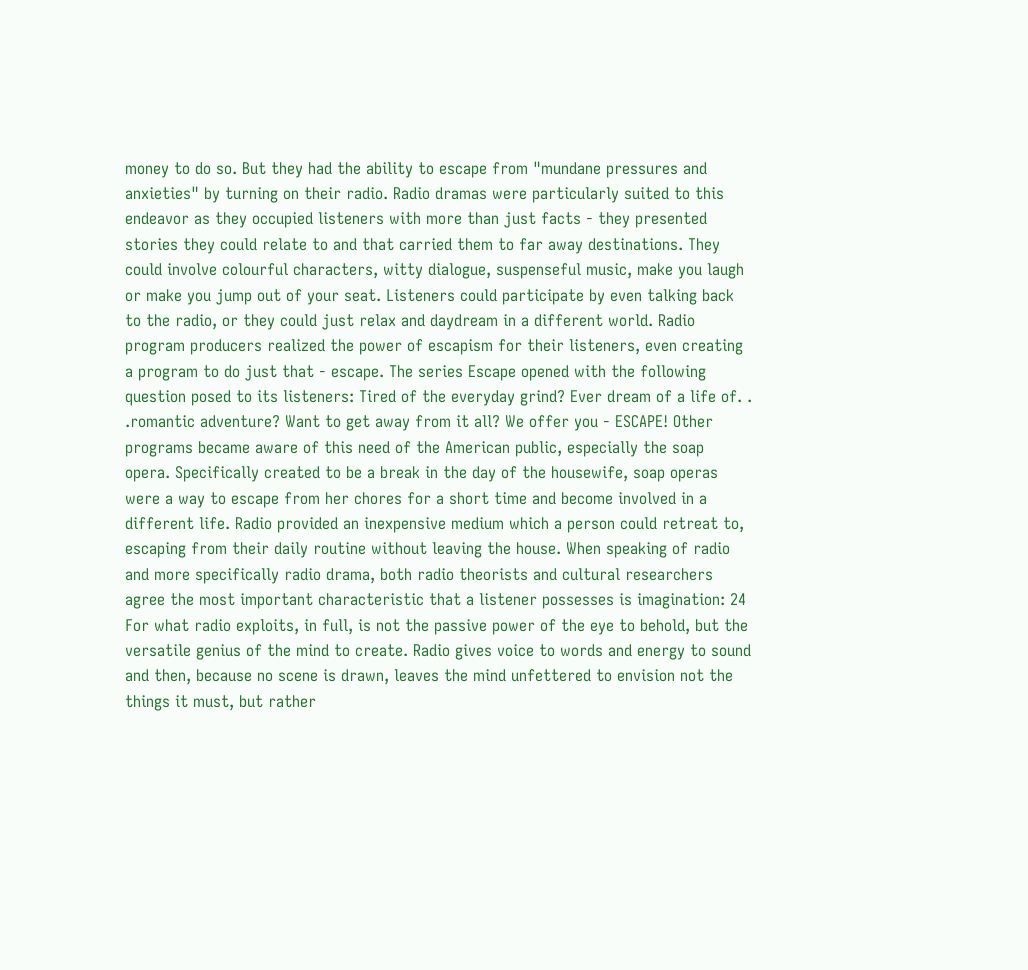money to do so. But they had the ability to escape from "mundane pressures and anxieties" by turning on their radio. Radio dramas were particularly suited to this endeavor as they occupied listeners with more than just facts - they presented stories they could relate to and that carried them to far away destinations. They could involve colourful characters, witty dialogue, suspenseful music, make you laugh or make you jump out of your seat. Listeners could participate by even talking back to the radio, or they could just relax and daydream in a different world. Radio program producers realized the power of escapism for their listeners, even creating a program to do just that - escape. The series Escape opened with the following question posed to its listeners: Tired of the everyday grind? Ever dream of a life of. . .romantic adventure? Want to get away from it all? We offer you - ESCAPE! Other programs became aware of this need of the American public, especially the soap opera. Specifically created to be a break in the day of the housewife, soap operas were a way to escape from her chores for a short time and become involved in a different life. Radio provided an inexpensive medium which a person could retreat to, escaping from their daily routine without leaving the house. When speaking of radio and more specifically radio drama, both radio theorists and cultural researchers agree the most important characteristic that a listener possesses is imagination: 24 For what radio exploits, in full, is not the passive power of the eye to behold, but the versatile genius of the mind to create. Radio gives voice to words and energy to sound and then, because no scene is drawn, leaves the mind unfettered to envision not the things it must, but rather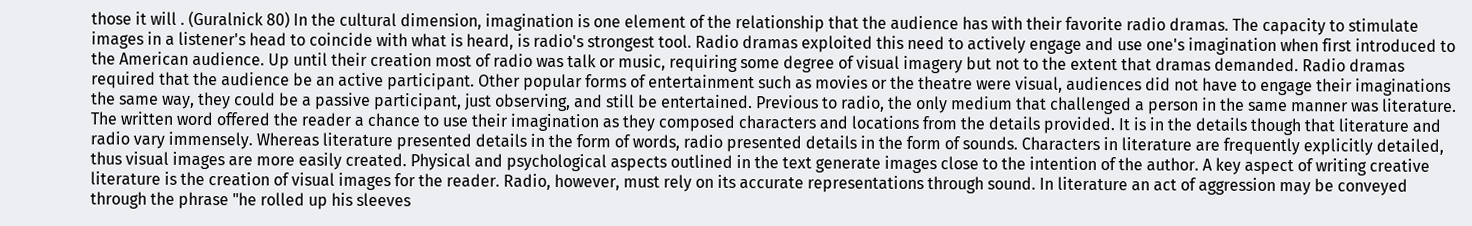those it will . (Guralnick 80) In the cultural dimension, imagination is one element of the relationship that the audience has with their favorite radio dramas. The capacity to stimulate images in a listener's head to coincide with what is heard, is radio's strongest tool. Radio dramas exploited this need to actively engage and use one's imagination when first introduced to the American audience. Up until their creation most of radio was talk or music, requiring some degree of visual imagery but not to the extent that dramas demanded. Radio dramas required that the audience be an active participant. Other popular forms of entertainment such as movies or the theatre were visual, audiences did not have to engage their imaginations the same way, they could be a passive participant, just observing, and still be entertained. Previous to radio, the only medium that challenged a person in the same manner was literature. The written word offered the reader a chance to use their imagination as they composed characters and locations from the details provided. It is in the details though that literature and radio vary immensely. Whereas literature presented details in the form of words, radio presented details in the form of sounds. Characters in literature are frequently explicitly detailed, thus visual images are more easily created. Physical and psychological aspects outlined in the text generate images close to the intention of the author. A key aspect of writing creative literature is the creation of visual images for the reader. Radio, however, must rely on its accurate representations through sound. In literature an act of aggression may be conveyed through the phrase "he rolled up his sleeves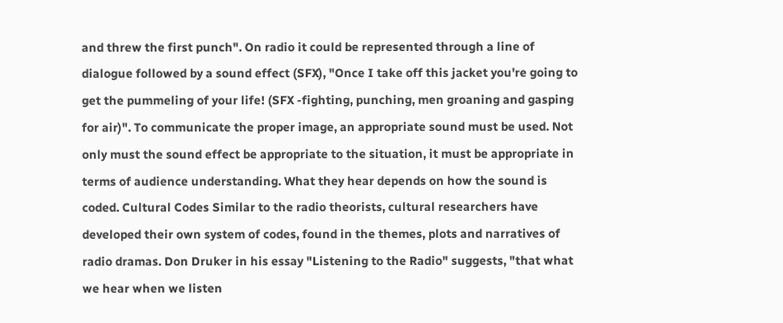and threw the first punch". On radio it could be represented through a line of dialogue followed by a sound effect (SFX), "Once I take off this jacket you're going to get the pummeling of your life! (SFX -fighting, punching, men groaning and gasping for air)". To communicate the proper image, an appropriate sound must be used. Not only must the sound effect be appropriate to the situation, it must be appropriate in terms of audience understanding. What they hear depends on how the sound is coded. Cultural Codes Similar to the radio theorists, cultural researchers have developed their own system of codes, found in the themes, plots and narratives of radio dramas. Don Druker in his essay "Listening to the Radio" suggests, "that what we hear when we listen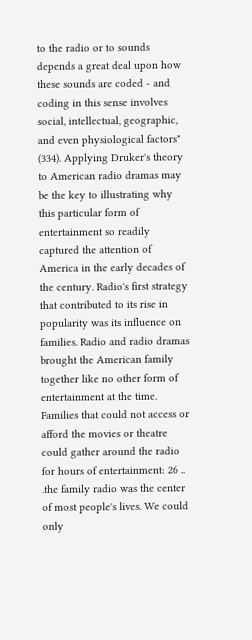to the radio or to sounds depends a great deal upon how these sounds are coded - and coding in this sense involves social, intellectual, geographic, and even physiological factors" (334). Applying Druker's theory to American radio dramas may be the key to illustrating why this particular form of entertainment so readily captured the attention of America in the early decades of the century. Radio's first strategy that contributed to its rise in popularity was its influence on families. Radio and radio dramas brought the American family together like no other form of entertainment at the time. Families that could not access or afford the movies or theatre could gather around the radio for hours of entertainment: 26 .. .the family radio was the center of most people's lives. We could only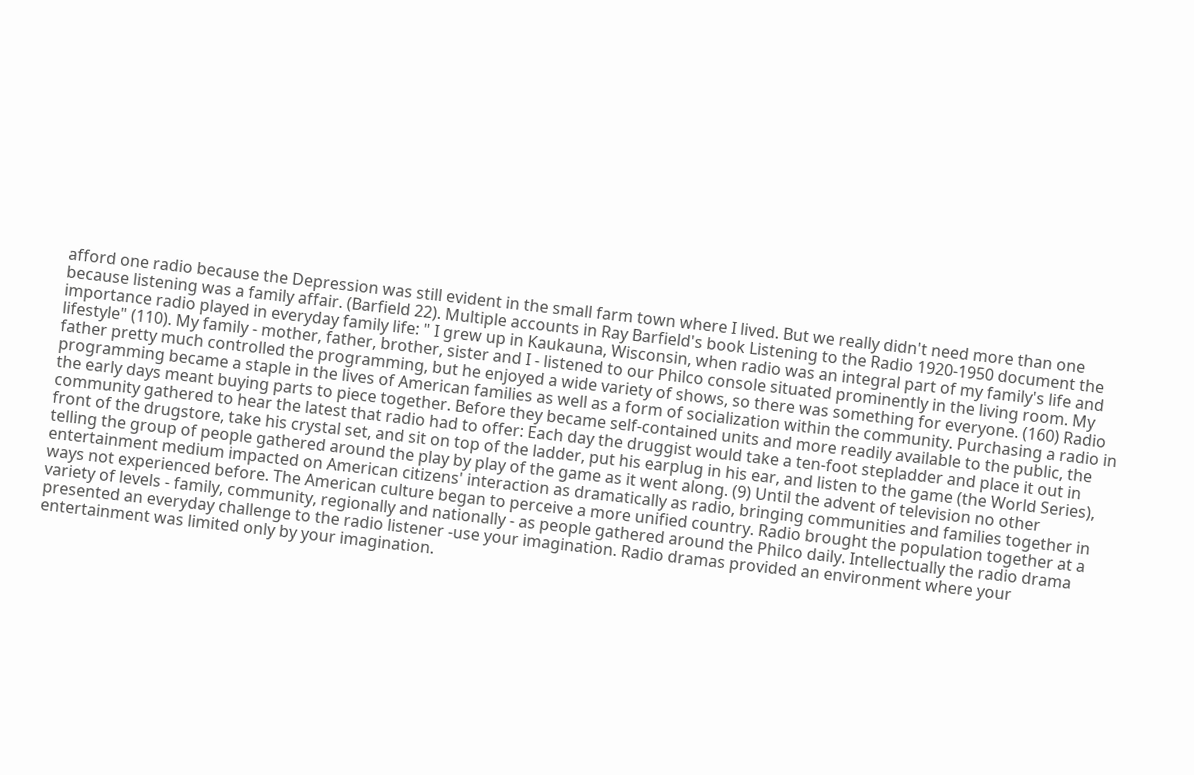afford one radio because the Depression was still evident in the small farm town where I lived. But we really didn't need more than one because listening was a family affair. (Barfield 22). Multiple accounts in Ray Barfield's book Listening to the Radio 1920-1950 document the importance radio played in everyday family life: " I grew up in Kaukauna, Wisconsin, when radio was an integral part of my family's life and lifestyle" (110). My family - mother, father, brother, sister and I - listened to our Philco console situated prominently in the living room. My father pretty much controlled the programming, but he enjoyed a wide variety of shows, so there was something for everyone. (160) Radio programming became a staple in the lives of American families as well as a form of socialization within the community. Purchasing a radio in the early days meant buying parts to piece together. Before they became self-contained units and more readily available to the public, the community gathered to hear the latest that radio had to offer: Each day the druggist would take a ten-foot stepladder and place it out in front of the drugstore, take his crystal set, and sit on top of the ladder, put his earplug in his ear, and listen to the game (the World Series), telling the group of people gathered around the play by play of the game as it went along. (9) Until the advent of television no other entertainment medium impacted on American citizens' interaction as dramatically as radio, bringing communities and families together in ways not experienced before. The American culture began to perceive a more unified country. Radio brought the population together at a variety of levels - family, community, regionally and nationally - as people gathered around the Philco daily. Intellectually the radio drama presented an everyday challenge to the radio listener -use your imagination. Radio dramas provided an environment where your entertainment was limited only by your imagination.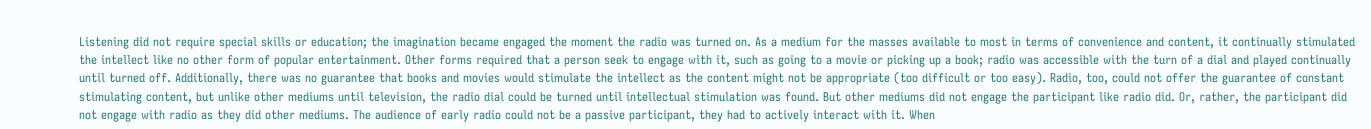Listening did not require special skills or education; the imagination became engaged the moment the radio was turned on. As a medium for the masses available to most in terms of convenience and content, it continually stimulated the intellect like no other form of popular entertainment. Other forms required that a person seek to engage with it, such as going to a movie or picking up a book; radio was accessible with the turn of a dial and played continually until turned off. Additionally, there was no guarantee that books and movies would stimulate the intellect as the content might not be appropriate (too difficult or too easy). Radio, too, could not offer the guarantee of constant stimulating content, but unlike other mediums until television, the radio dial could be turned until intellectual stimulation was found. But other mediums did not engage the participant like radio did. Or, rather, the participant did not engage with radio as they did other mediums. The audience of early radio could not be a passive participant, they had to actively interact with it. When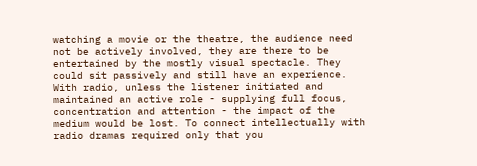watching a movie or the theatre, the audience need not be actively involved, they are there to be entertained by the mostly visual spectacle. They could sit passively and still have an experience. With radio, unless the listener initiated and maintained an active role - supplying full focus, concentration and attention - the impact of the medium would be lost. To connect intellectually with radio dramas required only that you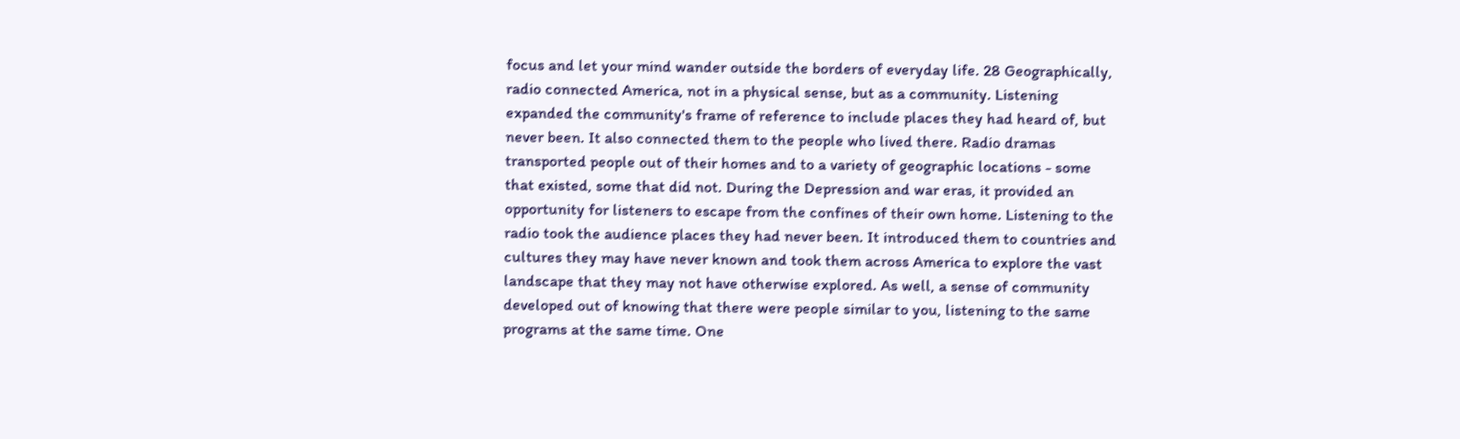focus and let your mind wander outside the borders of everyday life. 28 Geographically, radio connected America, not in a physical sense, but as a community. Listening expanded the community's frame of reference to include places they had heard of, but never been. It also connected them to the people who lived there. Radio dramas transported people out of their homes and to a variety of geographic locations - some that existed, some that did not. During the Depression and war eras, it provided an opportunity for listeners to escape from the confines of their own home. Listening to the radio took the audience places they had never been. It introduced them to countries and cultures they may have never known and took them across America to explore the vast landscape that they may not have otherwise explored. As well, a sense of community developed out of knowing that there were people similar to you, listening to the same programs at the same time. One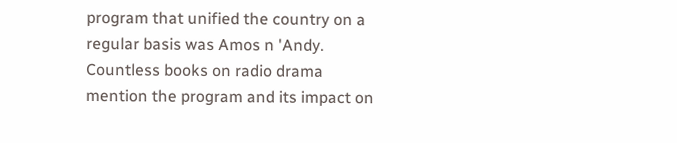program that unified the country on a regular basis was Amos n 'Andy. Countless books on radio drama mention the program and its impact on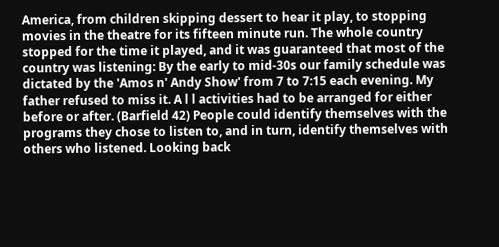America, from children skipping dessert to hear it play, to stopping movies in the theatre for its fifteen minute run. The whole country stopped for the time it played, and it was guaranteed that most of the country was listening: By the early to mid-30s our family schedule was dictated by the 'Amos n' Andy Show' from 7 to 7:15 each evening. My father refused to miss it. A l l activities had to be arranged for either before or after. (Barfield 42) People could identify themselves with the programs they chose to listen to, and in turn, identify themselves with others who listened. Looking back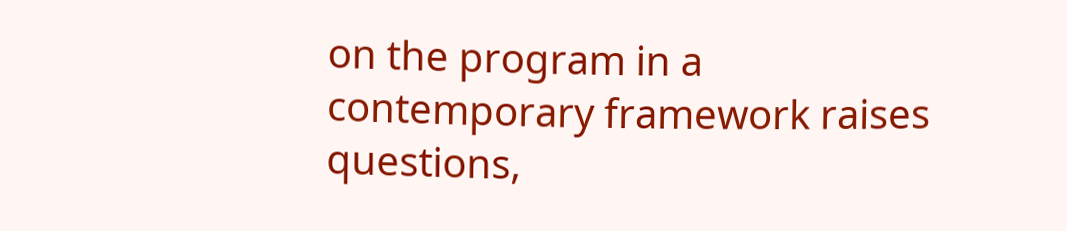on the program in a contemporary framework raises questions,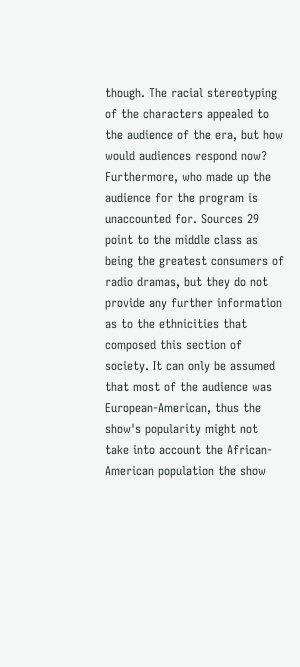though. The racial stereotyping of the characters appealed to the audience of the era, but how would audiences respond now? Furthermore, who made up the audience for the program is unaccounted for. Sources 29 point to the middle class as being the greatest consumers of radio dramas, but they do not provide any further information as to the ethnicities that composed this section of society. It can only be assumed that most of the audience was European-American, thus the show's popularity might not take into account the African-American population the show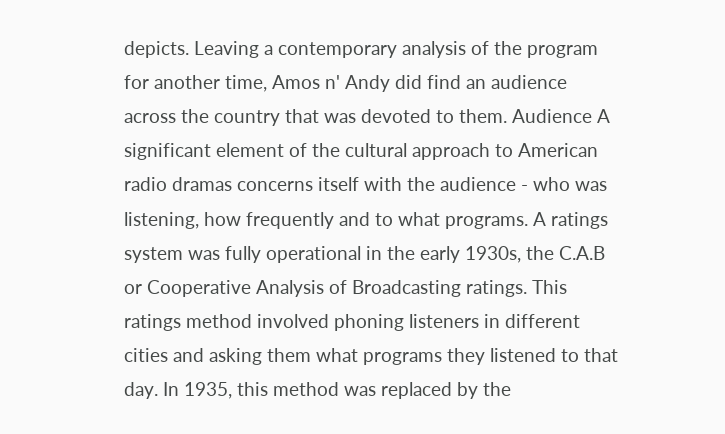depicts. Leaving a contemporary analysis of the program for another time, Amos n' Andy did find an audience across the country that was devoted to them. Audience A significant element of the cultural approach to American radio dramas concerns itself with the audience - who was listening, how frequently and to what programs. A ratings system was fully operational in the early 1930s, the C.A.B or Cooperative Analysis of Broadcasting ratings. This ratings method involved phoning listeners in different cities and asking them what programs they listened to that day. In 1935, this method was replaced by the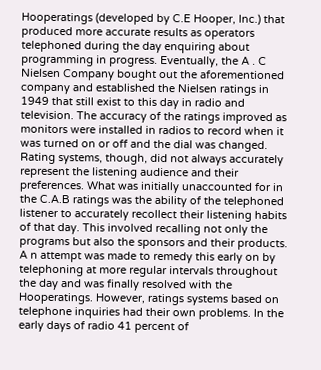Hooperatings (developed by C.E Hooper, Inc.) that produced more accurate results as operators telephoned during the day enquiring about programming in progress. Eventually, the A . C Nielsen Company bought out the aforementioned company and established the Nielsen ratings in 1949 that still exist to this day in radio and television. The accuracy of the ratings improved as monitors were installed in radios to record when it was turned on or off and the dial was changed. Rating systems, though, did not always accurately represent the listening audience and their preferences. What was initially unaccounted for in the C.A.B ratings was the ability of the telephoned listener to accurately recollect their listening habits of that day. This involved recalling not only the programs but also the sponsors and their products. A n attempt was made to remedy this early on by telephoning at more regular intervals throughout the day and was finally resolved with the Hooperatings. However, ratings systems based on telephone inquiries had their own problems. In the early days of radio 41 percent of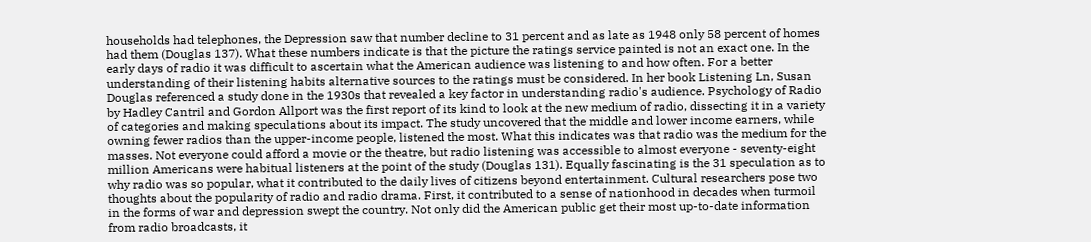households had telephones, the Depression saw that number decline to 31 percent and as late as 1948 only 58 percent of homes had them (Douglas 137). What these numbers indicate is that the picture the ratings service painted is not an exact one. In the early days of radio it was difficult to ascertain what the American audience was listening to and how often. For a better understanding of their listening habits alternative sources to the ratings must be considered. In her book Listening Ln, Susan Douglas referenced a study done in the 1930s that revealed a key factor in understanding radio's audience. Psychology of Radio by Hadley Cantril and Gordon Allport was the first report of its kind to look at the new medium of radio, dissecting it in a variety of categories and making speculations about its impact. The study uncovered that the middle and lower income earners, while owning fewer radios than the upper-income people, listened the most. What this indicates was that radio was the medium for the masses. Not everyone could afford a movie or the theatre, but radio listening was accessible to almost everyone - seventy-eight million Americans were habitual listeners at the point of the study (Douglas 131). Equally fascinating is the 31 speculation as to why radio was so popular, what it contributed to the daily lives of citizens beyond entertainment. Cultural researchers pose two thoughts about the popularity of radio and radio drama. First, it contributed to a sense of nationhood in decades when turmoil in the forms of war and depression swept the country. Not only did the American public get their most up-to-date information from radio broadcasts, it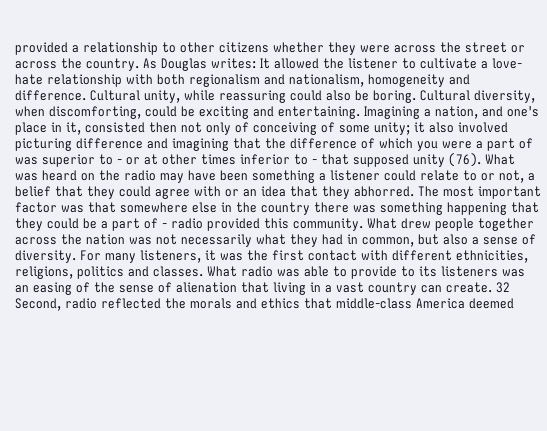provided a relationship to other citizens whether they were across the street or across the country. As Douglas writes: It allowed the listener to cultivate a love-hate relationship with both regionalism and nationalism, homogeneity and difference. Cultural unity, while reassuring could also be boring. Cultural diversity, when discomforting, could be exciting and entertaining. Imagining a nation, and one's place in it, consisted then not only of conceiving of some unity; it also involved picturing difference and imagining that the difference of which you were a part of was superior to - or at other times inferior to - that supposed unity (76). What was heard on the radio may have been something a listener could relate to or not, a belief that they could agree with or an idea that they abhorred. The most important factor was that somewhere else in the country there was something happening that they could be a part of - radio provided this community. What drew people together across the nation was not necessarily what they had in common, but also a sense of diversity. For many listeners, it was the first contact with different ethnicities, religions, politics and classes. What radio was able to provide to its listeners was an easing of the sense of alienation that living in a vast country can create. 32 Second, radio reflected the morals and ethics that middle-class America deemed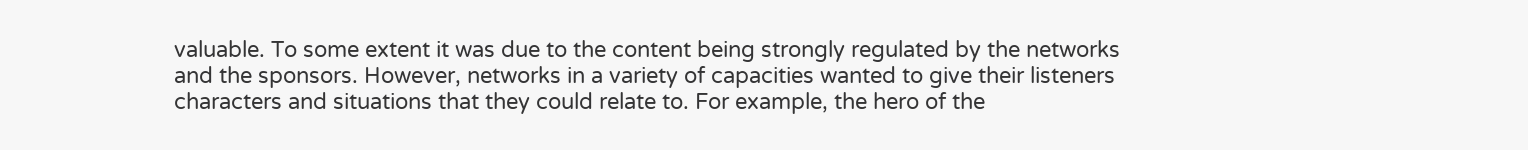valuable. To some extent it was due to the content being strongly regulated by the networks and the sponsors. However, networks in a variety of capacities wanted to give their listeners characters and situations that they could relate to. For example, the hero of the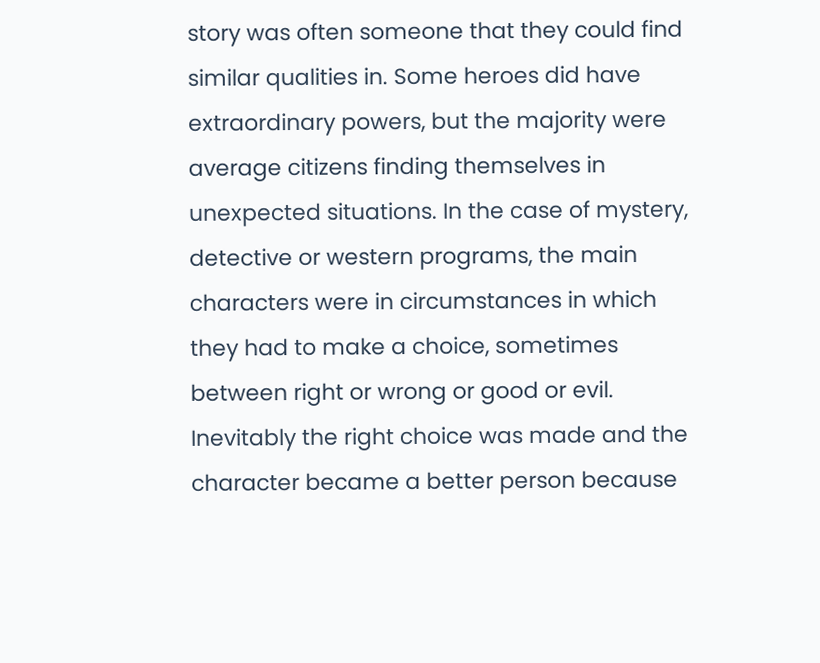story was often someone that they could find similar qualities in. Some heroes did have extraordinary powers, but the majority were average citizens finding themselves in unexpected situations. In the case of mystery, detective or western programs, the main characters were in circumstances in which they had to make a choice, sometimes between right or wrong or good or evil. Inevitably the right choice was made and the character became a better person because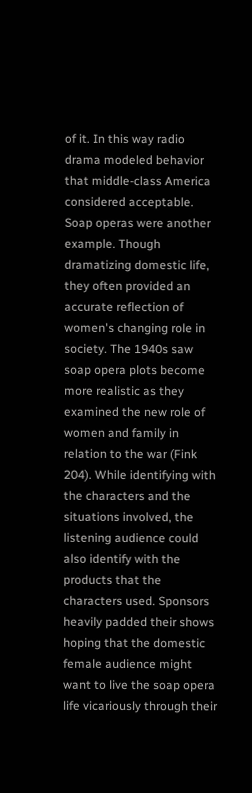of it. In this way radio drama modeled behavior that middle-class America considered acceptable. Soap operas were another example. Though dramatizing domestic life, they often provided an accurate reflection of women's changing role in society. The 1940s saw soap opera plots become more realistic as they examined the new role of women and family in relation to the war (Fink 204). While identifying with the characters and the situations involved, the listening audience could also identify with the products that the characters used. Sponsors heavily padded their shows hoping that the domestic female audience might want to live the soap opera life vicariously through their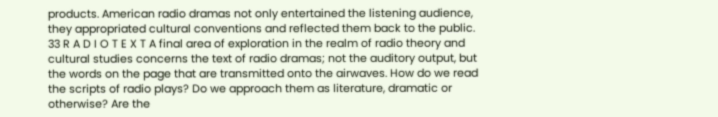products. American radio dramas not only entertained the listening audience, they appropriated cultural conventions and reflected them back to the public. 33 R A D I O T E X T A final area of exploration in the realm of radio theory and cultural studies concerns the text of radio dramas; not the auditory output, but the words on the page that are transmitted onto the airwaves. How do we read the scripts of radio plays? Do we approach them as literature, dramatic or otherwise? Are the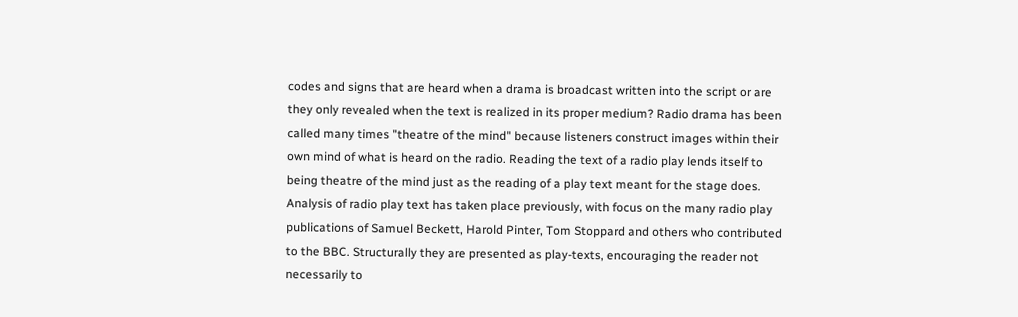codes and signs that are heard when a drama is broadcast written into the script or are they only revealed when the text is realized in its proper medium? Radio drama has been called many times "theatre of the mind" because listeners construct images within their own mind of what is heard on the radio. Reading the text of a radio play lends itself to being theatre of the mind just as the reading of a play text meant for the stage does. Analysis of radio play text has taken place previously, with focus on the many radio play publications of Samuel Beckett, Harold Pinter, Tom Stoppard and others who contributed to the BBC. Structurally they are presented as play-texts, encouraging the reader not necessarily to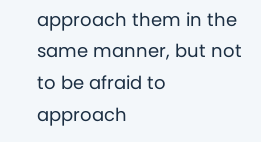approach them in the same manner, but not to be afraid to approach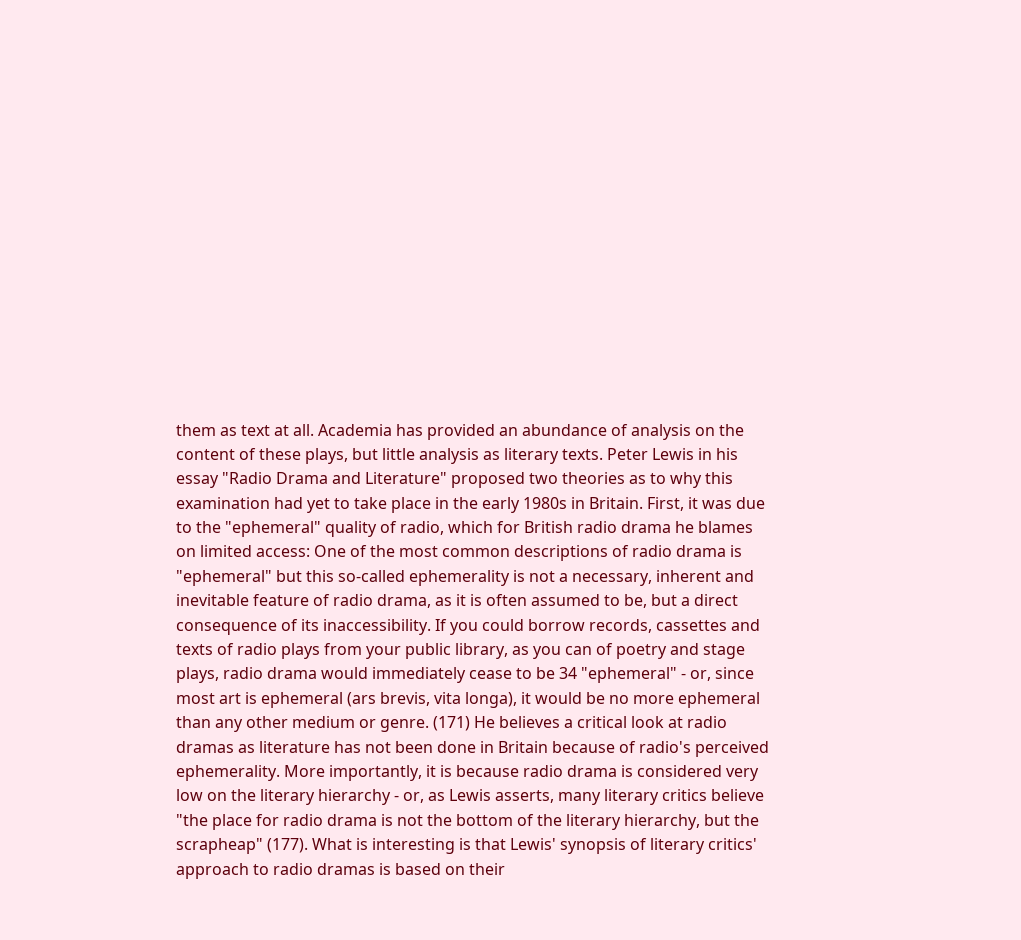them as text at all. Academia has provided an abundance of analysis on the content of these plays, but little analysis as literary texts. Peter Lewis in his essay "Radio Drama and Literature" proposed two theories as to why this examination had yet to take place in the early 1980s in Britain. First, it was due to the "ephemeral" quality of radio, which for British radio drama he blames on limited access: One of the most common descriptions of radio drama is "ephemeral" but this so-called ephemerality is not a necessary, inherent and inevitable feature of radio drama, as it is often assumed to be, but a direct consequence of its inaccessibility. If you could borrow records, cassettes and texts of radio plays from your public library, as you can of poetry and stage plays, radio drama would immediately cease to be 34 "ephemeral" - or, since most art is ephemeral (ars brevis, vita longa), it would be no more ephemeral than any other medium or genre. (171) He believes a critical look at radio dramas as literature has not been done in Britain because of radio's perceived ephemerality. More importantly, it is because radio drama is considered very low on the literary hierarchy - or, as Lewis asserts, many literary critics believe "the place for radio drama is not the bottom of the literary hierarchy, but the scrapheap" (177). What is interesting is that Lewis' synopsis of literary critics' approach to radio dramas is based on their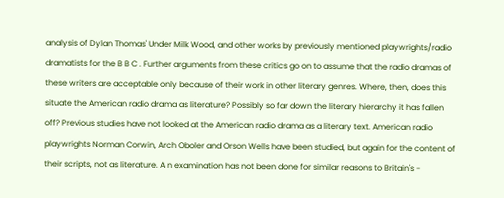analysis of Dylan Thomas' Under Milk Wood, and other works by previously mentioned playwrights/radio dramatists for the B B C . Further arguments from these critics go on to assume that the radio dramas of these writers are acceptable only because of their work in other literary genres. Where, then, does this situate the American radio drama as literature? Possibly so far down the literary hierarchy it has fallen off? Previous studies have not looked at the American radio drama as a literary text. American radio playwrights Norman Corwin, Arch Oboler and Orson Wells have been studied, but again for the content of their scripts, not as literature. A n examination has not been done for similar reasons to Britain's -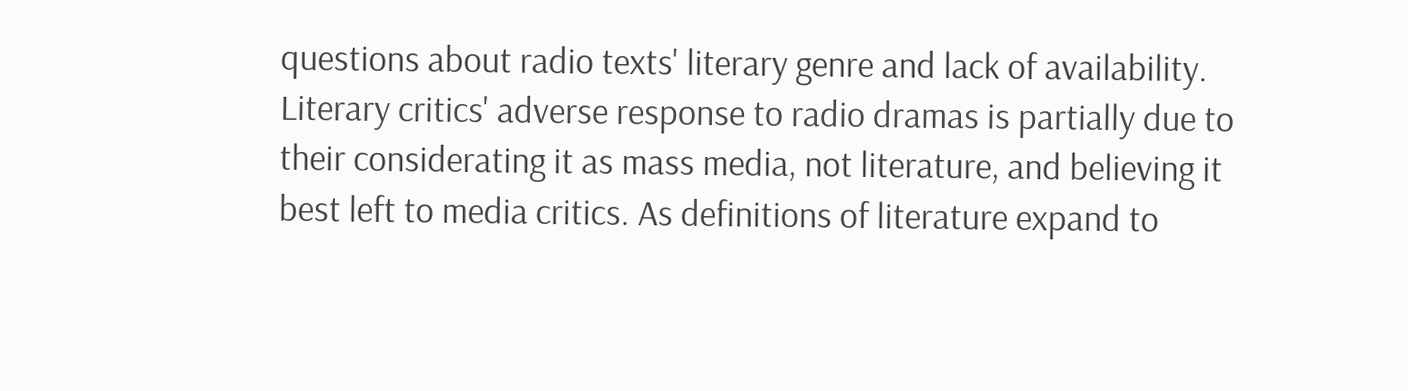questions about radio texts' literary genre and lack of availability. Literary critics' adverse response to radio dramas is partially due to their considerating it as mass media, not literature, and believing it best left to media critics. As definitions of literature expand to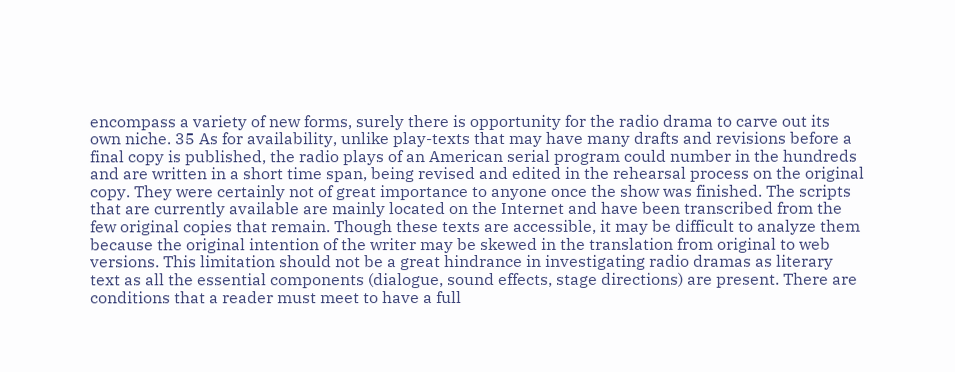encompass a variety of new forms, surely there is opportunity for the radio drama to carve out its own niche. 35 As for availability, unlike play-texts that may have many drafts and revisions before a final copy is published, the radio plays of an American serial program could number in the hundreds and are written in a short time span, being revised and edited in the rehearsal process on the original copy. They were certainly not of great importance to anyone once the show was finished. The scripts that are currently available are mainly located on the Internet and have been transcribed from the few original copies that remain. Though these texts are accessible, it may be difficult to analyze them because the original intention of the writer may be skewed in the translation from original to web versions. This limitation should not be a great hindrance in investigating radio dramas as literary text as all the essential components (dialogue, sound effects, stage directions) are present. There are conditions that a reader must meet to have a full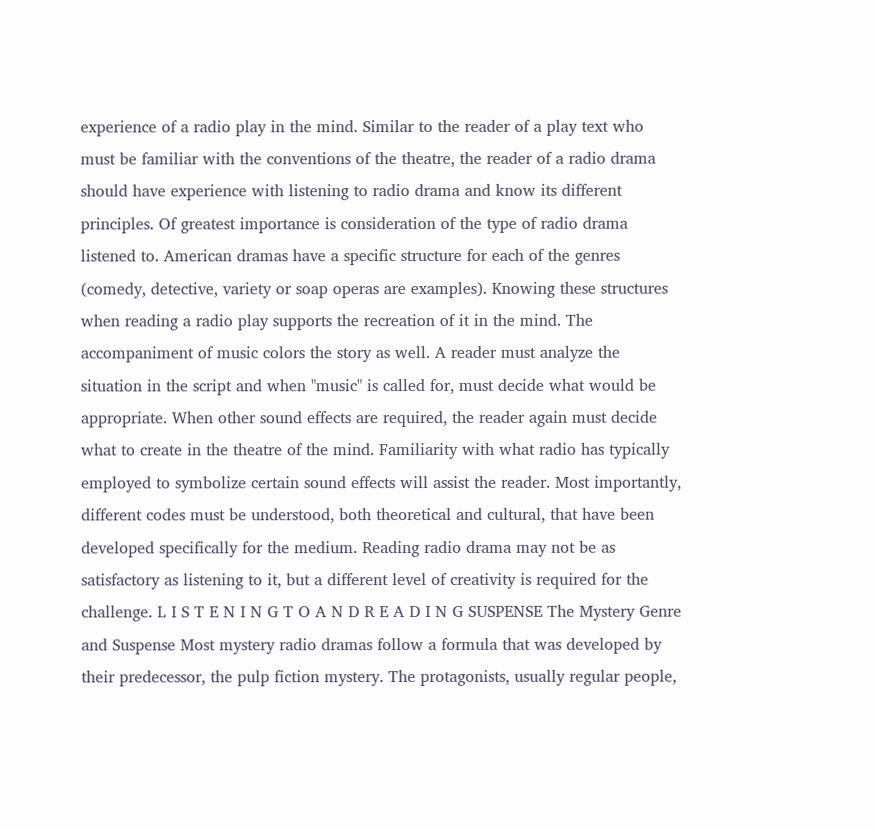experience of a radio play in the mind. Similar to the reader of a play text who must be familiar with the conventions of the theatre, the reader of a radio drama should have experience with listening to radio drama and know its different principles. Of greatest importance is consideration of the type of radio drama listened to. American dramas have a specific structure for each of the genres (comedy, detective, variety or soap operas are examples). Knowing these structures when reading a radio play supports the recreation of it in the mind. The accompaniment of music colors the story as well. A reader must analyze the situation in the script and when "music" is called for, must decide what would be appropriate. When other sound effects are required, the reader again must decide what to create in the theatre of the mind. Familiarity with what radio has typically employed to symbolize certain sound effects will assist the reader. Most importantly, different codes must be understood, both theoretical and cultural, that have been developed specifically for the medium. Reading radio drama may not be as satisfactory as listening to it, but a different level of creativity is required for the challenge. L I S T E N I N G T O A N D R E A D I N G SUSPENSE The Mystery Genre and Suspense Most mystery radio dramas follow a formula that was developed by their predecessor, the pulp fiction mystery. The protagonists, usually regular people,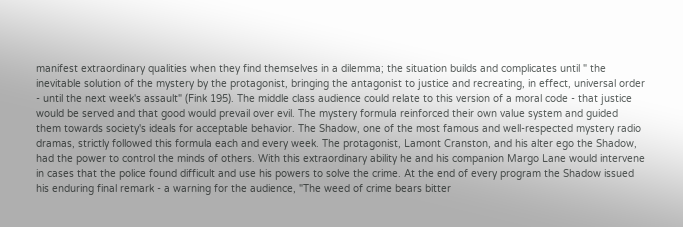manifest extraordinary qualities when they find themselves in a dilemma; the situation builds and complicates until " the inevitable solution of the mystery by the protagonist, bringing the antagonist to justice and recreating, in effect, universal order - until the next week's assault" (Fink 195). The middle class audience could relate to this version of a moral code - that justice would be served and that good would prevail over evil. The mystery formula reinforced their own value system and guided them towards society's ideals for acceptable behavior. The Shadow, one of the most famous and well-respected mystery radio dramas, strictly followed this formula each and every week. The protagonist, Lamont Cranston, and his alter ego the Shadow, had the power to control the minds of others. With this extraordinary ability he and his companion Margo Lane would intervene in cases that the police found difficult and use his powers to solve the crime. At the end of every program the Shadow issued his enduring final remark - a warning for the audience, "The weed of crime bears bitter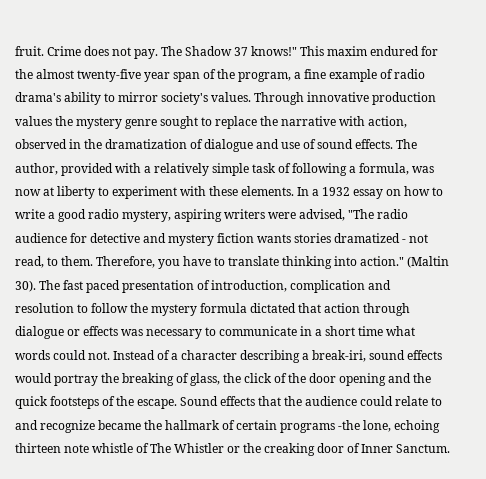fruit. Crime does not pay. The Shadow 37 knows!" This maxim endured for the almost twenty-five year span of the program, a fine example of radio drama's ability to mirror society's values. Through innovative production values the mystery genre sought to replace the narrative with action, observed in the dramatization of dialogue and use of sound effects. The author, provided with a relatively simple task of following a formula, was now at liberty to experiment with these elements. In a 1932 essay on how to write a good radio mystery, aspiring writers were advised, "The radio audience for detective and mystery fiction wants stories dramatized - not read, to them. Therefore, you have to translate thinking into action." (Maltin 30). The fast paced presentation of introduction, complication and resolution to follow the mystery formula dictated that action through dialogue or effects was necessary to communicate in a short time what words could not. Instead of a character describing a break-iri, sound effects would portray the breaking of glass, the click of the door opening and the quick footsteps of the escape. Sound effects that the audience could relate to and recognize became the hallmark of certain programs -the lone, echoing thirteen note whistle of The Whistler or the creaking door of Inner Sanctum.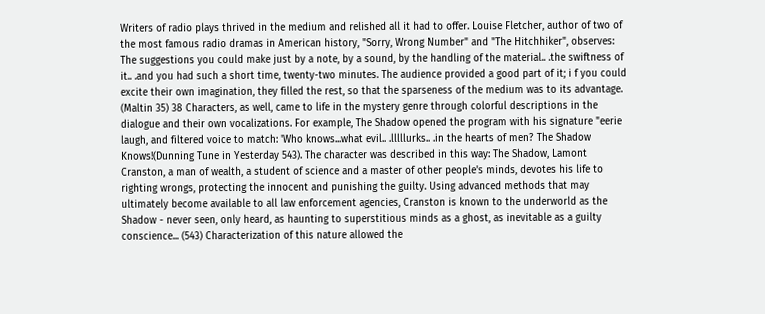Writers of radio plays thrived in the medium and relished all it had to offer. Louise Fletcher, author of two of the most famous radio dramas in American history, "Sorry, Wrong Number" and "The Hitchhiker", observes: The suggestions you could make just by a note, by a sound, by the handling of the material.. .the swiftness of it.. .and you had such a short time, twenty-two minutes. The audience provided a good part of it; i f you could excite their own imagination, they filled the rest, so that the sparseness of the medium was to its advantage. (Maltin 35) 38 Characters, as well, came to life in the mystery genre through colorful descriptions in the dialogue and their own vocalizations. For example, The Shadow opened the program with his signature "eerie laugh, and filtered voice to match: 'Who knows...what evil.. .lllllurks.. .in the hearts of men? The Shadow Knows!(Dunning Tune in Yesterday 543). The character was described in this way: The Shadow, Lamont Cranston, a man of wealth, a student of science and a master of other people's minds, devotes his life to righting wrongs, protecting the innocent and punishing the guilty. Using advanced methods that may ultimately become available to all law enforcement agencies, Cranston is known to the underworld as the Shadow - never seen, only heard, as haunting to superstitious minds as a ghost, as inevitable as a guilty conscience... (543) Characterization of this nature allowed the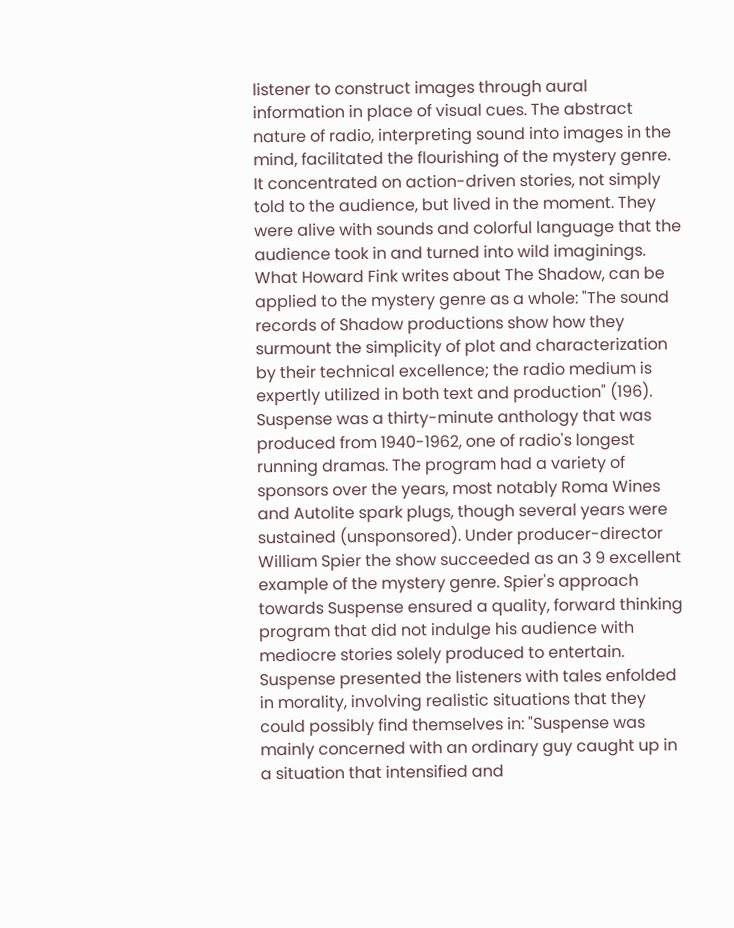listener to construct images through aural information in place of visual cues. The abstract nature of radio, interpreting sound into images in the mind, facilitated the flourishing of the mystery genre. It concentrated on action-driven stories, not simply told to the audience, but lived in the moment. They were alive with sounds and colorful language that the audience took in and turned into wild imaginings. What Howard Fink writes about The Shadow, can be applied to the mystery genre as a whole: "The sound records of Shadow productions show how they surmount the simplicity of plot and characterization by their technical excellence; the radio medium is expertly utilized in both text and production" (196). Suspense was a thirty-minute anthology that was produced from 1940-1962, one of radio's longest running dramas. The program had a variety of sponsors over the years, most notably Roma Wines and Autolite spark plugs, though several years were sustained (unsponsored). Under producer-director William Spier the show succeeded as an 3 9 excellent example of the mystery genre. Spier's approach towards Suspense ensured a quality, forward thinking program that did not indulge his audience with mediocre stories solely produced to entertain. Suspense presented the listeners with tales enfolded in morality, involving realistic situations that they could possibly find themselves in: "Suspense was mainly concerned with an ordinary guy caught up in a situation that intensified and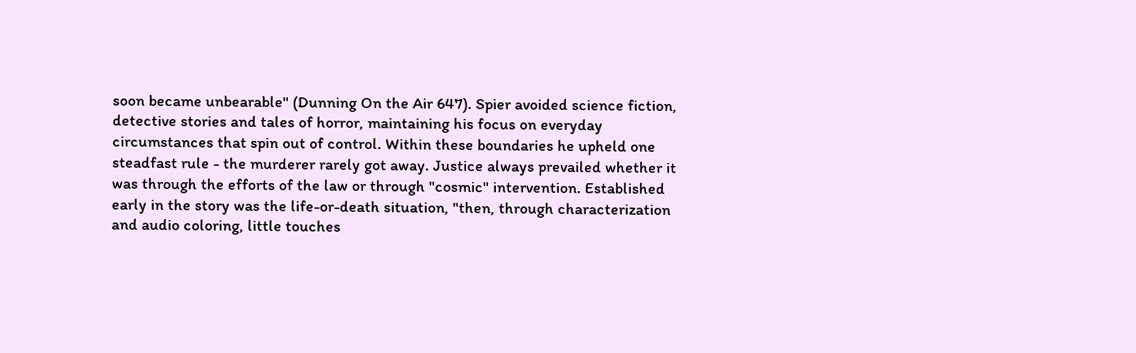soon became unbearable" (Dunning On the Air 647). Spier avoided science fiction, detective stories and tales of horror, maintaining his focus on everyday circumstances that spin out of control. Within these boundaries he upheld one steadfast rule - the murderer rarely got away. Justice always prevailed whether it was through the efforts of the law or through "cosmic" intervention. Established early in the story was the life-or-death situation, "then, through characterization and audio coloring, little touches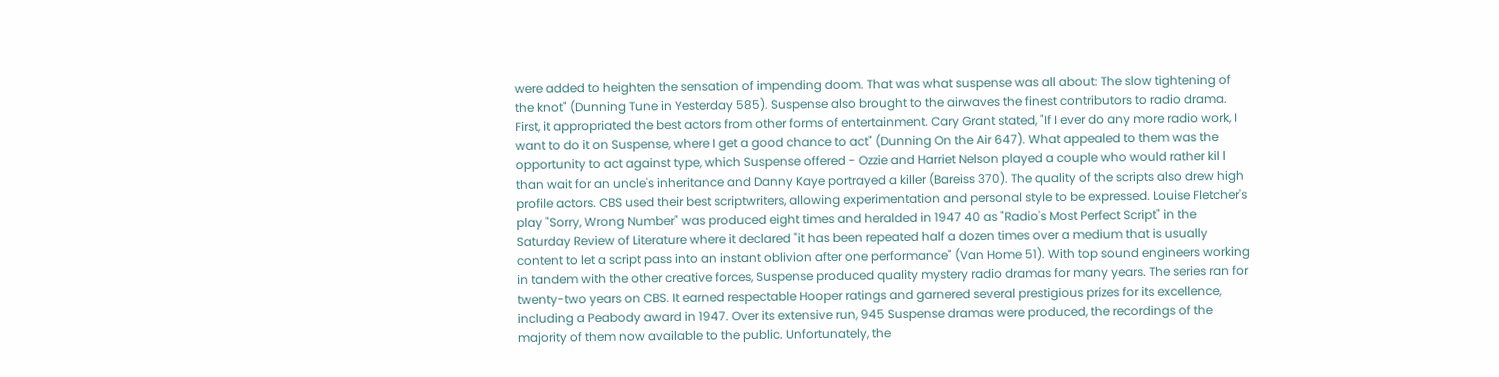were added to heighten the sensation of impending doom. That was what suspense was all about: The slow tightening of the knot" (Dunning Tune in Yesterday 585). Suspense also brought to the airwaves the finest contributors to radio drama. First, it appropriated the best actors from other forms of entertainment. Cary Grant stated, "If I ever do any more radio work, I want to do it on Suspense, where I get a good chance to act" (Dunning On the Air 647). What appealed to them was the opportunity to act against type, which Suspense offered - Ozzie and Harriet Nelson played a couple who would rather kil l than wait for an uncle's inheritance and Danny Kaye portrayed a killer (Bareiss 370). The quality of the scripts also drew high profile actors. CBS used their best scriptwriters, allowing experimentation and personal style to be expressed. Louise Fletcher's play "Sorry, Wrong Number" was produced eight times and heralded in 1947 40 as "Radio's Most Perfect Script" in the Saturday Review of Literature where it declared "it has been repeated half a dozen times over a medium that is usually content to let a script pass into an instant oblivion after one performance" (Van Home 51). With top sound engineers working in tandem with the other creative forces, Suspense produced quality mystery radio dramas for many years. The series ran for twenty-two years on CBS. It earned respectable Hooper ratings and garnered several prestigious prizes for its excellence, including a Peabody award in 1947. Over its extensive run, 945 Suspense dramas were produced, the recordings of the majority of them now available to the public. Unfortunately, the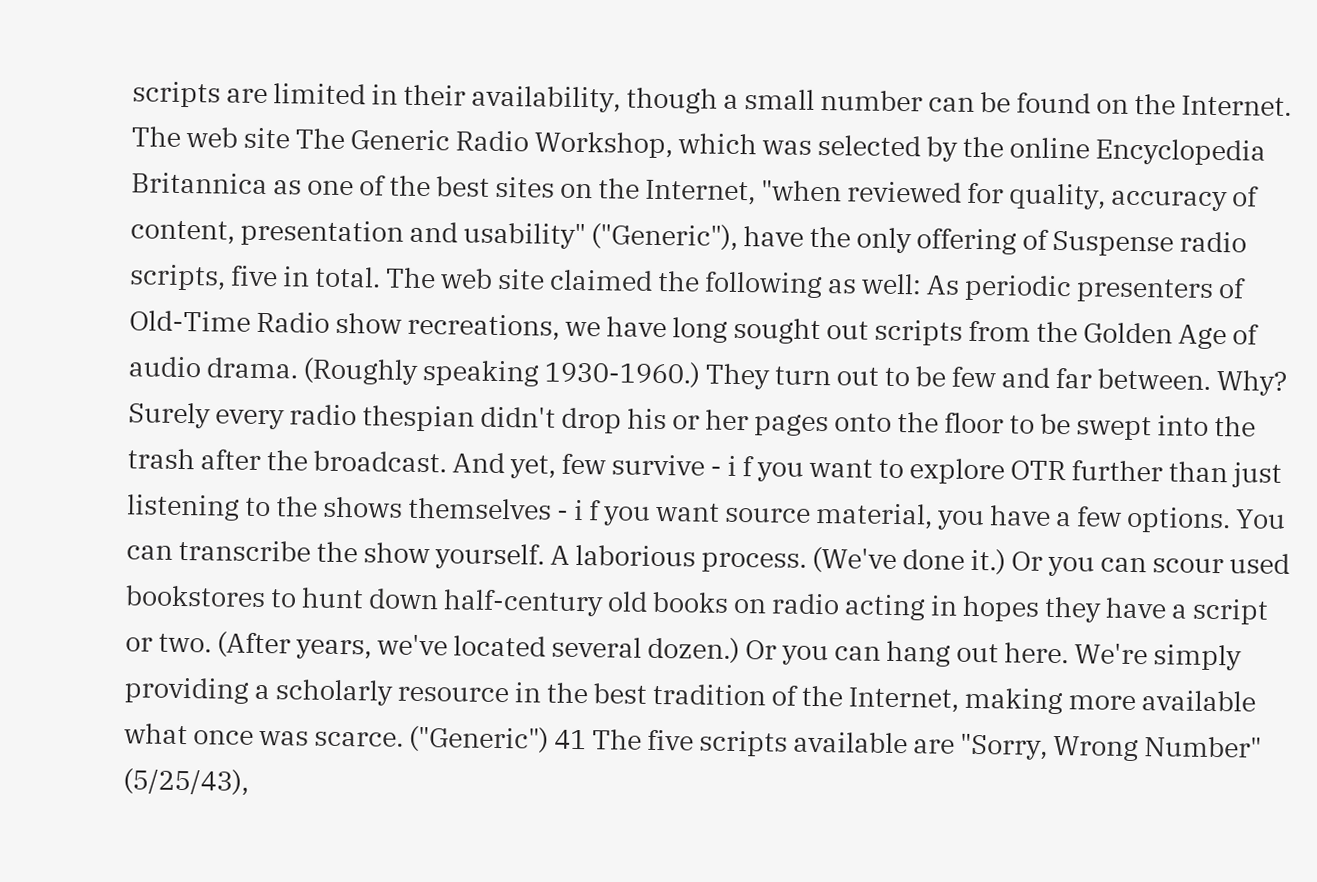scripts are limited in their availability, though a small number can be found on the Internet. The web site The Generic Radio Workshop, which was selected by the online Encyclopedia Britannica as one of the best sites on the Internet, "when reviewed for quality, accuracy of content, presentation and usability" ("Generic"), have the only offering of Suspense radio scripts, five in total. The web site claimed the following as well: As periodic presenters of Old-Time Radio show recreations, we have long sought out scripts from the Golden Age of audio drama. (Roughly speaking 1930-1960.) They turn out to be few and far between. Why? Surely every radio thespian didn't drop his or her pages onto the floor to be swept into the trash after the broadcast. And yet, few survive - i f you want to explore OTR further than just listening to the shows themselves - i f you want source material, you have a few options. You can transcribe the show yourself. A laborious process. (We've done it.) Or you can scour used bookstores to hunt down half-century old books on radio acting in hopes they have a script or two. (After years, we've located several dozen.) Or you can hang out here. We're simply providing a scholarly resource in the best tradition of the Internet, making more available what once was scarce. ("Generic") 41 The five scripts available are "Sorry, Wrong Number" (5/25/43),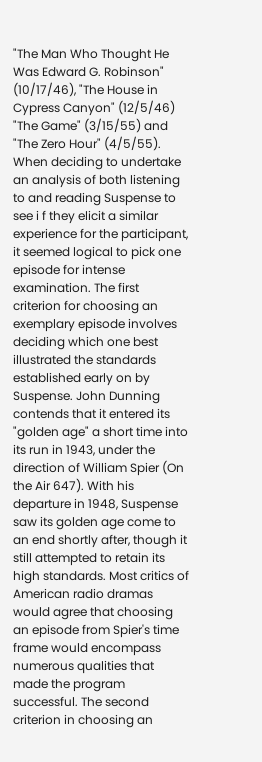"The Man Who Thought He Was Edward G. Robinson" (10/17/46), "The House in Cypress Canyon" (12/5/46) "The Game" (3/15/55) and "The Zero Hour" (4/5/55). When deciding to undertake an analysis of both listening to and reading Suspense to see i f they elicit a similar experience for the participant, it seemed logical to pick one episode for intense examination. The first criterion for choosing an exemplary episode involves deciding which one best illustrated the standards established early on by Suspense. John Dunning contends that it entered its "golden age" a short time into its run in 1943, under the direction of William Spier (On the Air 647). With his departure in 1948, Suspense saw its golden age come to an end shortly after, though it still attempted to retain its high standards. Most critics of American radio dramas would agree that choosing an episode from Spier's time frame would encompass numerous qualities that made the program successful. The second criterion in choosing an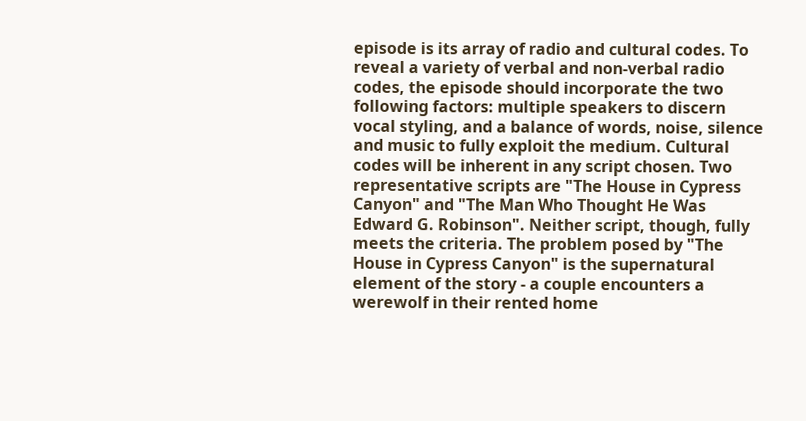episode is its array of radio and cultural codes. To reveal a variety of verbal and non-verbal radio codes, the episode should incorporate the two following factors: multiple speakers to discern vocal styling, and a balance of words, noise, silence and music to fully exploit the medium. Cultural codes will be inherent in any script chosen. Two representative scripts are "The House in Cypress Canyon" and "The Man Who Thought He Was Edward G. Robinson". Neither script, though, fully meets the criteria. The problem posed by "The House in Cypress Canyon" is the supernatural element of the story - a couple encounters a werewolf in their rented home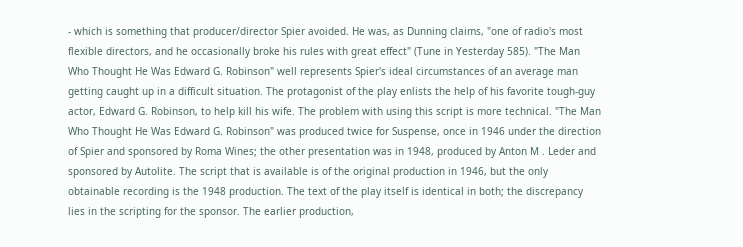- which is something that producer/director Spier avoided. He was, as Dunning claims, "one of radio's most flexible directors, and he occasionally broke his rules with great effect" (Tune in Yesterday 585). "The Man Who Thought He Was Edward G. Robinson" well represents Spier's ideal circumstances of an average man getting caught up in a difficult situation. The protagonist of the play enlists the help of his favorite tough-guy actor, Edward G. Robinson, to help kill his wife. The problem with using this script is more technical. "The Man Who Thought He Was Edward G. Robinson" was produced twice for Suspense, once in 1946 under the direction of Spier and sponsored by Roma Wines; the other presentation was in 1948, produced by Anton M . Leder and sponsored by Autolite. The script that is available is of the original production in 1946, but the only obtainable recording is the 1948 production. The text of the play itself is identical in both; the discrepancy lies in the scripting for the sponsor. The earlier production,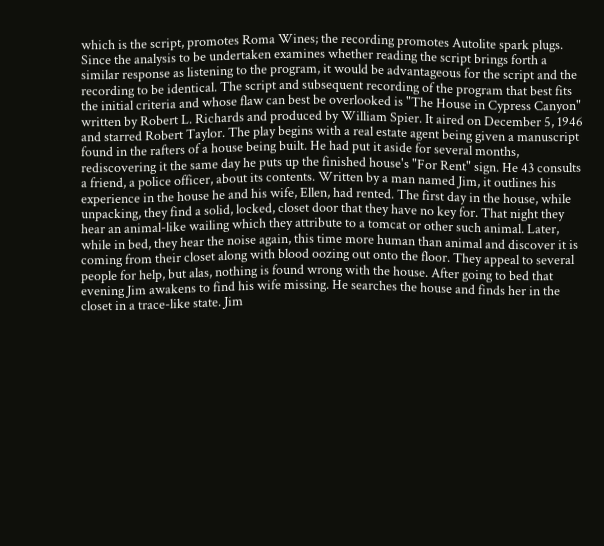which is the script, promotes Roma Wines; the recording promotes Autolite spark plugs. Since the analysis to be undertaken examines whether reading the script brings forth a similar response as listening to the program, it would be advantageous for the script and the recording to be identical. The script and subsequent recording of the program that best fits the initial criteria and whose flaw can best be overlooked is "The House in Cypress Canyon" written by Robert L. Richards and produced by William Spier. It aired on December 5, 1946 and starred Robert Taylor. The play begins with a real estate agent being given a manuscript found in the rafters of a house being built. He had put it aside for several months, rediscovering it the same day he puts up the finished house's "For Rent" sign. He 43 consults a friend, a police officer, about its contents. Written by a man named Jim, it outlines his experience in the house he and his wife, Ellen, had rented. The first day in the house, while unpacking, they find a solid, locked, closet door that they have no key for. That night they hear an animal-like wailing which they attribute to a tomcat or other such animal. Later, while in bed, they hear the noise again, this time more human than animal and discover it is coming from their closet along with blood oozing out onto the floor. They appeal to several people for help, but alas, nothing is found wrong with the house. After going to bed that evening Jim awakens to find his wife missing. He searches the house and finds her in the closet in a trace-like state. Jim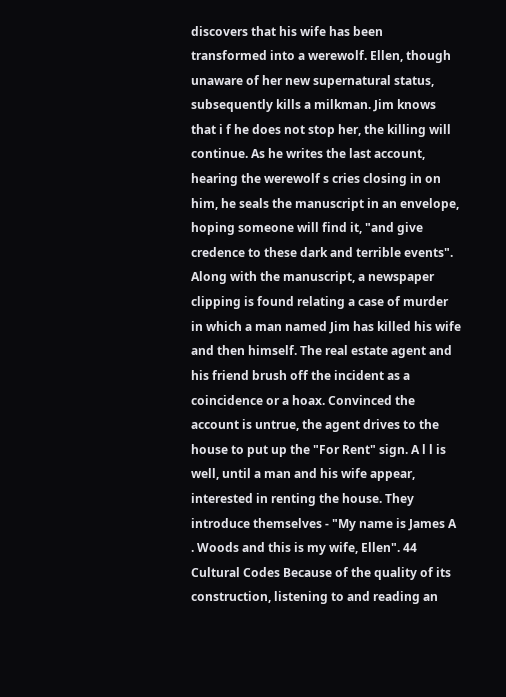discovers that his wife has been transformed into a werewolf. Ellen, though unaware of her new supernatural status, subsequently kills a milkman. Jim knows that i f he does not stop her, the killing will continue. As he writes the last account, hearing the werewolf s cries closing in on him, he seals the manuscript in an envelope, hoping someone will find it, "and give credence to these dark and terrible events". Along with the manuscript, a newspaper clipping is found relating a case of murder in which a man named Jim has killed his wife and then himself. The real estate agent and his friend brush off the incident as a coincidence or a hoax. Convinced the account is untrue, the agent drives to the house to put up the "For Rent" sign. A l l is well, until a man and his wife appear, interested in renting the house. They introduce themselves - "My name is James A . Woods and this is my wife, Ellen". 44 Cultural Codes Because of the quality of its construction, listening to and reading an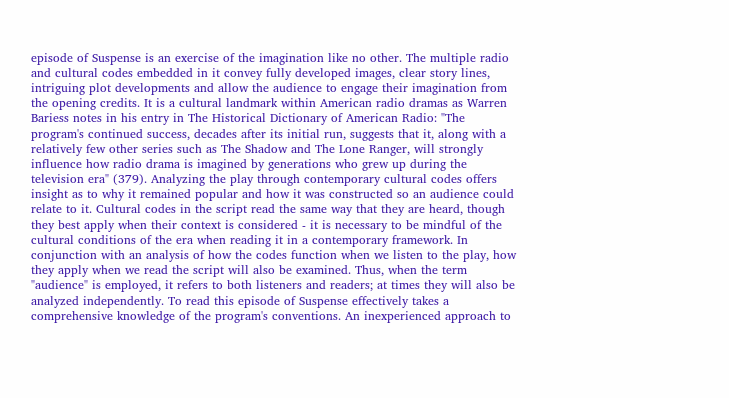episode of Suspense is an exercise of the imagination like no other. The multiple radio and cultural codes embedded in it convey fully developed images, clear story lines, intriguing plot developments and allow the audience to engage their imagination from the opening credits. It is a cultural landmark within American radio dramas as Warren Bariess notes in his entry in The Historical Dictionary of American Radio: "The program's continued success, decades after its initial run, suggests that it, along with a relatively few other series such as The Shadow and The Lone Ranger, will strongly influence how radio drama is imagined by generations who grew up during the television era" (379). Analyzing the play through contemporary cultural codes offers insight as to why it remained popular and how it was constructed so an audience could relate to it. Cultural codes in the script read the same way that they are heard, though they best apply when their context is considered - it is necessary to be mindful of the cultural conditions of the era when reading it in a contemporary framework. In conjunction with an analysis of how the codes function when we listen to the play, how they apply when we read the script will also be examined. Thus, when the term "audience" is employed, it refers to both listeners and readers; at times they will also be analyzed independently. To read this episode of Suspense effectively takes a comprehensive knowledge of the program's conventions. An inexperienced approach to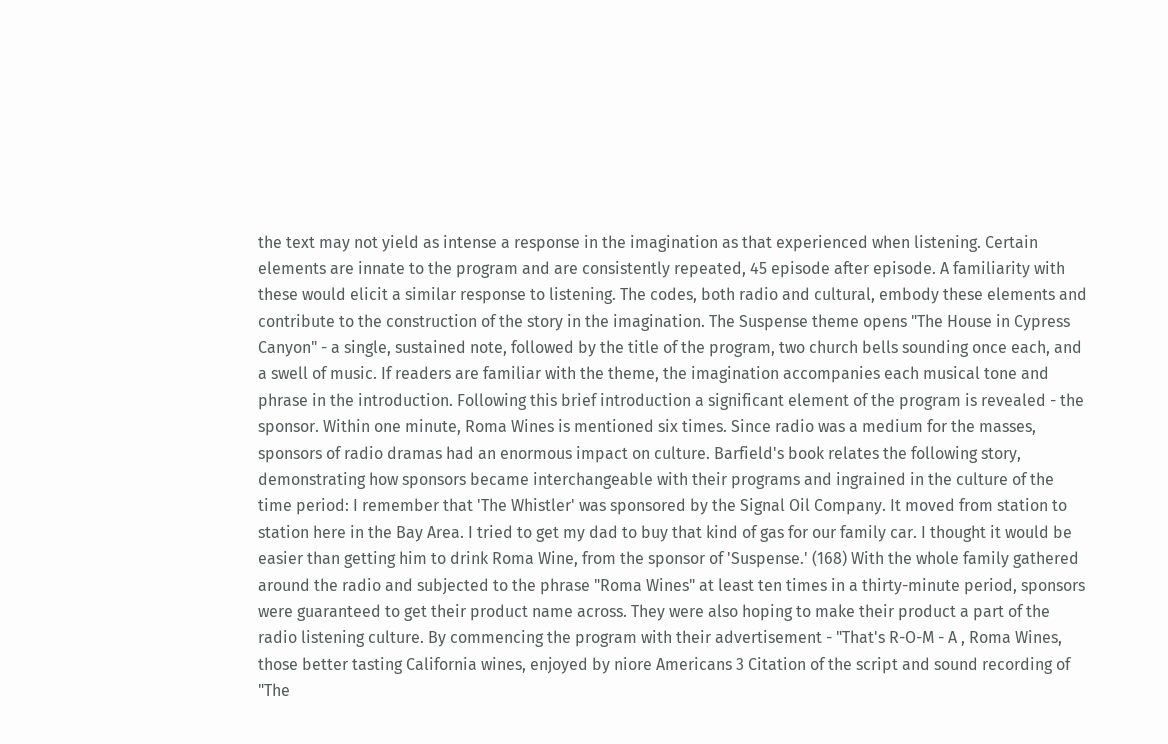the text may not yield as intense a response in the imagination as that experienced when listening. Certain elements are innate to the program and are consistently repeated, 45 episode after episode. A familiarity with these would elicit a similar response to listening. The codes, both radio and cultural, embody these elements and contribute to the construction of the story in the imagination. The Suspense theme opens "The House in Cypress Canyon" - a single, sustained note, followed by the title of the program, two church bells sounding once each, and a swell of music. If readers are familiar with the theme, the imagination accompanies each musical tone and phrase in the introduction. Following this brief introduction a significant element of the program is revealed - the sponsor. Within one minute, Roma Wines is mentioned six times. Since radio was a medium for the masses, sponsors of radio dramas had an enormous impact on culture. Barfield's book relates the following story, demonstrating how sponsors became interchangeable with their programs and ingrained in the culture of the time period: I remember that 'The Whistler' was sponsored by the Signal Oil Company. It moved from station to station here in the Bay Area. I tried to get my dad to buy that kind of gas for our family car. I thought it would be easier than getting him to drink Roma Wine, from the sponsor of 'Suspense.' (168) With the whole family gathered around the radio and subjected to the phrase "Roma Wines" at least ten times in a thirty-minute period, sponsors were guaranteed to get their product name across. They were also hoping to make their product a part of the radio listening culture. By commencing the program with their advertisement - "That's R-O-M - A , Roma Wines, those better tasting California wines, enjoyed by niore Americans 3 Citation of the script and sound recording of "The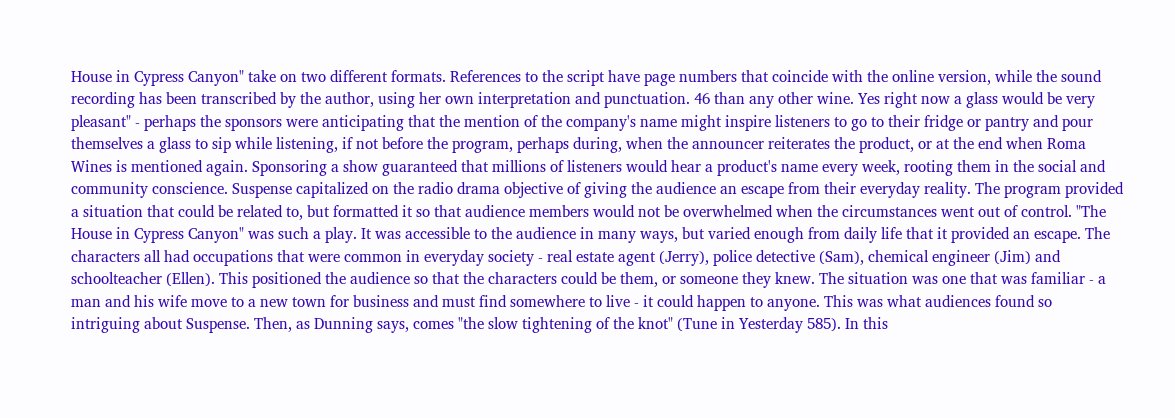House in Cypress Canyon" take on two different formats. References to the script have page numbers that coincide with the online version, while the sound recording has been transcribed by the author, using her own interpretation and punctuation. 46 than any other wine. Yes right now a glass would be very pleasant" - perhaps the sponsors were anticipating that the mention of the company's name might inspire listeners to go to their fridge or pantry and pour themselves a glass to sip while listening, if not before the program, perhaps during, when the announcer reiterates the product, or at the end when Roma Wines is mentioned again. Sponsoring a show guaranteed that millions of listeners would hear a product's name every week, rooting them in the social and community conscience. Suspense capitalized on the radio drama objective of giving the audience an escape from their everyday reality. The program provided a situation that could be related to, but formatted it so that audience members would not be overwhelmed when the circumstances went out of control. "The House in Cypress Canyon" was such a play. It was accessible to the audience in many ways, but varied enough from daily life that it provided an escape. The characters all had occupations that were common in everyday society - real estate agent (Jerry), police detective (Sam), chemical engineer (Jim) and schoolteacher (Ellen). This positioned the audience so that the characters could be them, or someone they knew. The situation was one that was familiar - a man and his wife move to a new town for business and must find somewhere to live - it could happen to anyone. This was what audiences found so intriguing about Suspense. Then, as Dunning says, comes "the slow tightening of the knot" (Tune in Yesterday 585). In this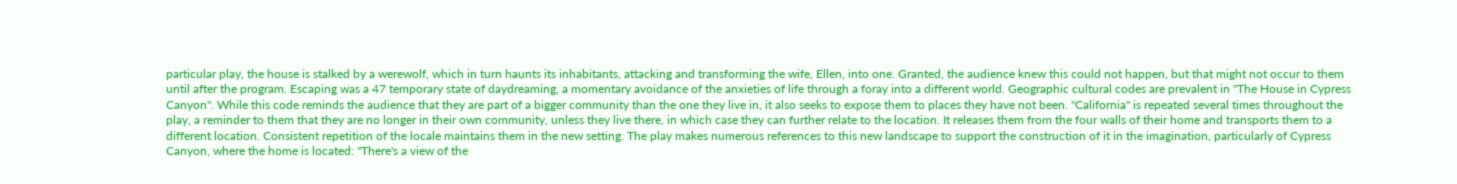particular play, the house is stalked by a werewolf, which in turn haunts its inhabitants, attacking and transforming the wife, Ellen, into one. Granted, the audience knew this could not happen, but that might not occur to them until after the program. Escaping was a 47 temporary state of daydreaming, a momentary avoidance of the anxieties of life through a foray into a different world. Geographic cultural codes are prevalent in "The House in Cypress Canyon". While this code reminds the audience that they are part of a bigger community than the one they live in, it also seeks to expose them to places they have not been. "California" is repeated several times throughout the play, a reminder to them that they are no longer in their own community, unless they live there, in which case they can further relate to the location. It releases them from the four walls of their home and transports them to a different location. Consistent repetition of the locale maintains them in the new setting. The play makes numerous references to this new landscape to support the construction of it in the imagination, particularly of Cypress Canyon, where the home is located: "There's a view of the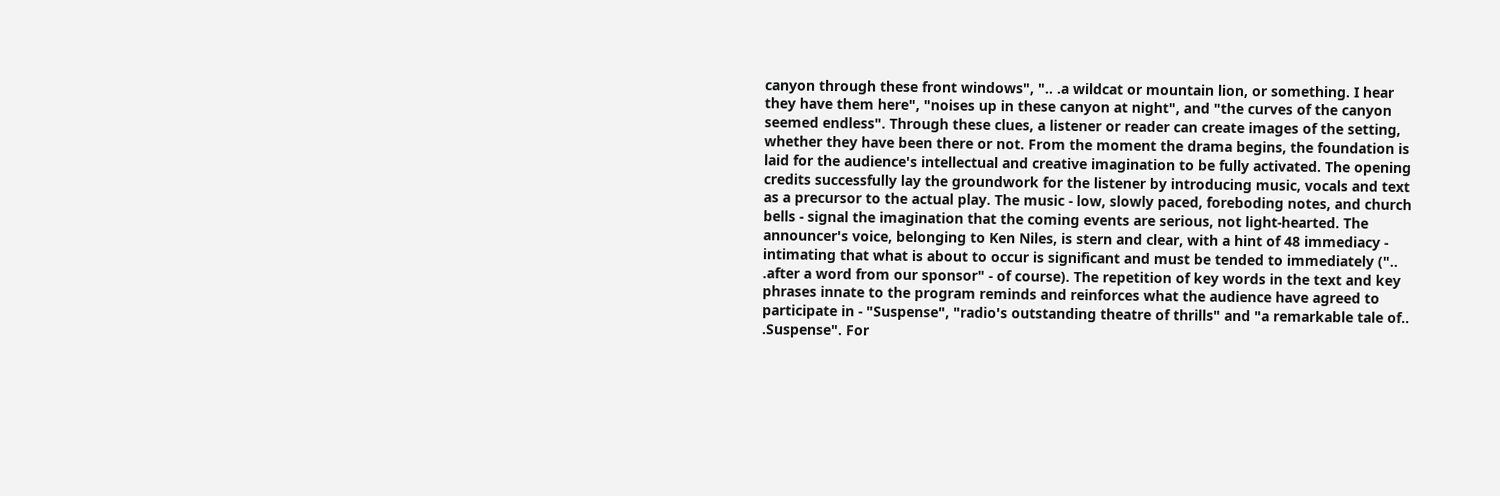canyon through these front windows", ".. .a wildcat or mountain lion, or something. I hear they have them here", "noises up in these canyon at night", and "the curves of the canyon seemed endless". Through these clues, a listener or reader can create images of the setting, whether they have been there or not. From the moment the drama begins, the foundation is laid for the audience's intellectual and creative imagination to be fully activated. The opening credits successfully lay the groundwork for the listener by introducing music, vocals and text as a precursor to the actual play. The music - low, slowly paced, foreboding notes, and church bells - signal the imagination that the coming events are serious, not light-hearted. The announcer's voice, belonging to Ken Niles, is stern and clear, with a hint of 48 immediacy - intimating that what is about to occur is significant and must be tended to immediately (".. .after a word from our sponsor" - of course). The repetition of key words in the text and key phrases innate to the program reminds and reinforces what the audience have agreed to participate in - "Suspense", "radio's outstanding theatre of thrills" and "a remarkable tale of.. .Suspense". For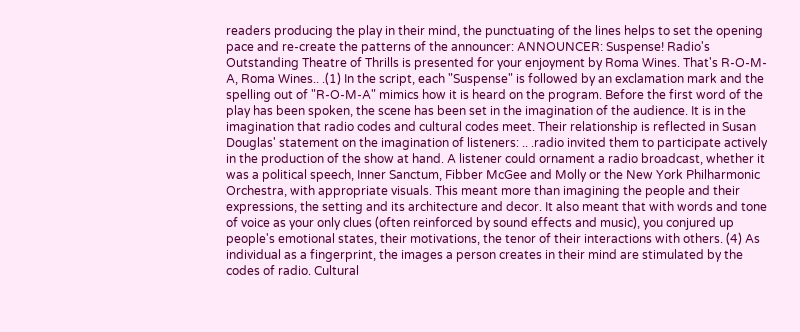readers producing the play in their mind, the punctuating of the lines helps to set the opening pace and re-create the patterns of the announcer: ANNOUNCER: Suspense! Radio's Outstanding Theatre of Thrills is presented for your enjoyment by Roma Wines. That's R-O-M-A, Roma Wines.. .(1) In the script, each "Suspense" is followed by an exclamation mark and the spelling out of "R-O-M-A" mimics how it is heard on the program. Before the first word of the play has been spoken, the scene has been set in the imagination of the audience. It is in the imagination that radio codes and cultural codes meet. Their relationship is reflected in Susan Douglas' statement on the imagination of listeners: .. .radio invited them to participate actively in the production of the show at hand. A listener could ornament a radio broadcast, whether it was a political speech, Inner Sanctum, Fibber McGee and Molly or the New York Philharmonic Orchestra, with appropriate visuals. This meant more than imagining the people and their expressions, the setting and its architecture and decor. It also meant that with words and tone of voice as your only clues (often reinforced by sound effects and music), you conjured up people's emotional states, their motivations, the tenor of their interactions with others. (4) As individual as a fingerprint, the images a person creates in their mind are stimulated by the codes of radio. Cultural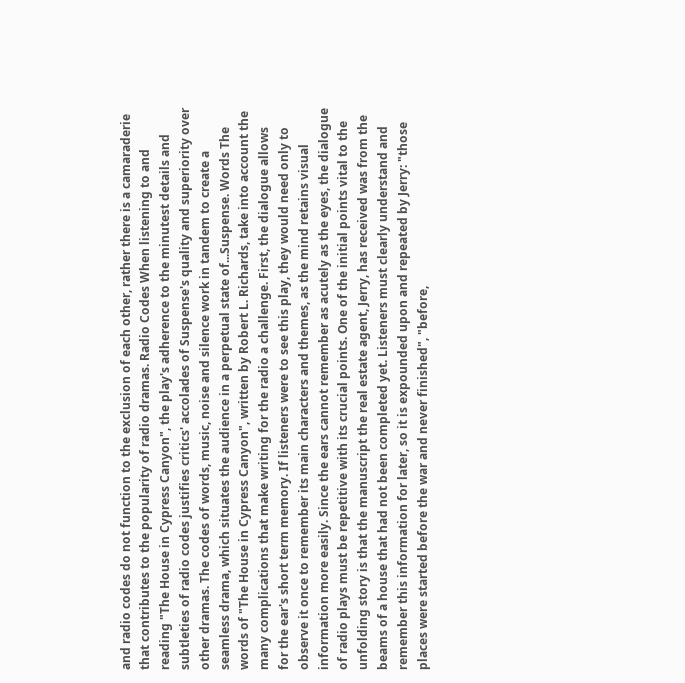and radio codes do not function to the exclusion of each other, rather there is a camaraderie that contributes to the popularity of radio dramas. Radio Codes When listening to and reading "The House in Cypress Canyon", the play's adherence to the minutest details and subtleties of radio codes justifies critics' accolades of Suspense's quality and superiority over other dramas. The codes of words, music, noise and silence work in tandem to create a seamless drama, which situates the audience in a perpetual state of...Suspense. Words The words of "The House in Cypress Canyon", written by Robert L. Richards, take into account the many complications that make writing for the radio a challenge. First, the dialogue allows for the ear's short term memory. If listeners were to see this play, they would need only to observe it once to remember its main characters and themes, as the mind retains visual information more easily. Since the ears cannot remember as acutely as the eyes, the dialogue of radio plays must be repetitive with its crucial points. One of the initial points vital to the unfolding story is that the manuscript the real estate agent, Jerry, has received was from the beams of a house that had not been completed yet. Listeners must clearly understand and remember this information for later, so it is expounded upon and repeated by Jerry: "those places were started before the war and never finished", "before,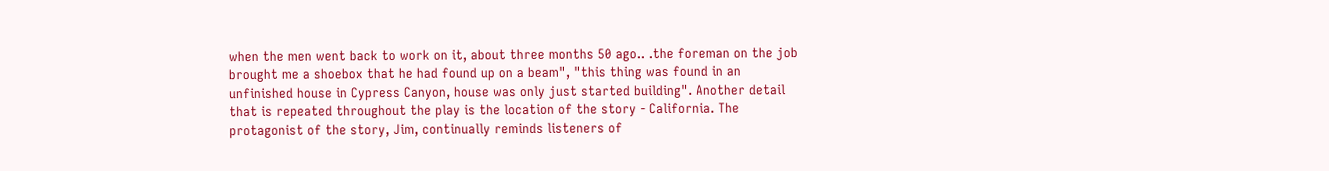when the men went back to work on it, about three months 50 ago.. .the foreman on the job brought me a shoebox that he had found up on a beam", "this thing was found in an unfinished house in Cypress Canyon, house was only just started building". Another detail that is repeated throughout the play is the location of the story - California. The protagonist of the story, Jim, continually reminds listeners of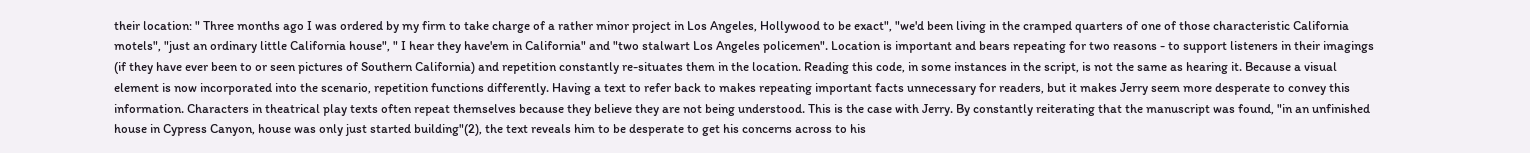their location: " Three months ago I was ordered by my firm to take charge of a rather minor project in Los Angeles, Hollywood to be exact", "we'd been living in the cramped quarters of one of those characteristic California motels", "just an ordinary little California house", " I hear they have'em in California" and "two stalwart Los Angeles policemen". Location is important and bears repeating for two reasons - to support listeners in their imagings (if they have ever been to or seen pictures of Southern California) and repetition constantly re-situates them in the location. Reading this code, in some instances in the script, is not the same as hearing it. Because a visual element is now incorporated into the scenario, repetition functions differently. Having a text to refer back to makes repeating important facts unnecessary for readers, but it makes Jerry seem more desperate to convey this information. Characters in theatrical play texts often repeat themselves because they believe they are not being understood. This is the case with Jerry. By constantly reiterating that the manuscript was found, "in an unfinished house in Cypress Canyon, house was only just started building"(2), the text reveals him to be desperate to get his concerns across to his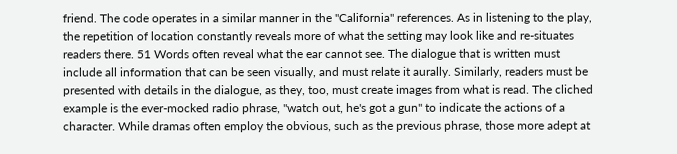friend. The code operates in a similar manner in the "California" references. As in listening to the play, the repetition of location constantly reveals more of what the setting may look like and re-situates readers there. 51 Words often reveal what the ear cannot see. The dialogue that is written must include all information that can be seen visually, and must relate it aurally. Similarly, readers must be presented with details in the dialogue, as they, too, must create images from what is read. The cliched example is the ever-mocked radio phrase, "watch out, he's got a gun" to indicate the actions of a character. While dramas often employ the obvious, such as the previous phrase, those more adept at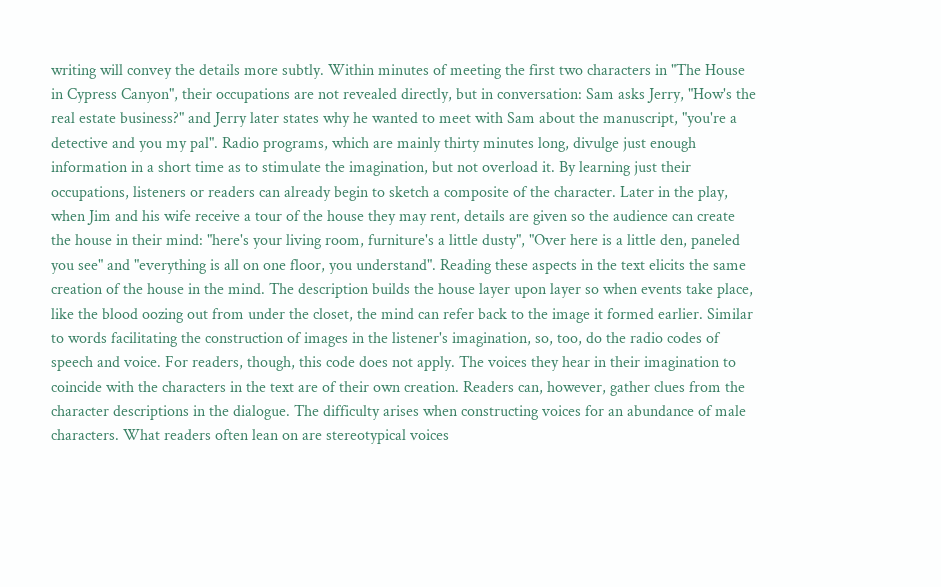writing will convey the details more subtly. Within minutes of meeting the first two characters in "The House in Cypress Canyon", their occupations are not revealed directly, but in conversation: Sam asks Jerry, "How's the real estate business?" and Jerry later states why he wanted to meet with Sam about the manuscript, "you're a detective and you my pal". Radio programs, which are mainly thirty minutes long, divulge just enough information in a short time as to stimulate the imagination, but not overload it. By learning just their occupations, listeners or readers can already begin to sketch a composite of the character. Later in the play, when Jim and his wife receive a tour of the house they may rent, details are given so the audience can create the house in their mind: "here's your living room, furniture's a little dusty", "Over here is a little den, paneled you see" and "everything is all on one floor, you understand". Reading these aspects in the text elicits the same creation of the house in the mind. The description builds the house layer upon layer so when events take place, like the blood oozing out from under the closet, the mind can refer back to the image it formed earlier. Similar to words facilitating the construction of images in the listener's imagination, so, too, do the radio codes of speech and voice. For readers, though, this code does not apply. The voices they hear in their imagination to coincide with the characters in the text are of their own creation. Readers can, however, gather clues from the character descriptions in the dialogue. The difficulty arises when constructing voices for an abundance of male characters. What readers often lean on are stereotypical voices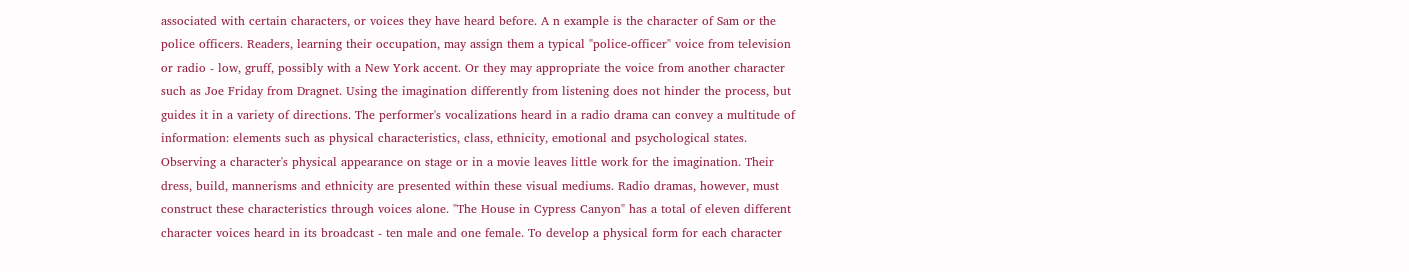associated with certain characters, or voices they have heard before. A n example is the character of Sam or the police officers. Readers, learning their occupation, may assign them a typical "police-officer" voice from television or radio - low, gruff, possibly with a New York accent. Or they may appropriate the voice from another character such as Joe Friday from Dragnet. Using the imagination differently from listening does not hinder the process, but guides it in a variety of directions. The performer's vocalizations heard in a radio drama can convey a multitude of information: elements such as physical characteristics, class, ethnicity, emotional and psychological states. Observing a character's physical appearance on stage or in a movie leaves little work for the imagination. Their dress, build, mannerisms and ethnicity are presented within these visual mediums. Radio dramas, however, must construct these characteristics through voices alone. "The House in Cypress Canyon" has a total of eleven different character voices heard in its broadcast - ten male and one female. To develop a physical form for each character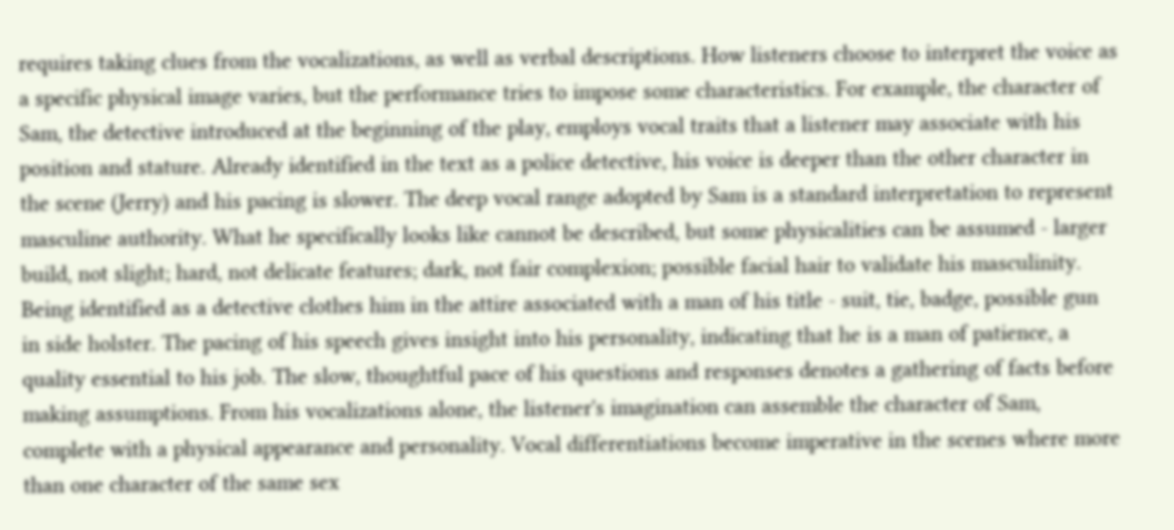requires taking clues from the vocalizations, as well as verbal descriptions. How listeners choose to interpret the voice as a specific physical image varies, but the performance tries to impose some characteristics. For example, the character of Sam, the detective introduced at the beginning of the play, employs vocal traits that a listener may associate with his position and stature. Already identified in the text as a police detective, his voice is deeper than the other character in the scene (Jerry) and his pacing is slower. The deep vocal range adopted by Sam is a standard interpretation to represent masculine authority. What he specifically looks like cannot be described, but some physicalities can be assumed - larger build, not slight; hard, not delicate features; dark, not fair complexion; possible facial hair to validate his masculinity. Being identified as a detective clothes him in the attire associated with a man of his title - suit, tie, badge, possible gun in side holster. The pacing of his speech gives insight into his personality, indicating that he is a man of patience, a quality essential to his job. The slow, thoughtful pace of his questions and responses denotes a gathering of facts before making assumptions. From his vocalizations alone, the listener's imagination can assemble the character of Sam, complete with a physical appearance and personality. Vocal differentiations become imperative in the scenes where more than one character of the same sex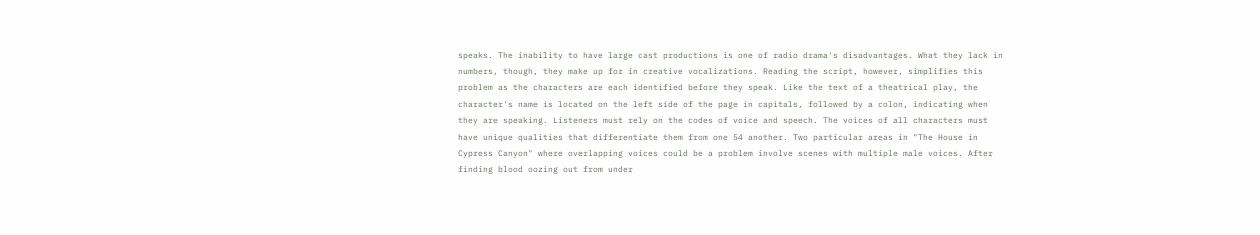speaks. The inability to have large cast productions is one of radio drama's disadvantages. What they lack in numbers, though, they make up for in creative vocalizations. Reading the script, however, simplifies this problem as the characters are each identified before they speak. Like the text of a theatrical play, the character's name is located on the left side of the page in capitals, followed by a colon, indicating when they are speaking. Listeners must rely on the codes of voice and speech. The voices of all characters must have unique qualities that differentiate them from one 54 another. Two particular areas in "The House in Cypress Canyon" where overlapping voices could be a problem involve scenes with multiple male voices. After finding blood oozing out from under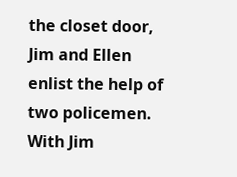the closet door, Jim and Ellen enlist the help of two policemen. With Jim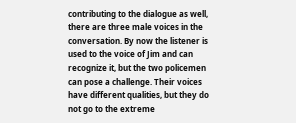contributing to the dialogue as well, there are three male voices in the conversation. By now the listener is used to the voice of Jim and can recognize it, but the two policemen can pose a challenge. Their voices have different qualities, but they do not go to the extreme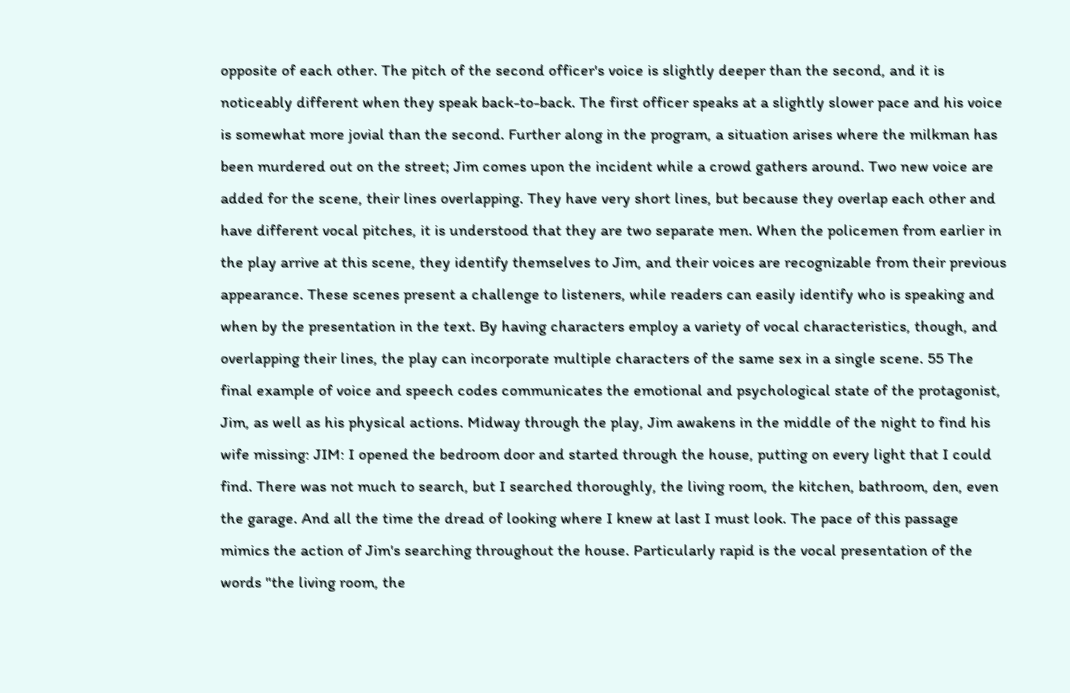opposite of each other. The pitch of the second officer's voice is slightly deeper than the second, and it is noticeably different when they speak back-to-back. The first officer speaks at a slightly slower pace and his voice is somewhat more jovial than the second. Further along in the program, a situation arises where the milkman has been murdered out on the street; Jim comes upon the incident while a crowd gathers around. Two new voice are added for the scene, their lines overlapping. They have very short lines, but because they overlap each other and have different vocal pitches, it is understood that they are two separate men. When the policemen from earlier in the play arrive at this scene, they identify themselves to Jim, and their voices are recognizable from their previous appearance. These scenes present a challenge to listeners, while readers can easily identify who is speaking and when by the presentation in the text. By having characters employ a variety of vocal characteristics, though, and overlapping their lines, the play can incorporate multiple characters of the same sex in a single scene. 55 The final example of voice and speech codes communicates the emotional and psychological state of the protagonist, Jim, as well as his physical actions. Midway through the play, Jim awakens in the middle of the night to find his wife missing: JIM: I opened the bedroom door and started through the house, putting on every light that I could find. There was not much to search, but I searched thoroughly, the living room, the kitchen, bathroom, den, even the garage. And all the time the dread of looking where I knew at last I must look. The pace of this passage mimics the action of Jim's searching throughout the house. Particularly rapid is the vocal presentation of the words "the living room, the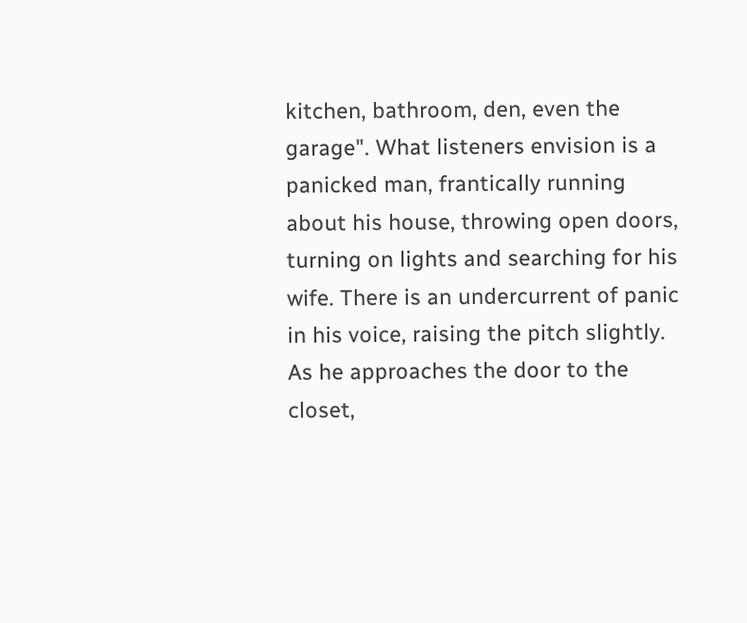kitchen, bathroom, den, even the garage". What listeners envision is a panicked man, frantically running about his house, throwing open doors, turning on lights and searching for his wife. There is an undercurrent of panic in his voice, raising the pitch slightly. As he approaches the door to the closet,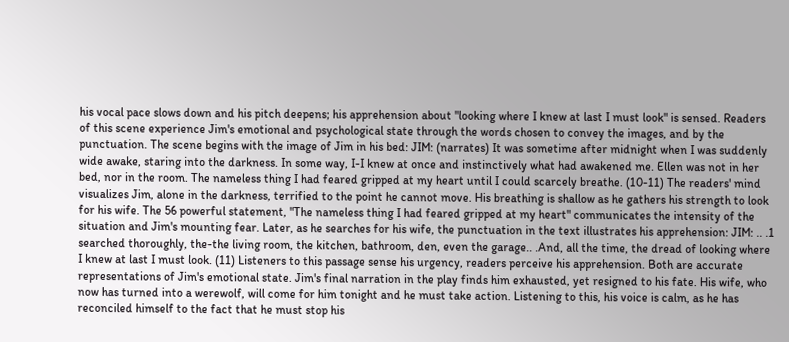his vocal pace slows down and his pitch deepens; his apprehension about "looking where I knew at last I must look" is sensed. Readers of this scene experience Jim's emotional and psychological state through the words chosen to convey the images, and by the punctuation. The scene begins with the image of Jim in his bed: JIM: (narrates) It was sometime after midnight when I was suddenly wide awake, staring into the darkness. In some way, I-I knew at once and instinctively what had awakened me. Ellen was not in her bed, nor in the room. The nameless thing I had feared gripped at my heart until I could scarcely breathe. (10-11) The readers' mind visualizes Jim, alone in the darkness, terrified to the point he cannot move. His breathing is shallow as he gathers his strength to look for his wife. The 56 powerful statement, "The nameless thing I had feared gripped at my heart" communicates the intensity of the situation and Jim's mounting fear. Later, as he searches for his wife, the punctuation in the text illustrates his apprehension: JIM: .. .1 searched thoroughly, the-the living room, the kitchen, bathroom, den, even the garage.. .And, all the time, the dread of looking where I knew at last I must look. (11) Listeners to this passage sense his urgency, readers perceive his apprehension. Both are accurate representations of Jim's emotional state. Jim's final narration in the play finds him exhausted, yet resigned to his fate. His wife, who now has turned into a werewolf, will come for him tonight and he must take action. Listening to this, his voice is calm, as he has reconciled himself to the fact that he must stop his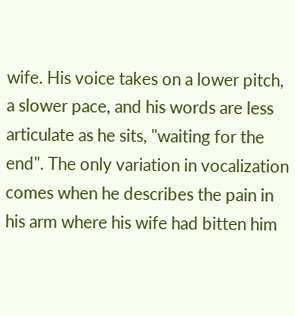wife. His voice takes on a lower pitch, a slower pace, and his words are less articulate as he sits, "waiting for the end". The only variation in vocalization comes when he describes the pain in his arm where his wife had bitten him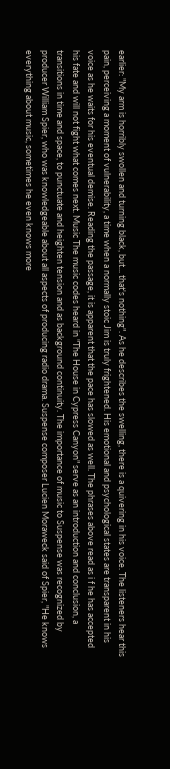earlier: "My arm is horribly swollen and turning black, but... that's nothing". As he describes the swelling, there is a quivering in his voice. The listeners hear this pain, perceiving a moment of vulnerability, a time when a normally stoic Jim is truly frightened. His emotional and psychological states are transparent in his voice as he waits for his eventual demise. Reading the passage, it is apparent that the pace has slowed as well. The phrases above read as i f he has accepted his fate and will not fight what comes next. Music The music codes heard in "The House in Cypress Canyon" serve as an introduction and conclusion, a transitions in time and space, to punctuate and heighten tension and as background continuity. The importance of music to Suspense was recognized by producer William Spier, who was knowledgeable about all aspects of producing radio drama. Suspense composer Lucien Moraweck said of Spier, "He knows everything about music, sometimes he even knows more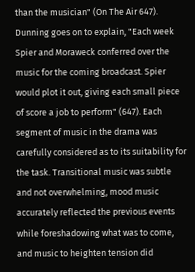than the musician" (On The Air 647). Dunning goes on to explain, "Each week Spier and Moraweck conferred over the music for the coming broadcast. Spier would plot it out, giving each small piece of score a job to perform" (647). Each segment of music in the drama was carefully considered as to its suitability for the task. Transitional music was subtle and not overwhelming, mood music accurately reflected the previous events while foreshadowing what was to come, and music to heighten tension did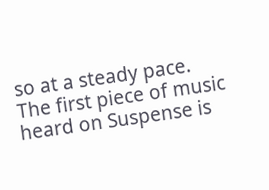so at a steady pace. The first piece of music heard on Suspense is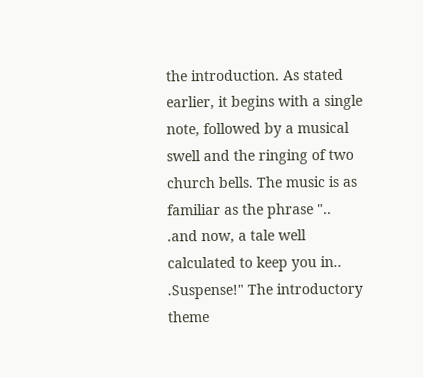the introduction. As stated earlier, it begins with a single note, followed by a musical swell and the ringing of two church bells. The music is as familiar as the phrase ".. .and now, a tale well calculated to keep you in.. .Suspense!" The introductory theme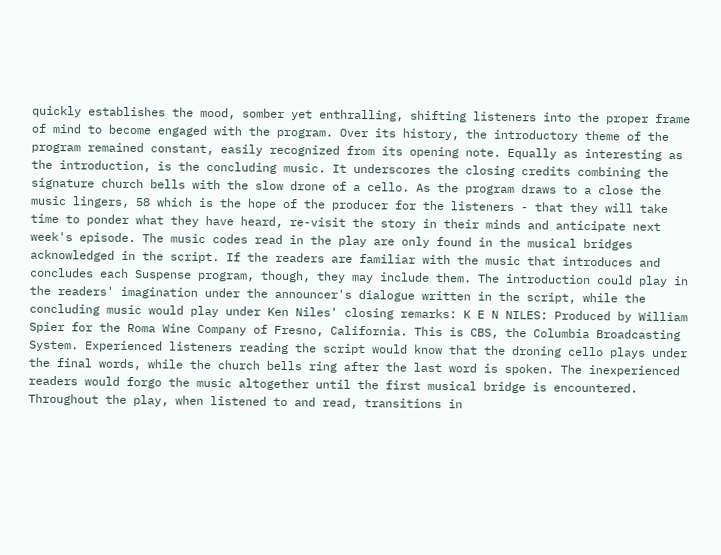quickly establishes the mood, somber yet enthralling, shifting listeners into the proper frame of mind to become engaged with the program. Over its history, the introductory theme of the program remained constant, easily recognized from its opening note. Equally as interesting as the introduction, is the concluding music. It underscores the closing credits combining the signature church bells with the slow drone of a cello. As the program draws to a close the music lingers, 58 which is the hope of the producer for the listeners - that they will take time to ponder what they have heard, re-visit the story in their minds and anticipate next week's episode. The music codes read in the play are only found in the musical bridges acknowledged in the script. If the readers are familiar with the music that introduces and concludes each Suspense program, though, they may include them. The introduction could play in the readers' imagination under the announcer's dialogue written in the script, while the concluding music would play under Ken Niles' closing remarks: K E N NILES: Produced by William Spier for the Roma Wine Company of Fresno, California. This is CBS, the Columbia Broadcasting System. Experienced listeners reading the script would know that the droning cello plays under the final words, while the church bells ring after the last word is spoken. The inexperienced readers would forgo the music altogether until the first musical bridge is encountered. Throughout the play, when listened to and read, transitions in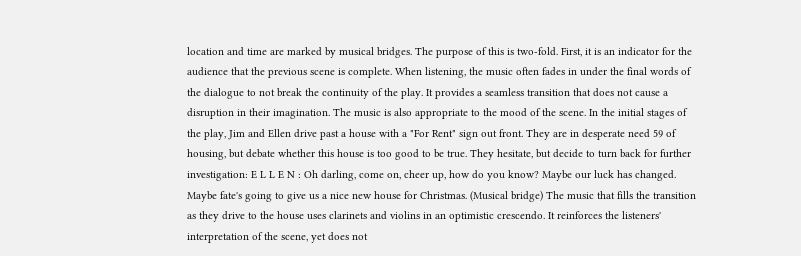location and time are marked by musical bridges. The purpose of this is two-fold. First, it is an indicator for the audience that the previous scene is complete. When listening, the music often fades in under the final words of the dialogue to not break the continuity of the play. It provides a seamless transition that does not cause a disruption in their imagination. The music is also appropriate to the mood of the scene. In the initial stages of the play, Jim and Ellen drive past a house with a "For Rent" sign out front. They are in desperate need 59 of housing, but debate whether this house is too good to be true. They hesitate, but decide to turn back for further investigation: E L L E N : Oh darling, come on, cheer up, how do you know? Maybe our luck has changed. Maybe fate's going to give us a nice new house for Christmas. (Musical bridge) The music that fills the transition as they drive to the house uses clarinets and violins in an optimistic crescendo. It reinforces the listeners' interpretation of the scene, yet does not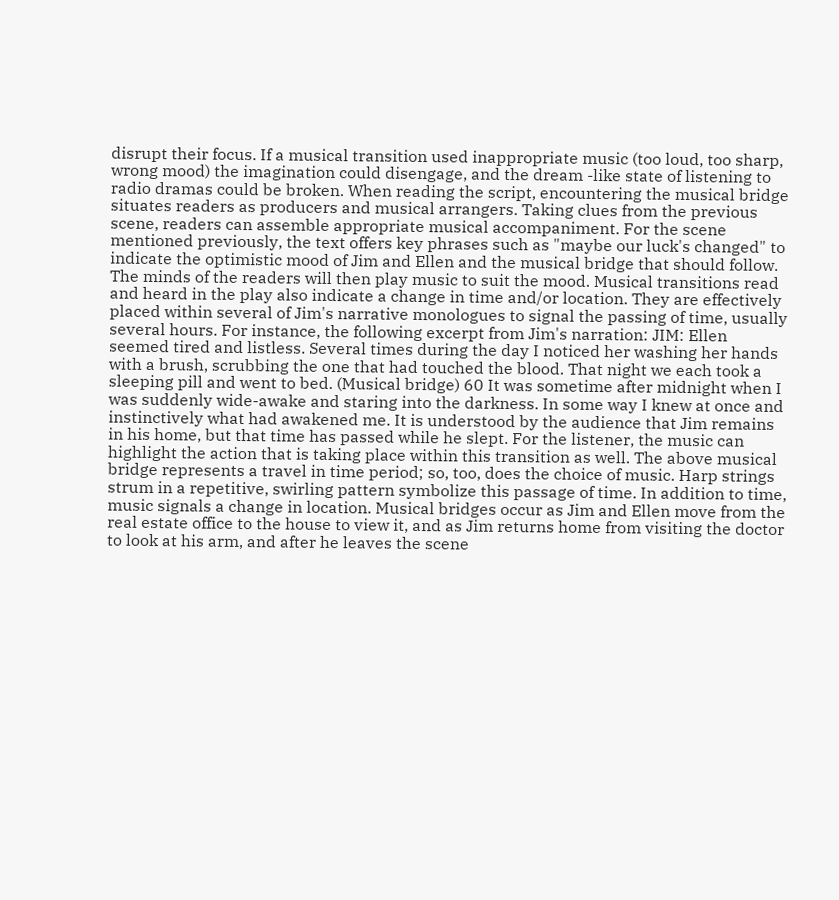disrupt their focus. If a musical transition used inappropriate music (too loud, too sharp, wrong mood) the imagination could disengage, and the dream -like state of listening to radio dramas could be broken. When reading the script, encountering the musical bridge situates readers as producers and musical arrangers. Taking clues from the previous scene, readers can assemble appropriate musical accompaniment. For the scene mentioned previously, the text offers key phrases such as "maybe our luck's changed" to indicate the optimistic mood of Jim and Ellen and the musical bridge that should follow. The minds of the readers will then play music to suit the mood. Musical transitions read and heard in the play also indicate a change in time and/or location. They are effectively placed within several of Jim's narrative monologues to signal the passing of time, usually several hours. For instance, the following excerpt from Jim's narration: JIM: Ellen seemed tired and listless. Several times during the day I noticed her washing her hands with a brush, scrubbing the one that had touched the blood. That night we each took a sleeping pill and went to bed. (Musical bridge) 60 It was sometime after midnight when I was suddenly wide-awake and staring into the darkness. In some way I knew at once and instinctively what had awakened me. It is understood by the audience that Jim remains in his home, but that time has passed while he slept. For the listener, the music can highlight the action that is taking place within this transition as well. The above musical bridge represents a travel in time period; so, too, does the choice of music. Harp strings strum in a repetitive, swirling pattern symbolize this passage of time. In addition to time, music signals a change in location. Musical bridges occur as Jim and Ellen move from the real estate office to the house to view it, and as Jim returns home from visiting the doctor to look at his arm, and after he leaves the scene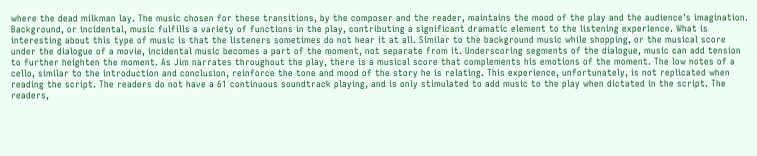where the dead milkman lay. The music chosen for these transitions, by the composer and the reader, maintains the mood of the play and the audience's imagination. Background, or incidental, music fulfills a variety of functions in the play, contributing a significant dramatic element to the listening experience. What is interesting about this type of music is that the listeners sometimes do not hear it at all. Similar to the background music while shopping, or the musical score under the dialogue of a movie, incidental music becomes a part of the moment, not separate from it. Underscoring segments of the dialogue, music can add tension to further heighten the moment. As Jim narrates throughout the play, there is a musical score that complements his emotions of the moment. The low notes of a cello, similar to the introduction and conclusion, reinforce the tone and mood of the story he is relating. This experience, unfortunately, is not replicated when reading the script. The readers do not have a 61 continuous soundtrack playing, and is only stimulated to add music to the play when dictated in the script. The readers,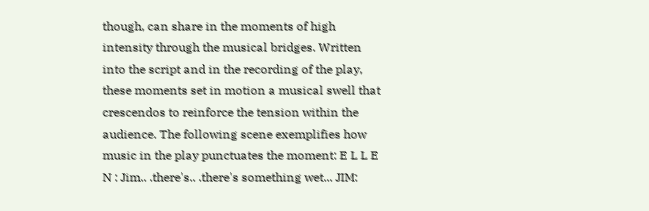though, can share in the moments of high intensity through the musical bridges. Written into the script and in the recording of the play, these moments set in motion a musical swell that crescendos to reinforce the tension within the audience. The following scene exemplifies how music in the play punctuates the moment: E L L E N : Jim.. .there's.. .there's something wet... JIM: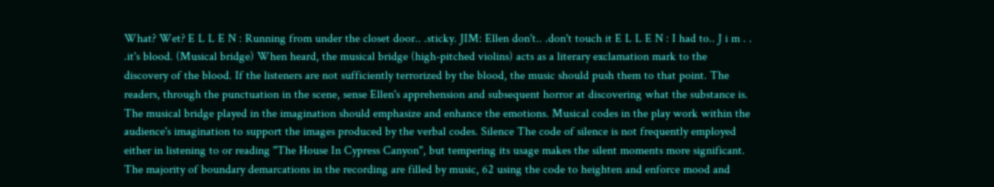What? Wet? E L L E N : Running from under the closet door.. .sticky. JIM: Ellen don't.. .don't touch it E L L E N : I had to.. J i m . . .it's blood. (Musical bridge) When heard, the musical bridge (high-pitched violins) acts as a literary exclamation mark to the discovery of the blood. If the listeners are not sufficiently terrorized by the blood, the music should push them to that point. The readers, through the punctuation in the scene, sense Ellen's apprehension and subsequent horror at discovering what the substance is. The musical bridge played in the imagination should emphasize and enhance the emotions. Musical codes in the play work within the audience's imagination to support the images produced by the verbal codes. Silence The code of silence is not frequently employed either in listening to or reading "The House In Cypress Canyon", but tempering its usage makes the silent moments more significant. The majority of boundary demarcations in the recording are filled by music, 62 using the code to heighten and enforce mood and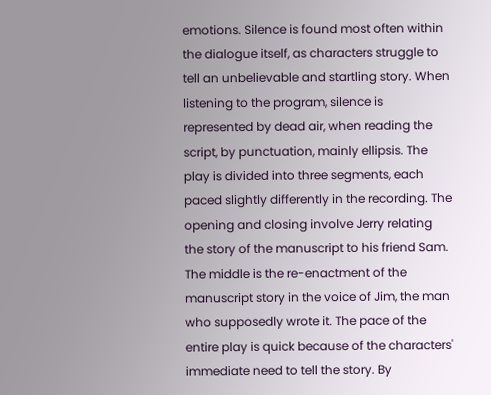emotions. Silence is found most often within the dialogue itself, as characters struggle to tell an unbelievable and startling story. When listening to the program, silence is represented by dead air, when reading the script, by punctuation, mainly ellipsis. The play is divided into three segments, each paced slightly differently in the recording. The opening and closing involve Jerry relating the story of the manuscript to his friend Sam. The middle is the re-enactment of the manuscript story in the voice of Jim, the man who supposedly wrote it. The pace of the entire play is quick because of the characters' immediate need to tell the story. By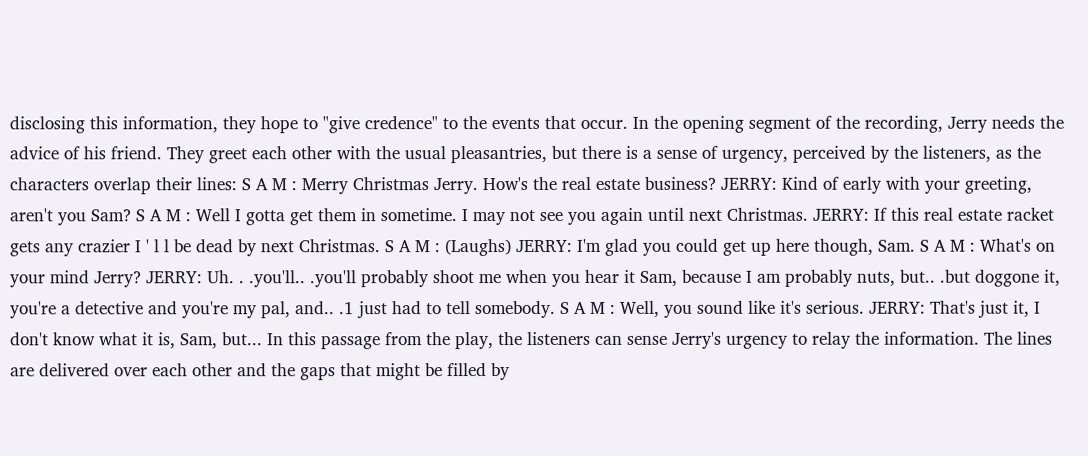disclosing this information, they hope to "give credence" to the events that occur. In the opening segment of the recording, Jerry needs the advice of his friend. They greet each other with the usual pleasantries, but there is a sense of urgency, perceived by the listeners, as the characters overlap their lines: S A M : Merry Christmas Jerry. How's the real estate business? JERRY: Kind of early with your greeting, aren't you Sam? S A M : Well I gotta get them in sometime. I may not see you again until next Christmas. JERRY: If this real estate racket gets any crazier I ' l l be dead by next Christmas. S A M : (Laughs) JERRY: I'm glad you could get up here though, Sam. S A M : What's on your mind Jerry? JERRY: Uh. . .you'll.. .you'll probably shoot me when you hear it Sam, because I am probably nuts, but.. .but doggone it, you're a detective and you're my pal, and.. .1 just had to tell somebody. S A M : Well, you sound like it's serious. JERRY: That's just it, I don't know what it is, Sam, but... In this passage from the play, the listeners can sense Jerry's urgency to relay the information. The lines are delivered over each other and the gaps that might be filled by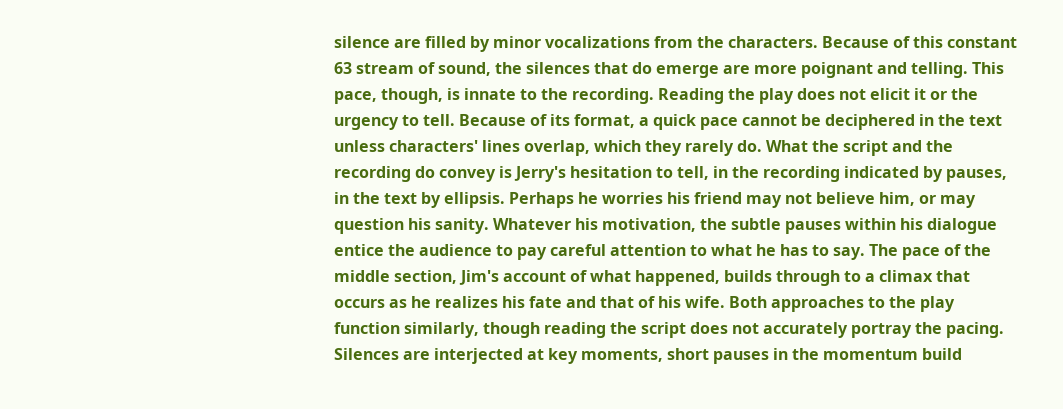silence are filled by minor vocalizations from the characters. Because of this constant 63 stream of sound, the silences that do emerge are more poignant and telling. This pace, though, is innate to the recording. Reading the play does not elicit it or the urgency to tell. Because of its format, a quick pace cannot be deciphered in the text unless characters' lines overlap, which they rarely do. What the script and the recording do convey is Jerry's hesitation to tell, in the recording indicated by pauses, in the text by ellipsis. Perhaps he worries his friend may not believe him, or may question his sanity. Whatever his motivation, the subtle pauses within his dialogue entice the audience to pay careful attention to what he has to say. The pace of the middle section, Jim's account of what happened, builds through to a climax that occurs as he realizes his fate and that of his wife. Both approaches to the play function similarly, though reading the script does not accurately portray the pacing. Silences are interjected at key moments, short pauses in the momentum build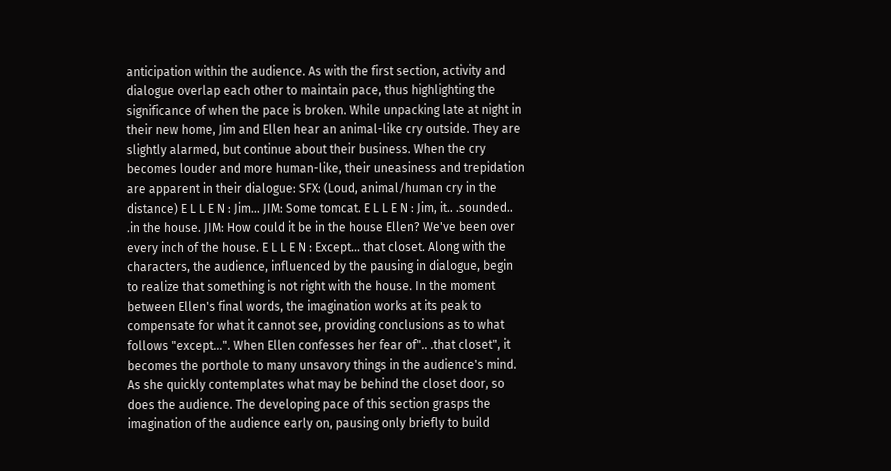anticipation within the audience. As with the first section, activity and dialogue overlap each other to maintain pace, thus highlighting the significance of when the pace is broken. While unpacking late at night in their new home, Jim and Ellen hear an animal-like cry outside. They are slightly alarmed, but continue about their business. When the cry becomes louder and more human-like, their uneasiness and trepidation are apparent in their dialogue: SFX: (Loud, animal/human cry in the distance) E L L E N : Jim... JIM: Some tomcat. E L L E N : Jim, it.. .sounded.. .in the house. JIM: How could it be in the house Ellen? We've been over every inch of the house. E L L E N : Except... that closet. Along with the characters, the audience, influenced by the pausing in dialogue, begin to realize that something is not right with the house. In the moment between Ellen's final words, the imagination works at its peak to compensate for what it cannot see, providing conclusions as to what follows "except...". When Ellen confesses her fear of".. .that closet", it becomes the porthole to many unsavory things in the audience's mind. As she quickly contemplates what may be behind the closet door, so does the audience. The developing pace of this section grasps the imagination of the audience early on, pausing only briefly to build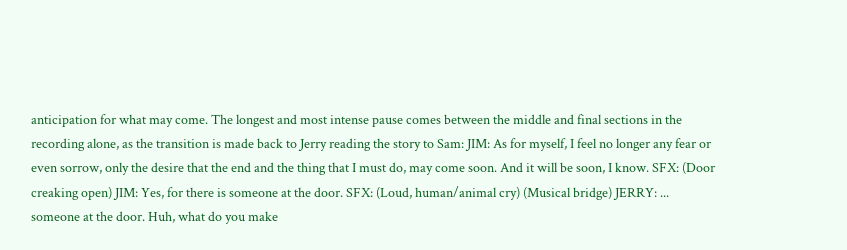anticipation for what may come. The longest and most intense pause comes between the middle and final sections in the recording alone, as the transition is made back to Jerry reading the story to Sam: JIM: As for myself, I feel no longer any fear or even sorrow, only the desire that the end and the thing that I must do, may come soon. And it will be soon, I know. SFX: (Door creaking open) JIM: Yes, for there is someone at the door. SFX: (Loud, human/animal cry) (Musical bridge) JERRY: ... someone at the door. Huh, what do you make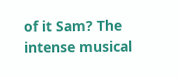of it Sam? The intense musical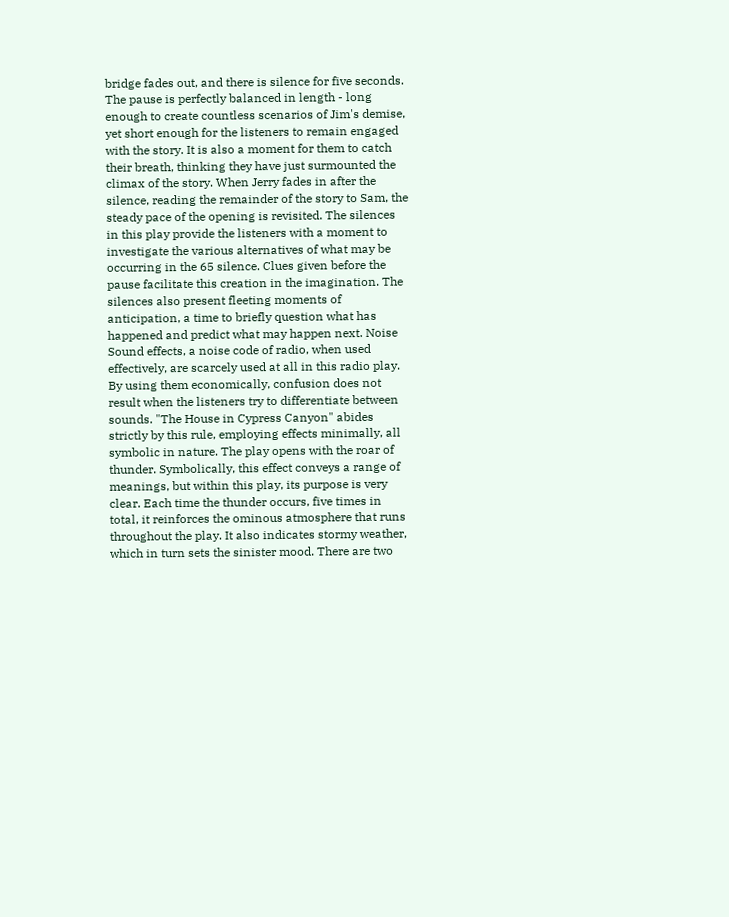bridge fades out, and there is silence for five seconds. The pause is perfectly balanced in length - long enough to create countless scenarios of Jim's demise, yet short enough for the listeners to remain engaged with the story. It is also a moment for them to catch their breath, thinking they have just surmounted the climax of the story. When Jerry fades in after the silence, reading the remainder of the story to Sam, the steady pace of the opening is revisited. The silences in this play provide the listeners with a moment to investigate the various alternatives of what may be occurring in the 65 silence. Clues given before the pause facilitate this creation in the imagination. The silences also present fleeting moments of anticipation, a time to briefly question what has happened and predict what may happen next. Noise Sound effects, a noise code of radio, when used effectively, are scarcely used at all in this radio play. By using them economically, confusion does not result when the listeners try to differentiate between sounds. "The House in Cypress Canyon" abides strictly by this rule, employing effects minimally, all symbolic in nature. The play opens with the roar of thunder. Symbolically, this effect conveys a range of meanings, but within this play, its purpose is very clear. Each time the thunder occurs, five times in total, it reinforces the ominous atmosphere that runs throughout the play. It also indicates stormy weather, which in turn sets the sinister mood. There are two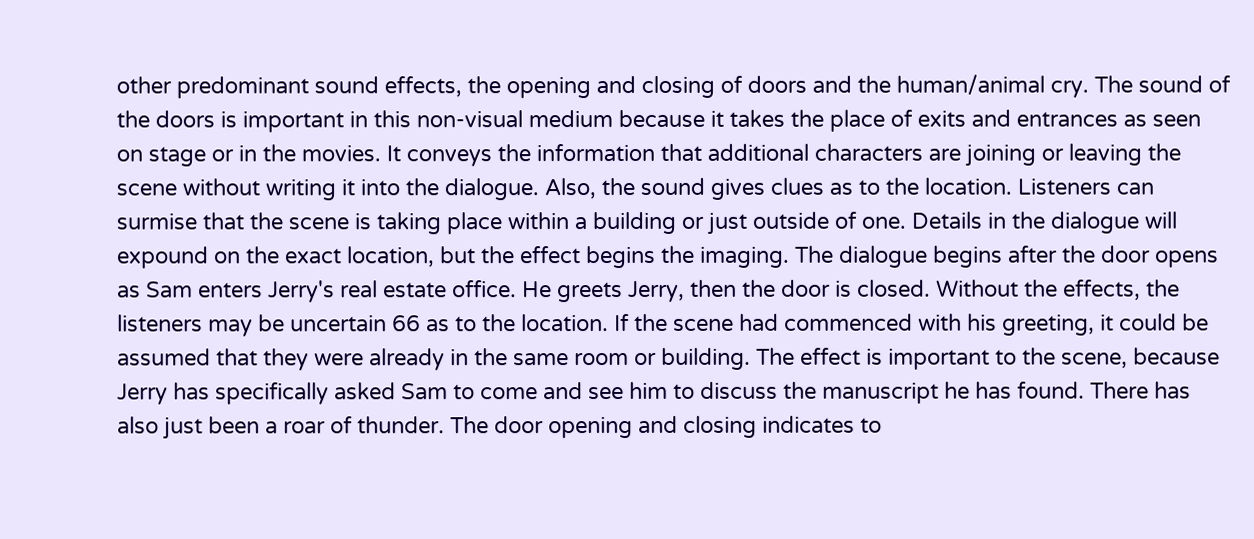other predominant sound effects, the opening and closing of doors and the human/animal cry. The sound of the doors is important in this non-visual medium because it takes the place of exits and entrances as seen on stage or in the movies. It conveys the information that additional characters are joining or leaving the scene without writing it into the dialogue. Also, the sound gives clues as to the location. Listeners can surmise that the scene is taking place within a building or just outside of one. Details in the dialogue will expound on the exact location, but the effect begins the imaging. The dialogue begins after the door opens as Sam enters Jerry's real estate office. He greets Jerry, then the door is closed. Without the effects, the listeners may be uncertain 66 as to the location. If the scene had commenced with his greeting, it could be assumed that they were already in the same room or building. The effect is important to the scene, because Jerry has specifically asked Sam to come and see him to discuss the manuscript he has found. There has also just been a roar of thunder. The door opening and closing indicates to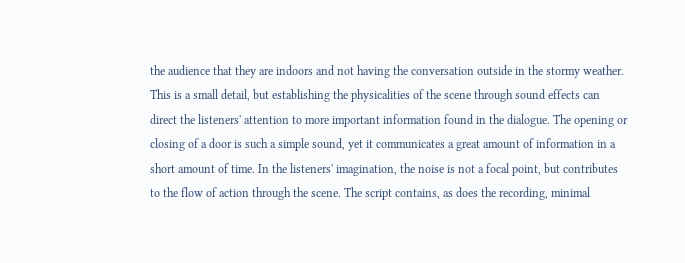the audience that they are indoors and not having the conversation outside in the stormy weather. This is a small detail, but establishing the physicalities of the scene through sound effects can direct the listeners' attention to more important information found in the dialogue. The opening or closing of a door is such a simple sound, yet it communicates a great amount of information in a short amount of time. In the listeners' imagination, the noise is not a focal point, but contributes to the flow of action through the scene. The script contains, as does the recording, minimal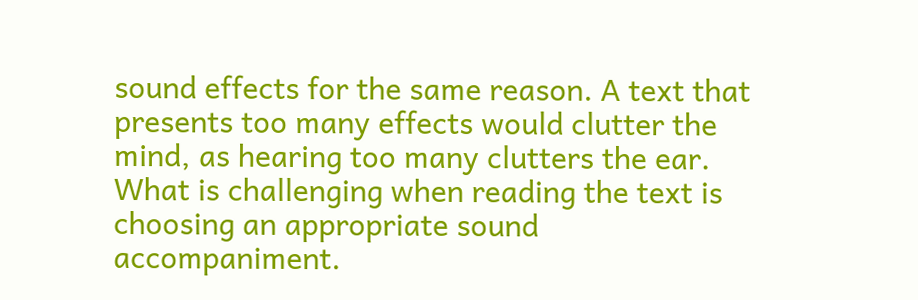sound effects for the same reason. A text that presents too many effects would clutter the mind, as hearing too many clutters the ear. What is challenging when reading the text is choosing an appropriate sound accompaniment.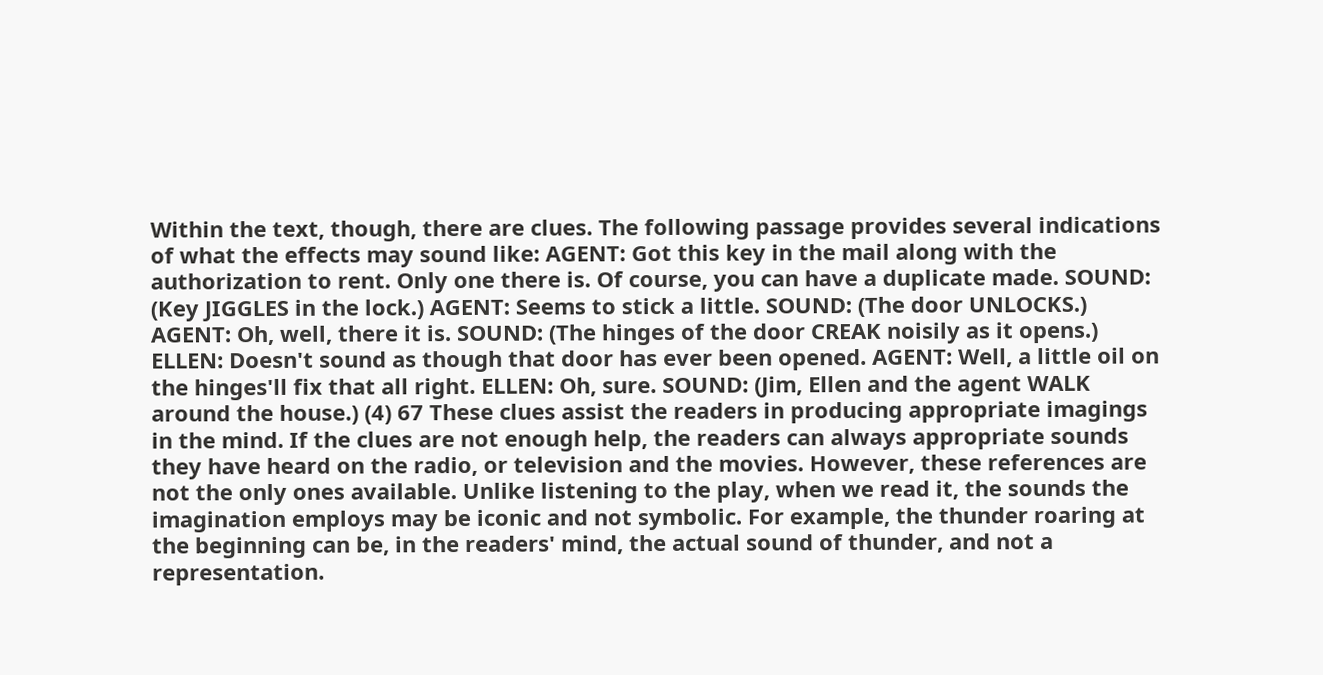Within the text, though, there are clues. The following passage provides several indications of what the effects may sound like: AGENT: Got this key in the mail along with the authorization to rent. Only one there is. Of course, you can have a duplicate made. SOUND: (Key JIGGLES in the lock.) AGENT: Seems to stick a little. SOUND: (The door UNLOCKS.) AGENT: Oh, well, there it is. SOUND: (The hinges of the door CREAK noisily as it opens.) ELLEN: Doesn't sound as though that door has ever been opened. AGENT: Well, a little oil on the hinges'll fix that all right. ELLEN: Oh, sure. SOUND: (Jim, Ellen and the agent WALK around the house.) (4) 67 These clues assist the readers in producing appropriate imagings in the mind. If the clues are not enough help, the readers can always appropriate sounds they have heard on the radio, or television and the movies. However, these references are not the only ones available. Unlike listening to the play, when we read it, the sounds the imagination employs may be iconic and not symbolic. For example, the thunder roaring at the beginning can be, in the readers' mind, the actual sound of thunder, and not a representation.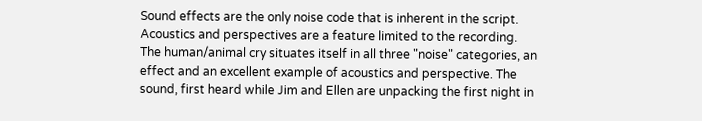Sound effects are the only noise code that is inherent in the script. Acoustics and perspectives are a feature limited to the recording. The human/animal cry situates itself in all three "noise" categories, an effect and an excellent example of acoustics and perspective. The sound, first heard while Jim and Ellen are unpacking the first night in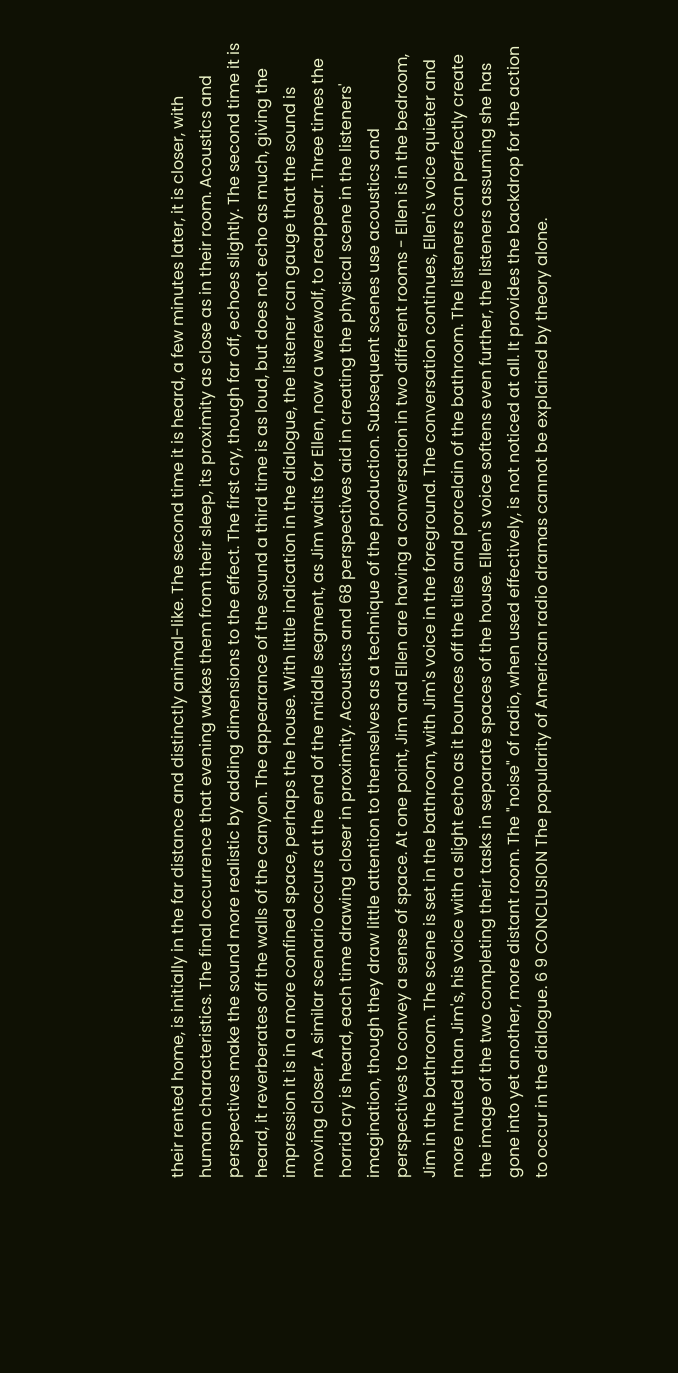their rented home, is initially in the far distance and distinctly animal-like. The second time it is heard, a few minutes later, it is closer, with human characteristics. The final occurrence that evening wakes them from their sleep, its proximity as close as in their room. Acoustics and perspectives make the sound more realistic by adding dimensions to the effect. The first cry, though far off, echoes slightly. The second time it is heard, it reverberates off the walls of the canyon. The appearance of the sound a third time is as loud, but does not echo as much, giving the impression it is in a more confined space, perhaps the house. With little indication in the dialogue, the listener can gauge that the sound is moving closer. A similar scenario occurs at the end of the middle segment, as Jim waits for Ellen, now a werewolf, to reappear. Three times the horrid cry is heard, each time drawing closer in proximity. Acoustics and 68 perspectives aid in creating the physical scene in the listeners' imagination, though they draw little attention to themselves as a technique of the production. Subsequent scenes use acoustics and perspectives to convey a sense of space. At one point, Jim and Ellen are having a conversation in two different rooms - Ellen is in the bedroom, Jim in the bathroom. The scene is set in the bathroom, with Jim's voice in the foreground. The conversation continues, Ellen's voice quieter and more muted than Jim's, his voice with a slight echo as it bounces off the tiles and porcelain of the bathroom. The listeners can perfectly create the image of the two completing their tasks in separate spaces of the house. Ellen's voice softens even further, the listeners assuming she has gone into yet another, more distant room. The "noise" of radio, when used effectively, is not noticed at all. It provides the backdrop for the action to occur in the dialogue. 6 9 CONCLUSION The popularity of American radio dramas cannot be explained by theory alone.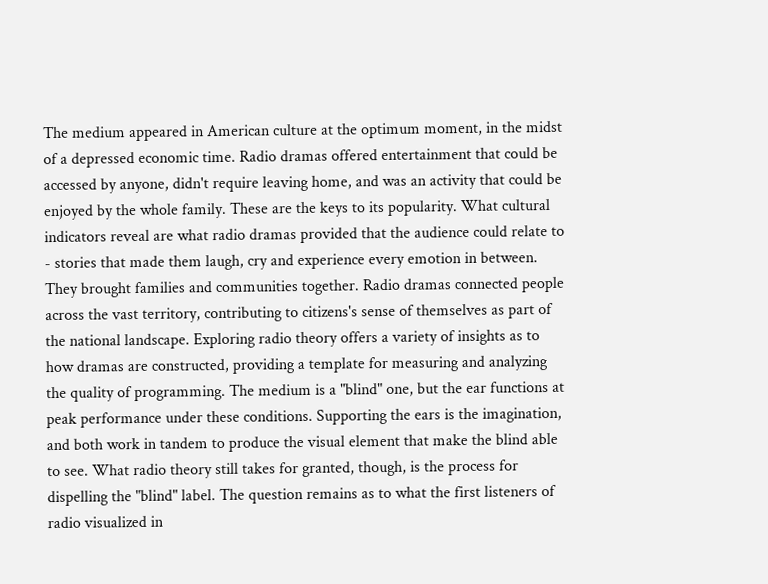The medium appeared in American culture at the optimum moment, in the midst of a depressed economic time. Radio dramas offered entertainment that could be accessed by anyone, didn't require leaving home, and was an activity that could be enjoyed by the whole family. These are the keys to its popularity. What cultural indicators reveal are what radio dramas provided that the audience could relate to - stories that made them laugh, cry and experience every emotion in between. They brought families and communities together. Radio dramas connected people across the vast territory, contributing to citizens's sense of themselves as part of the national landscape. Exploring radio theory offers a variety of insights as to how dramas are constructed, providing a template for measuring and analyzing the quality of programming. The medium is a "blind" one, but the ear functions at peak performance under these conditions. Supporting the ears is the imagination, and both work in tandem to produce the visual element that make the blind able to see. What radio theory still takes for granted, though, is the process for dispelling the "blind" label. The question remains as to what the first listeners of radio visualized in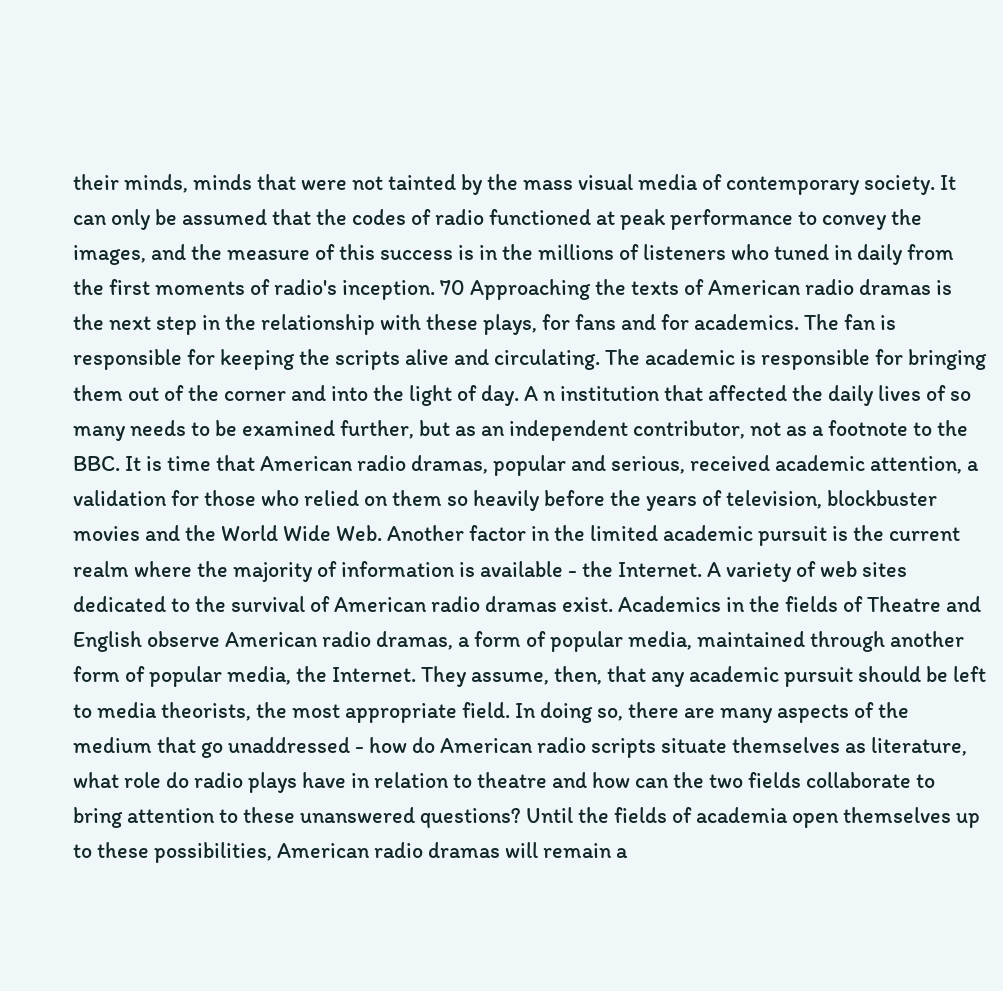their minds, minds that were not tainted by the mass visual media of contemporary society. It can only be assumed that the codes of radio functioned at peak performance to convey the images, and the measure of this success is in the millions of listeners who tuned in daily from the first moments of radio's inception. 70 Approaching the texts of American radio dramas is the next step in the relationship with these plays, for fans and for academics. The fan is responsible for keeping the scripts alive and circulating. The academic is responsible for bringing them out of the corner and into the light of day. A n institution that affected the daily lives of so many needs to be examined further, but as an independent contributor, not as a footnote to the BBC. It is time that American radio dramas, popular and serious, received academic attention, a validation for those who relied on them so heavily before the years of television, blockbuster movies and the World Wide Web. Another factor in the limited academic pursuit is the current realm where the majority of information is available - the Internet. A variety of web sites dedicated to the survival of American radio dramas exist. Academics in the fields of Theatre and English observe American radio dramas, a form of popular media, maintained through another form of popular media, the Internet. They assume, then, that any academic pursuit should be left to media theorists, the most appropriate field. In doing so, there are many aspects of the medium that go unaddressed - how do American radio scripts situate themselves as literature, what role do radio plays have in relation to theatre and how can the two fields collaborate to bring attention to these unanswered questions? Until the fields of academia open themselves up to these possibilities, American radio dramas will remain a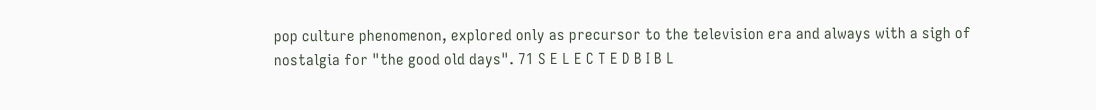pop culture phenomenon, explored only as precursor to the television era and always with a sigh of nostalgia for "the good old days". 71 S E L E C T E D B I B L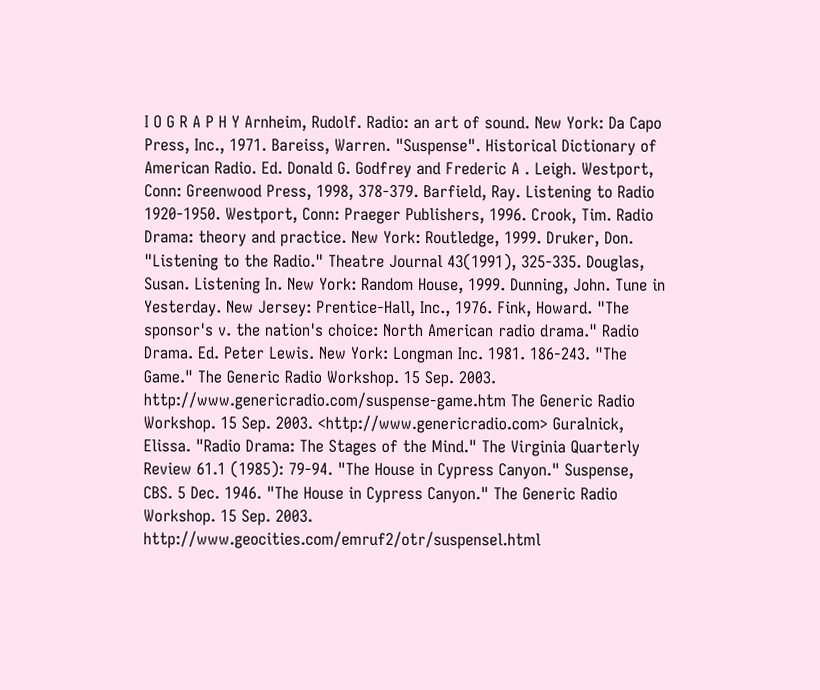I O G R A P H Y Arnheim, Rudolf. Radio: an art of sound. New York: Da Capo Press, Inc., 1971. Bareiss, Warren. "Suspense". Historical Dictionary of American Radio. Ed. Donald G. Godfrey and Frederic A . Leigh. Westport, Conn: Greenwood Press, 1998, 378-379. Barfield, Ray. Listening to Radio 1920-1950. Westport, Conn: Praeger Publishers, 1996. Crook, Tim. Radio Drama: theory and practice. New York: Routledge, 1999. Druker, Don. "Listening to the Radio." Theatre Journal 43(1991), 325-335. Douglas, Susan. Listening In. New York: Random House, 1999. Dunning, John. Tune in Yesterday. New Jersey: Prentice-Hall, Inc., 1976. Fink, Howard. "The sponsor's v. the nation's choice: North American radio drama." Radio Drama. Ed. Peter Lewis. New York: Longman Inc. 1981. 186-243. "The Game." The Generic Radio Workshop. 15 Sep. 2003. http://www.genericradio.com/suspense-game.htm The Generic Radio Workshop. 15 Sep. 2003. <http://www.genericradio.com> Guralnick, Elissa. "Radio Drama: The Stages of the Mind." The Virginia Quarterly Review 61.1 (1985): 79-94. "The House in Cypress Canyon." Suspense, CBS. 5 Dec. 1946. "The House in Cypress Canyon." The Generic Radio Workshop. 15 Sep. 2003. http://www.geocities.com/emruf2/otr/suspensel.html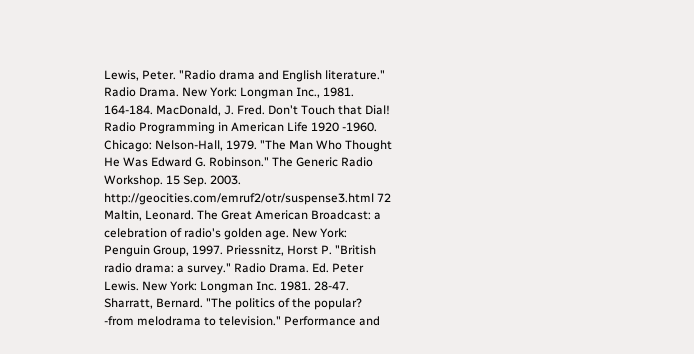Lewis, Peter. "Radio drama and English literature." Radio Drama. New York: Longman Inc., 1981. 164-184. MacDonald, J. Fred. Don't Touch that Dial! Radio Programming in American Life 1920 -1960. Chicago: Nelson-Hall, 1979. "The Man Who Thought He Was Edward G. Robinson." The Generic Radio Workshop. 15 Sep. 2003. http://geocities.com/emruf2/otr/suspense3.html 72 Maltin, Leonard. The Great American Broadcast: a celebration of radio's golden age. New York: Penguin Group, 1997. Priessnitz, Horst P. "British radio drama: a survey." Radio Drama. Ed. Peter Lewis. New York: Longman Inc. 1981. 28-47. Sharratt, Bernard. "The politics of the popular? -from melodrama to television." Performance and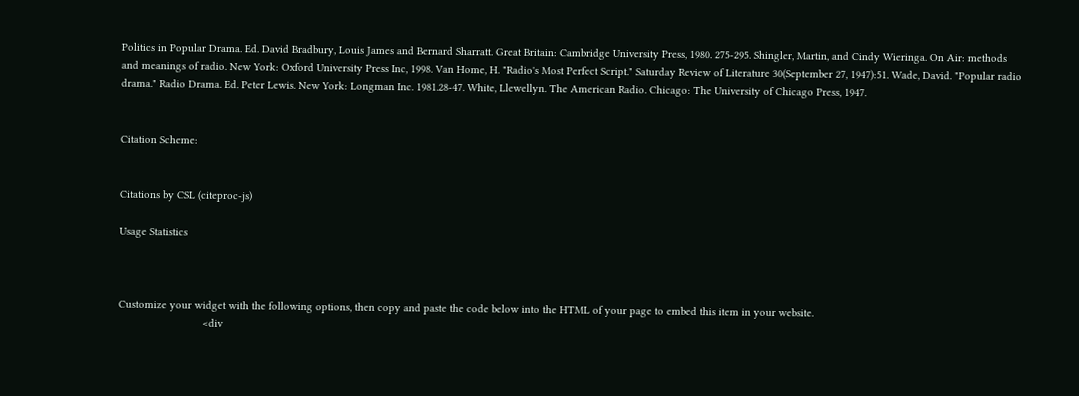Politics in Popular Drama. Ed. David Bradbury, Louis James and Bernard Sharratt. Great Britain: Cambridge University Press, 1980. 275-295. Shingler, Martin, and Cindy Wieringa. On Air: methods and meanings of radio. New York: Oxford University Press Inc, 1998. Van Home, H. "Radio's Most Perfect Script." Saturday Review of Literature 30(September 27, 1947):51. Wade, David. "Popular radio drama." Radio Drama. Ed. Peter Lewis. New York: Longman Inc. 1981.28-47. White, Llewellyn. The American Radio. Chicago: The University of Chicago Press, 1947.


Citation Scheme:


Citations by CSL (citeproc-js)

Usage Statistics



Customize your widget with the following options, then copy and paste the code below into the HTML of your page to embed this item in your website.
                            <div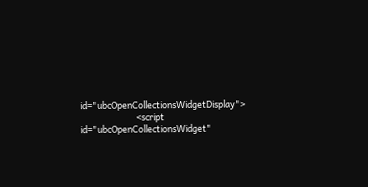id="ubcOpenCollectionsWidgetDisplay">
                            <script id="ubcOpenCollectionsWidget"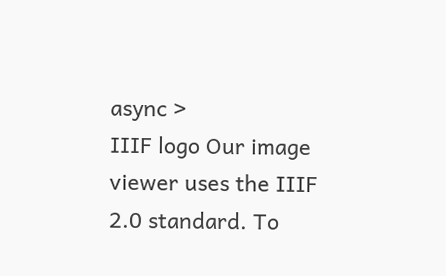async >
IIIF logo Our image viewer uses the IIIF 2.0 standard. To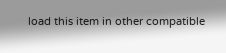load this item in other compatible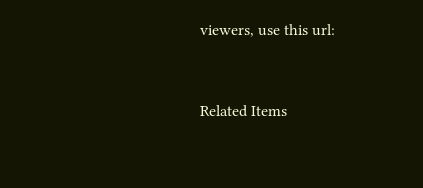viewers, use this url:


Related Items